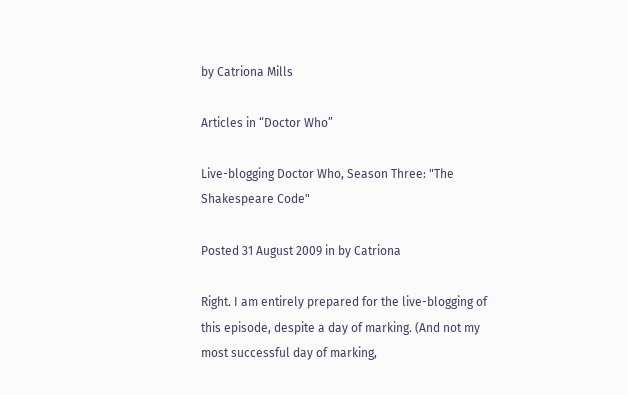by Catriona Mills

Articles in “Doctor Who”

Live-blogging Doctor Who, Season Three: "The Shakespeare Code"

Posted 31 August 2009 in by Catriona

Right. I am entirely prepared for the live-blogging of this episode, despite a day of marking. (And not my most successful day of marking,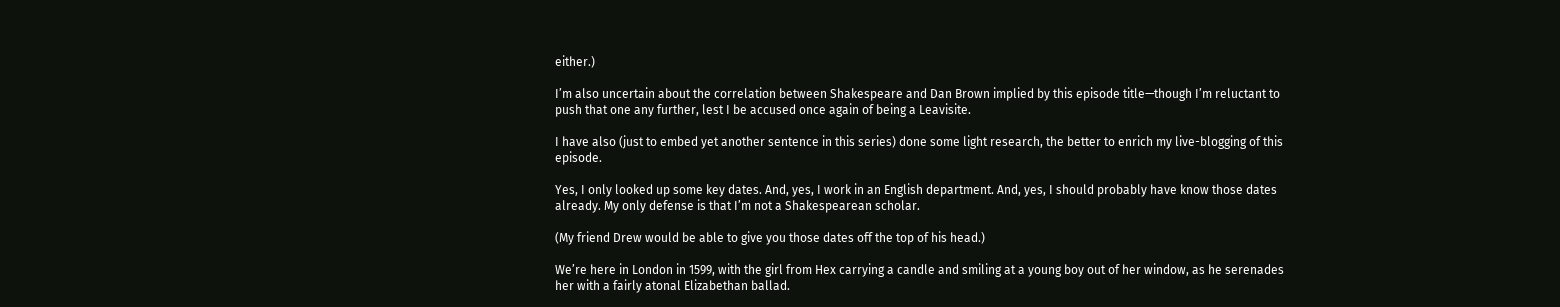either.)

I’m also uncertain about the correlation between Shakespeare and Dan Brown implied by this episode title—though I’m reluctant to push that one any further, lest I be accused once again of being a Leavisite.

I have also (just to embed yet another sentence in this series) done some light research, the better to enrich my live-blogging of this episode.

Yes, I only looked up some key dates. And, yes, I work in an English department. And, yes, I should probably have know those dates already. My only defense is that I’m not a Shakespearean scholar.

(My friend Drew would be able to give you those dates off the top of his head.)

We’re here in London in 1599, with the girl from Hex carrying a candle and smiling at a young boy out of her window, as he serenades her with a fairly atonal Elizabethan ballad.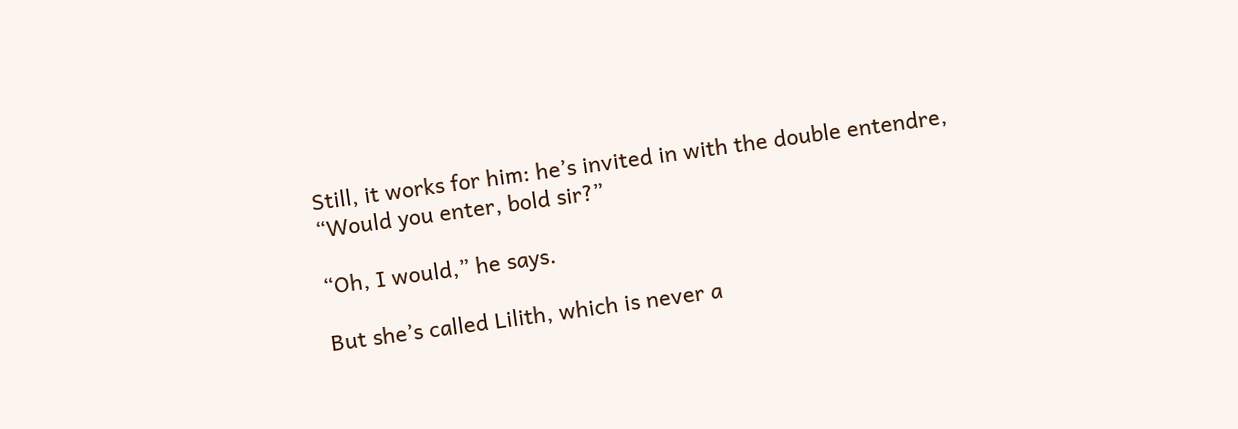Still, it works for him: he’s invited in with the double entendre, “Would you enter, bold sir?”

“Oh, I would,” he says.

But she’s called Lilith, which is never a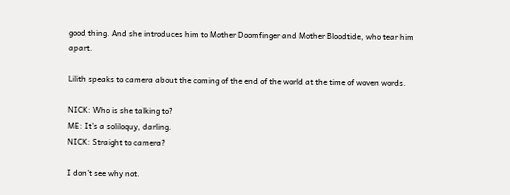good thing. And she introduces him to Mother Doomfinger and Mother Bloodtide, who tear him apart.

Lilith speaks to camera about the coming of the end of the world at the time of woven words.

NICK: Who is she talking to?
ME: It’s a soliloquy, darling.
NICK: Straight to camera?

I don’t see why not.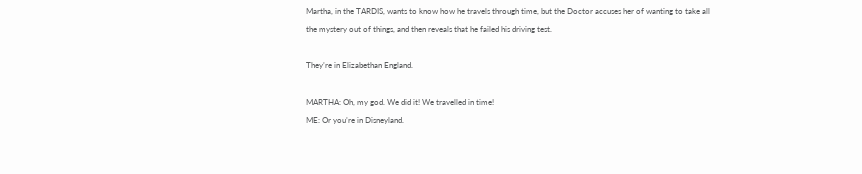Martha, in the TARDIS, wants to know how he travels through time, but the Doctor accuses her of wanting to take all the mystery out of things, and then reveals that he failed his driving test.

They’re in Elizabethan England.

MARTHA: Oh, my god. We did it! We travelled in time!
ME: Or you’re in Disneyland.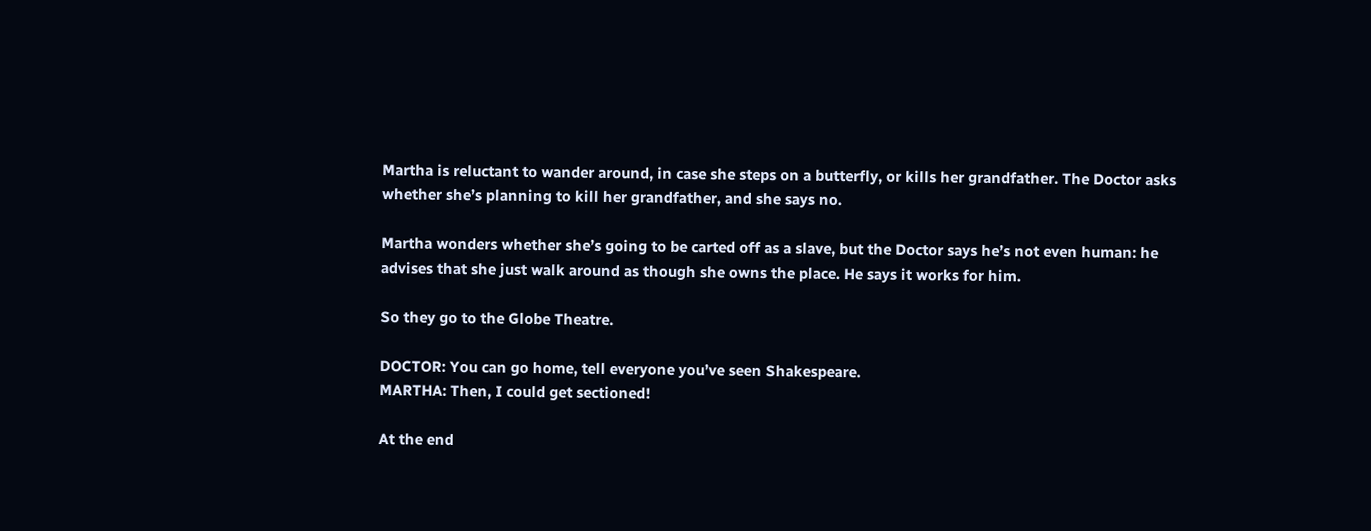Martha is reluctant to wander around, in case she steps on a butterfly, or kills her grandfather. The Doctor asks whether she’s planning to kill her grandfather, and she says no.

Martha wonders whether she’s going to be carted off as a slave, but the Doctor says he’s not even human: he advises that she just walk around as though she owns the place. He says it works for him.

So they go to the Globe Theatre.

DOCTOR: You can go home, tell everyone you’ve seen Shakespeare.
MARTHA: Then, I could get sectioned!

At the end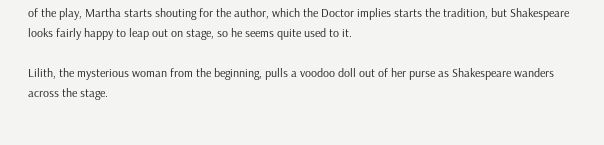of the play, Martha starts shouting for the author, which the Doctor implies starts the tradition, but Shakespeare looks fairly happy to leap out on stage, so he seems quite used to it.

Lilith, the mysterious woman from the beginning, pulls a voodoo doll out of her purse as Shakespeare wanders across the stage.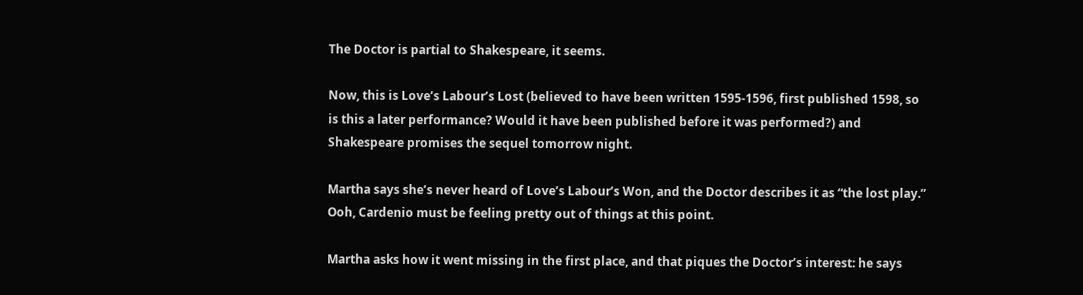The Doctor is partial to Shakespeare, it seems.

Now, this is Love’s Labour’s Lost (believed to have been written 1595-1596, first published 1598, so is this a later performance? Would it have been published before it was performed?) and Shakespeare promises the sequel tomorrow night.

Martha says she’s never heard of Love’s Labour’s Won, and the Doctor describes it as “the lost play.” Ooh, Cardenio must be feeling pretty out of things at this point.

Martha asks how it went missing in the first place, and that piques the Doctor’s interest: he says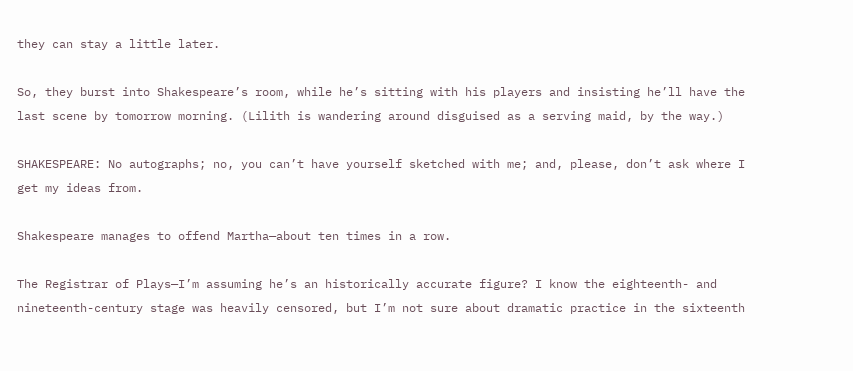they can stay a little later.

So, they burst into Shakespeare’s room, while he’s sitting with his players and insisting he’ll have the last scene by tomorrow morning. (Lilith is wandering around disguised as a serving maid, by the way.)

SHAKESPEARE: No autographs; no, you can’t have yourself sketched with me; and, please, don’t ask where I get my ideas from.

Shakespeare manages to offend Martha—about ten times in a row.

The Registrar of Plays—I’m assuming he’s an historically accurate figure? I know the eighteenth- and nineteenth-century stage was heavily censored, but I’m not sure about dramatic practice in the sixteenth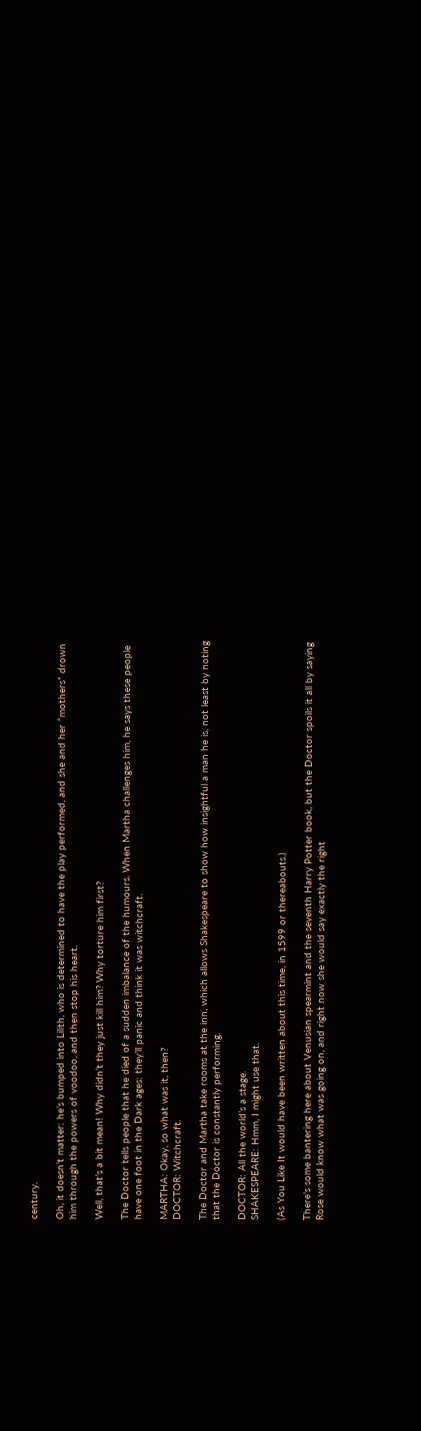century.

Oh, it doesn’t matter: he’s bumped into Lilith, who is determined to have the play performed, and she and her “mothers” drown him through the powers of voodoo, and then stop his heart.

Well, that’s a bit mean! Why didn’t they just kill him? Why torture him first?

The Doctor tells people that he died of a sudden imbalance of the humours. When Martha challenges him, he says these people have one foot in the Dark ages: they’ll panic and think it was witchcraft.

MARTHA: Okay, so what was it, then?
DOCTOR: Witchcraft.

The Doctor and Martha take rooms at the inn, which allows Shakespeare to show how insightful a man he is, not least by noting that the Doctor is constantly performing.

DOCTOR: All the world’s a stage.
SHAKESPEARE: Hmm, I might use that.

(As You Like It would have been written about this time, in 1599 or thereabouts.)

There’s some bantering here about Venusian spearmint and the seventh Harry Potter book, but the Doctor spoils it all by saying Rose would know what was going on, and right now she would say exactly the right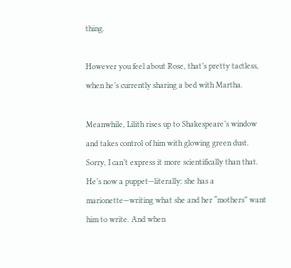thing.

However you feel about Rose, that’s pretty tactless, when he’s currently sharing a bed with Martha.

Meanwhile, Lilith rises up to Shakespeare’s window and takes control of him with glowing green dust. Sorry, I can’t express it more scientifically than that. He’s now a puppet—literally: she has a marionette—writing what she and her “mothers” want him to write. And when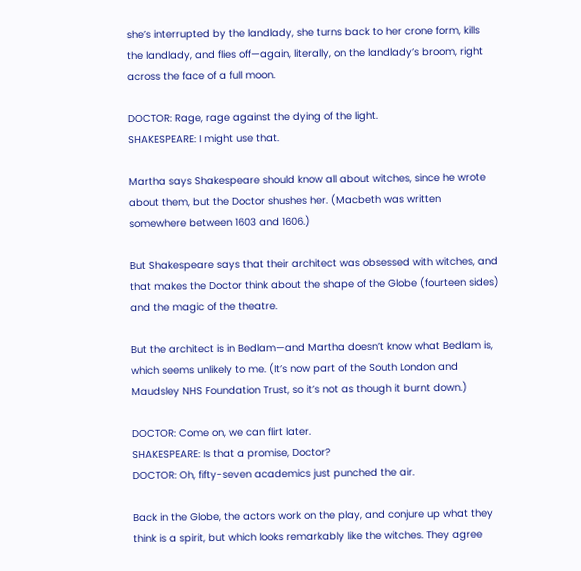she’s interrupted by the landlady, she turns back to her crone form, kills the landlady, and flies off—again, literally, on the landlady’s broom, right across the face of a full moon.

DOCTOR: Rage, rage against the dying of the light.
SHAKESPEARE: I might use that.

Martha says Shakespeare should know all about witches, since he wrote about them, but the Doctor shushes her. (Macbeth was written somewhere between 1603 and 1606.)

But Shakespeare says that their architect was obsessed with witches, and that makes the Doctor think about the shape of the Globe (fourteen sides) and the magic of the theatre.

But the architect is in Bedlam—and Martha doesn’t know what Bedlam is, which seems unlikely to me. (It’s now part of the South London and Maudsley NHS Foundation Trust, so it’s not as though it burnt down.)

DOCTOR: Come on, we can flirt later.
SHAKESPEARE: Is that a promise, Doctor?
DOCTOR: Oh, fifty-seven academics just punched the air.

Back in the Globe, the actors work on the play, and conjure up what they think is a spirit, but which looks remarkably like the witches. They agree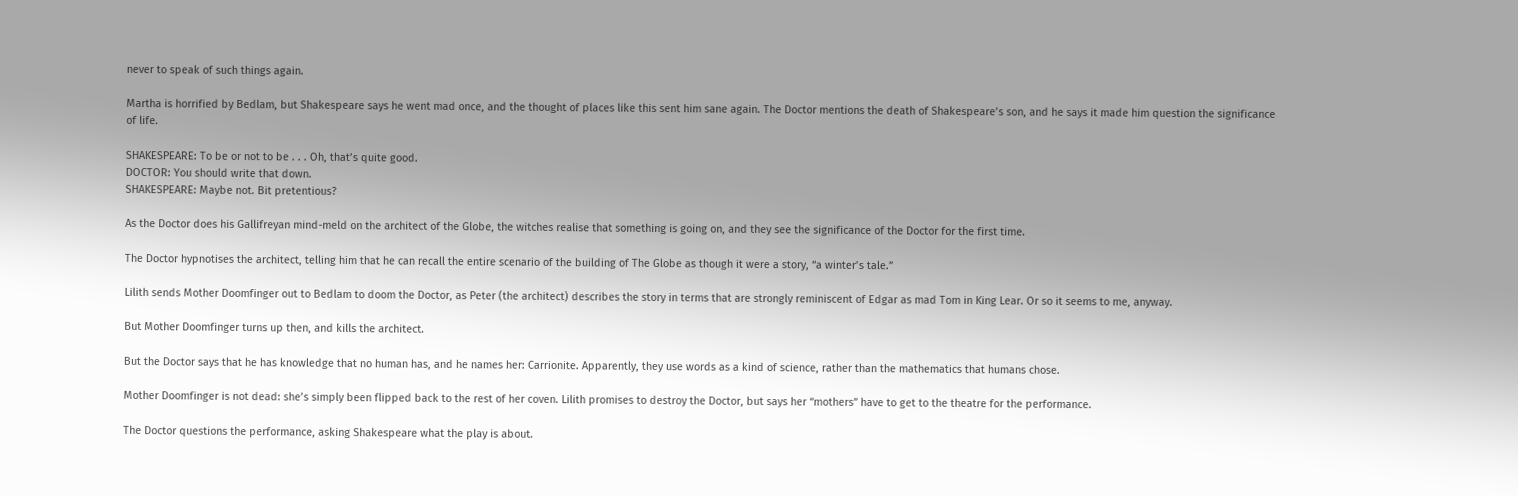never to speak of such things again.

Martha is horrified by Bedlam, but Shakespeare says he went mad once, and the thought of places like this sent him sane again. The Doctor mentions the death of Shakespeare’s son, and he says it made him question the significance of life.

SHAKESPEARE: To be or not to be . . . Oh, that’s quite good.
DOCTOR: You should write that down.
SHAKESPEARE: Maybe not. Bit pretentious?

As the Doctor does his Gallifreyan mind-meld on the architect of the Globe, the witches realise that something is going on, and they see the significance of the Doctor for the first time.

The Doctor hypnotises the architect, telling him that he can recall the entire scenario of the building of The Globe as though it were a story, “a winter’s tale.”

Lilith sends Mother Doomfinger out to Bedlam to doom the Doctor, as Peter (the architect) describes the story in terms that are strongly reminiscent of Edgar as mad Tom in King Lear. Or so it seems to me, anyway.

But Mother Doomfinger turns up then, and kills the architect.

But the Doctor says that he has knowledge that no human has, and he names her: Carrionite. Apparently, they use words as a kind of science, rather than the mathematics that humans chose.

Mother Doomfinger is not dead: she’s simply been flipped back to the rest of her coven. Lilith promises to destroy the Doctor, but says her “mothers” have to get to the theatre for the performance.

The Doctor questions the performance, asking Shakespeare what the play is about.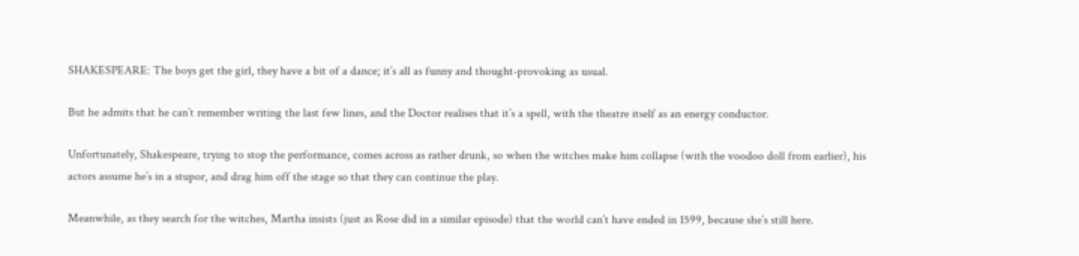SHAKESPEARE: The boys get the girl, they have a bit of a dance; it’s all as funny and thought-provoking as usual.

But he admits that he can’t remember writing the last few lines, and the Doctor realises that it’s a spell, with the theatre itself as an energy conductor.

Unfortunately, Shakespeare, trying to stop the performance, comes across as rather drunk, so when the witches make him collapse (with the voodoo doll from earlier), his actors assume he’s in a stupor, and drag him off the stage so that they can continue the play.

Meanwhile, as they search for the witches, Martha insists (just as Rose did in a similar episode) that the world can’t have ended in 1599, because she’s still here.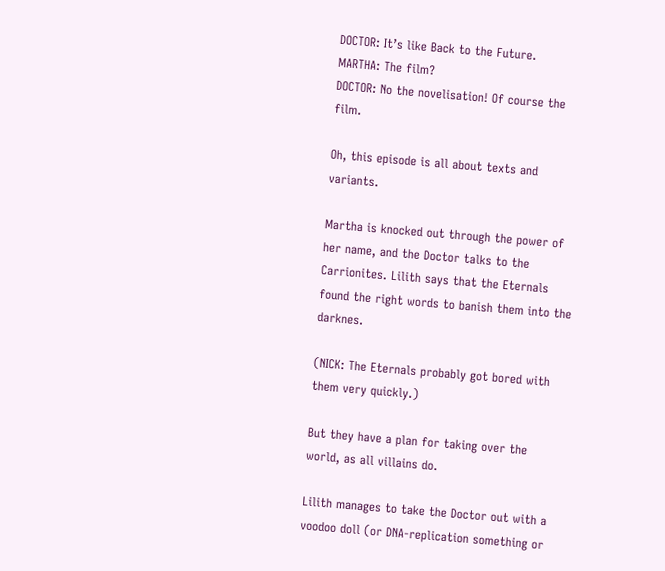DOCTOR: It’s like Back to the Future.
MARTHA: The film?
DOCTOR: No the novelisation! Of course the film.

Oh, this episode is all about texts and variants.

Martha is knocked out through the power of her name, and the Doctor talks to the Carrionites. Lilith says that the Eternals found the right words to banish them into the darknes.

(NICK: The Eternals probably got bored with them very quickly.)

But they have a plan for taking over the world, as all villains do.

Lilith manages to take the Doctor out with a voodoo doll (or DNA-replication something or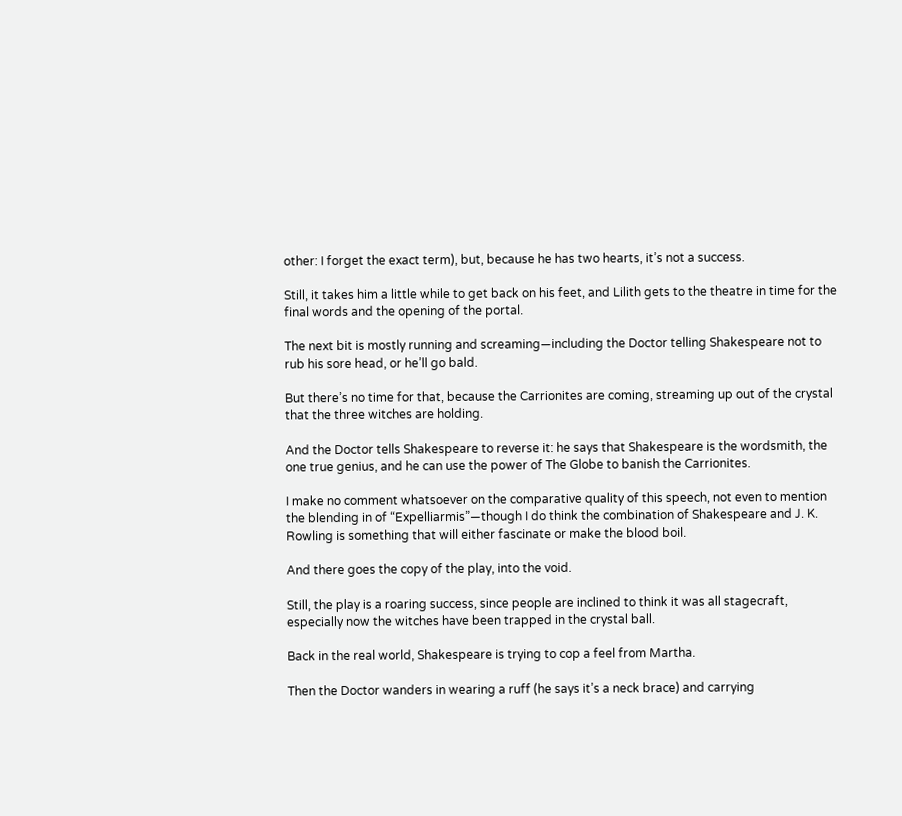other: I forget the exact term), but, because he has two hearts, it’s not a success.

Still, it takes him a little while to get back on his feet, and Lilith gets to the theatre in time for the final words and the opening of the portal.

The next bit is mostly running and screaming—including the Doctor telling Shakespeare not to rub his sore head, or he’ll go bald.

But there’s no time for that, because the Carrionites are coming, streaming up out of the crystal that the three witches are holding.

And the Doctor tells Shakespeare to reverse it: he says that Shakespeare is the wordsmith, the one true genius, and he can use the power of The Globe to banish the Carrionites.

I make no comment whatsoever on the comparative quality of this speech, not even to mention the blending in of “Expelliarmis”—though I do think the combination of Shakespeare and J. K. Rowling is something that will either fascinate or make the blood boil.

And there goes the copy of the play, into the void.

Still, the play is a roaring success, since people are inclined to think it was all stagecraft, especially now the witches have been trapped in the crystal ball.

Back in the real world, Shakespeare is trying to cop a feel from Martha.

Then the Doctor wanders in wearing a ruff (he says it’s a neck brace) and carrying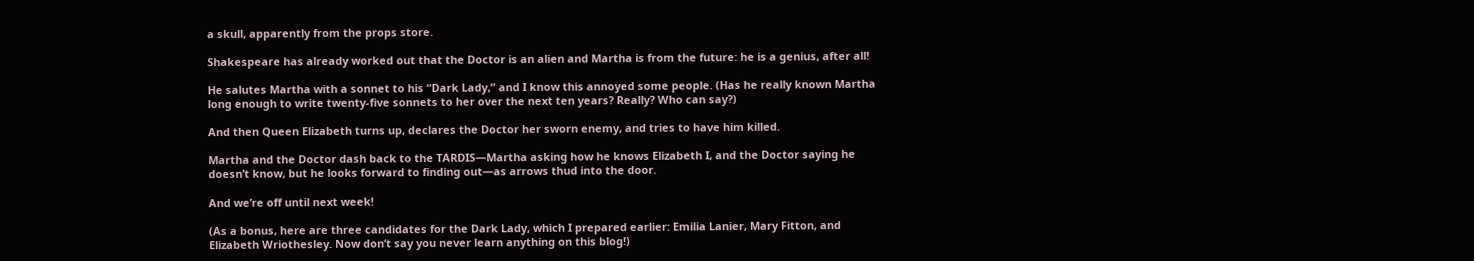a skull, apparently from the props store.

Shakespeare has already worked out that the Doctor is an alien and Martha is from the future: he is a genius, after all!

He salutes Martha with a sonnet to his “Dark Lady,” and I know this annoyed some people. (Has he really known Martha long enough to write twenty-five sonnets to her over the next ten years? Really? Who can say?)

And then Queen Elizabeth turns up, declares the Doctor her sworn enemy, and tries to have him killed.

Martha and the Doctor dash back to the TARDIS—Martha asking how he knows Elizabeth I, and the Doctor saying he doesn’t know, but he looks forward to finding out—as arrows thud into the door.

And we’re off until next week!

(As a bonus, here are three candidates for the Dark Lady, which I prepared earlier: Emilia Lanier, Mary Fitton, and Elizabeth Wriothesley. Now don’t say you never learn anything on this blog!)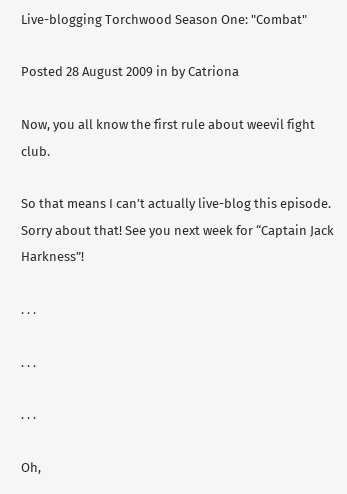Live-blogging Torchwood Season One: "Combat"

Posted 28 August 2009 in by Catriona

Now, you all know the first rule about weevil fight club.

So that means I can’t actually live-blog this episode. Sorry about that! See you next week for “Captain Jack Harkness”!

. . .

. . .

. . .

Oh,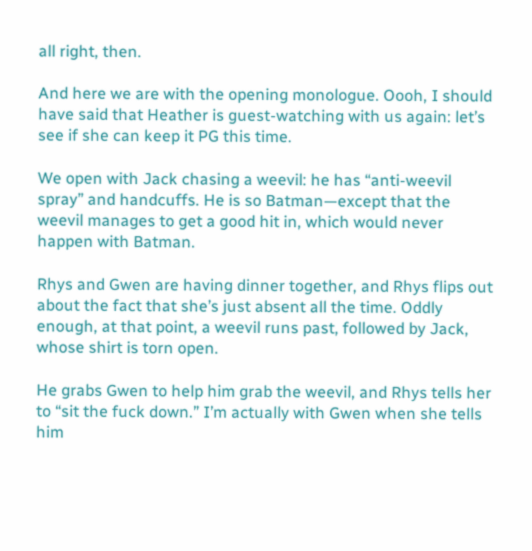all right, then.

And here we are with the opening monologue. Oooh, I should have said that Heather is guest-watching with us again: let’s see if she can keep it PG this time.

We open with Jack chasing a weevil: he has “anti-weevil spray” and handcuffs. He is so Batman—except that the weevil manages to get a good hit in, which would never happen with Batman.

Rhys and Gwen are having dinner together, and Rhys flips out about the fact that she’s just absent all the time. Oddly enough, at that point, a weevil runs past, followed by Jack, whose shirt is torn open.

He grabs Gwen to help him grab the weevil, and Rhys tells her to “sit the fuck down.” I’m actually with Gwen when she tells him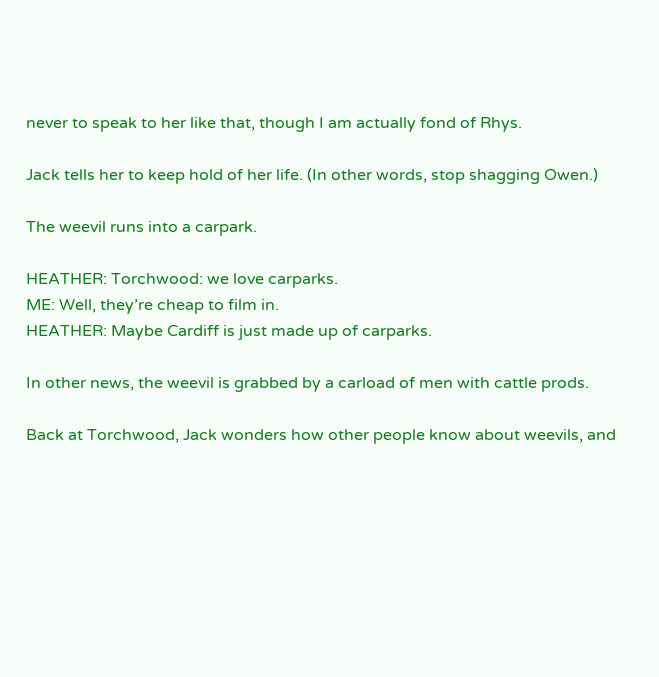never to speak to her like that, though I am actually fond of Rhys.

Jack tells her to keep hold of her life. (In other words, stop shagging Owen.)

The weevil runs into a carpark.

HEATHER: Torchwood: we love carparks.
ME: Well, they’re cheap to film in.
HEATHER: Maybe Cardiff is just made up of carparks.

In other news, the weevil is grabbed by a carload of men with cattle prods.

Back at Torchwood, Jack wonders how other people know about weevils, and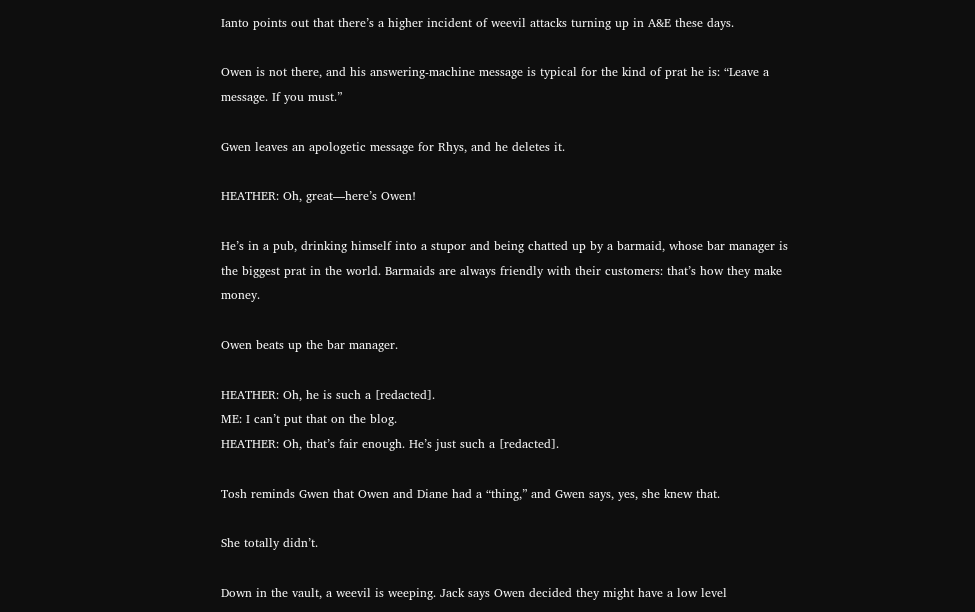Ianto points out that there’s a higher incident of weevil attacks turning up in A&E these days.

Owen is not there, and his answering-machine message is typical for the kind of prat he is: “Leave a message. If you must.”

Gwen leaves an apologetic message for Rhys, and he deletes it.

HEATHER: Oh, great—here’s Owen!

He’s in a pub, drinking himself into a stupor and being chatted up by a barmaid, whose bar manager is the biggest prat in the world. Barmaids are always friendly with their customers: that’s how they make money.

Owen beats up the bar manager.

HEATHER: Oh, he is such a [redacted].
ME: I can’t put that on the blog.
HEATHER: Oh, that’s fair enough. He’s just such a [redacted].

Tosh reminds Gwen that Owen and Diane had a “thing,” and Gwen says, yes, she knew that.

She totally didn’t.

Down in the vault, a weevil is weeping. Jack says Owen decided they might have a low level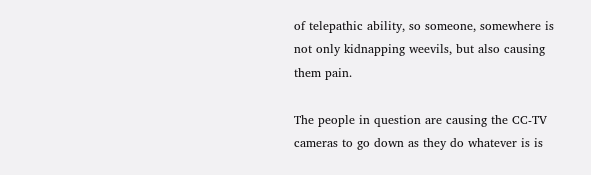of telepathic ability, so someone, somewhere is not only kidnapping weevils, but also causing them pain.

The people in question are causing the CC-TV cameras to go down as they do whatever is is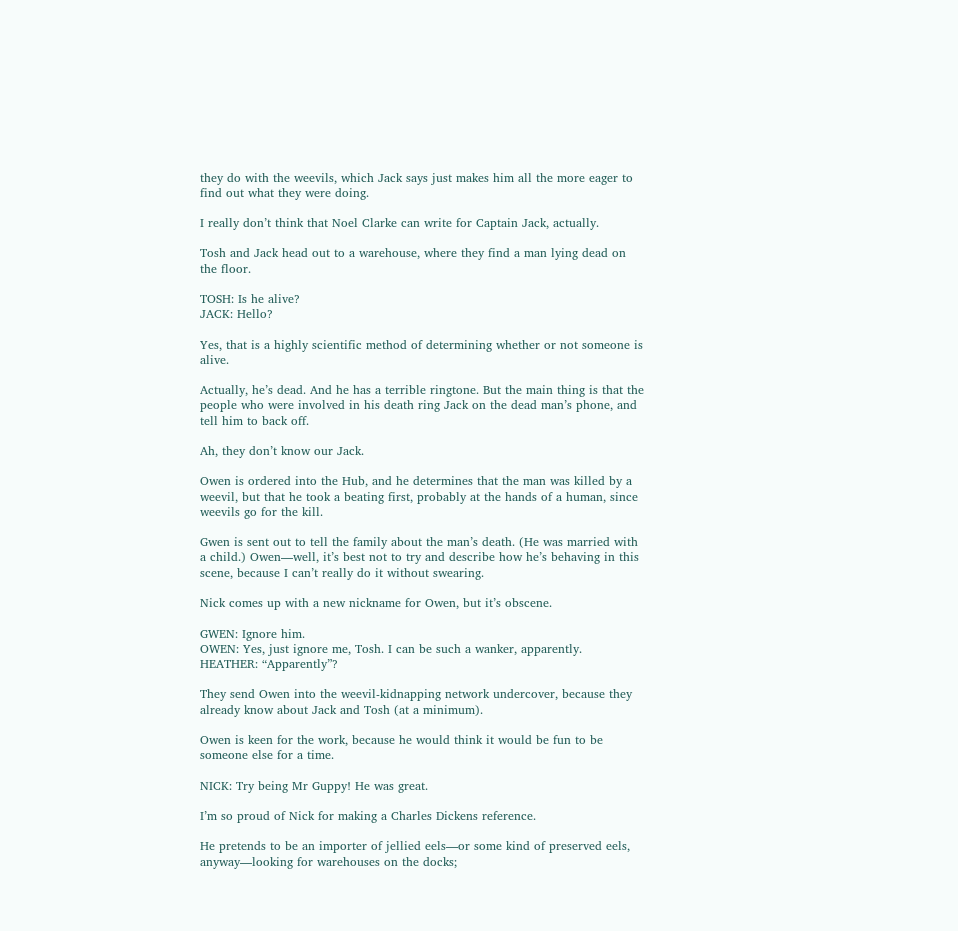they do with the weevils, which Jack says just makes him all the more eager to find out what they were doing.

I really don’t think that Noel Clarke can write for Captain Jack, actually.

Tosh and Jack head out to a warehouse, where they find a man lying dead on the floor.

TOSH: Is he alive?
JACK: Hello?

Yes, that is a highly scientific method of determining whether or not someone is alive.

Actually, he’s dead. And he has a terrible ringtone. But the main thing is that the people who were involved in his death ring Jack on the dead man’s phone, and tell him to back off.

Ah, they don’t know our Jack.

Owen is ordered into the Hub, and he determines that the man was killed by a weevil, but that he took a beating first, probably at the hands of a human, since weevils go for the kill.

Gwen is sent out to tell the family about the man’s death. (He was married with a child.) Owen—well, it’s best not to try and describe how he’s behaving in this scene, because I can’t really do it without swearing.

Nick comes up with a new nickname for Owen, but it’s obscene.

GWEN: Ignore him.
OWEN: Yes, just ignore me, Tosh. I can be such a wanker, apparently.
HEATHER: “Apparently”?

They send Owen into the weevil-kidnapping network undercover, because they already know about Jack and Tosh (at a minimum).

Owen is keen for the work, because he would think it would be fun to be someone else for a time.

NICK: Try being Mr Guppy! He was great.

I’m so proud of Nick for making a Charles Dickens reference.

He pretends to be an importer of jellied eels—or some kind of preserved eels, anyway—looking for warehouses on the docks;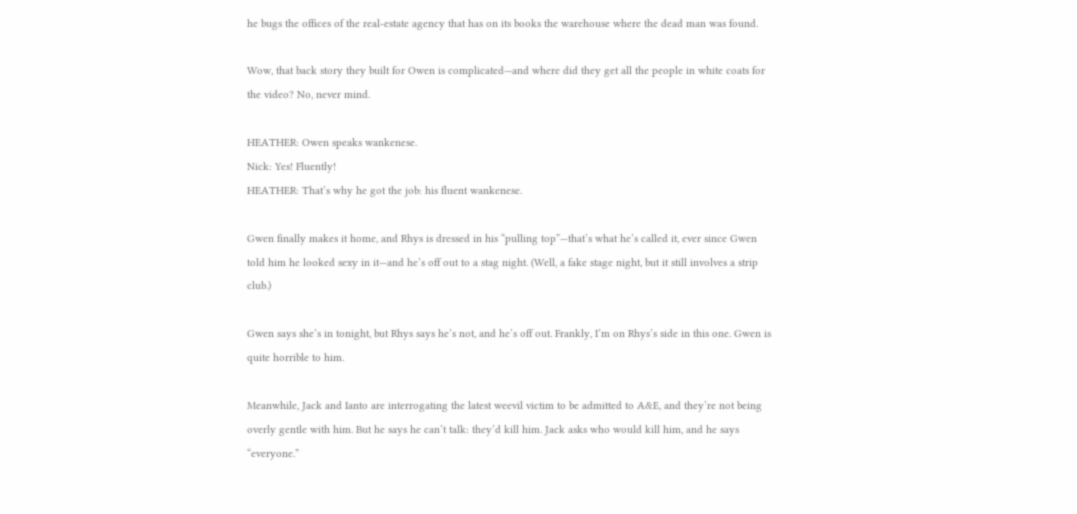he bugs the offices of the real-estate agency that has on its books the warehouse where the dead man was found.

Wow, that back story they built for Owen is complicated—and where did they get all the people in white coats for the video? No, never mind.

HEATHER: Owen speaks wankenese.
Nick: Yes! Fluently!
HEATHER: That’s why he got the job: his fluent wankenese.

Gwen finally makes it home, and Rhys is dressed in his “pulling top”—that’s what he’s called it, ever since Gwen told him he looked sexy in it—and he’s off out to a stag night. (Well, a fake stage night, but it still involves a strip club.)

Gwen says she’s in tonight, but Rhys says he’s not, and he’s off out. Frankly, I’m on Rhys’s side in this one. Gwen is quite horrible to him.

Meanwhile, Jack and Ianto are interrogating the latest weevil victim to be admitted to A&E, and they’re not being overly gentle with him. But he says he can’t talk: they’d kill him. Jack asks who would kill him, and he says “everyone.”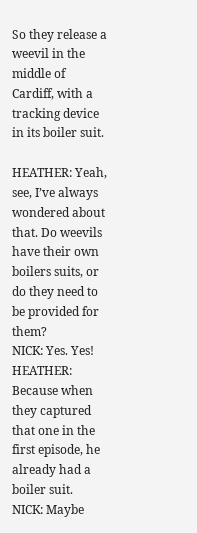So they release a weevil in the middle of Cardiff, with a tracking device in its boiler suit.

HEATHER: Yeah, see, I’ve always wondered about that. Do weevils have their own boilers suits, or do they need to be provided for them?
NICK: Yes. Yes!
HEATHER: Because when they captured that one in the first episode, he already had a boiler suit.
NICK: Maybe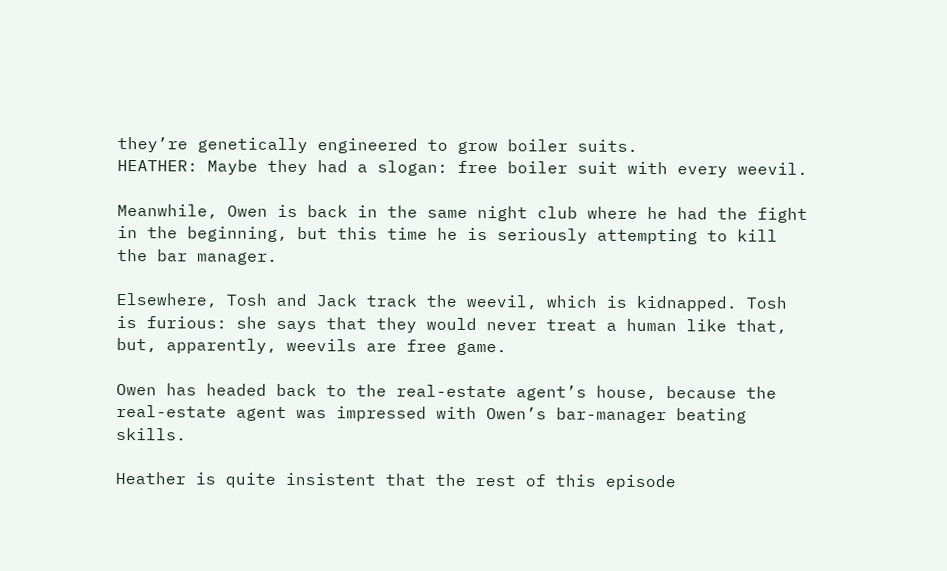they’re genetically engineered to grow boiler suits.
HEATHER: Maybe they had a slogan: free boiler suit with every weevil.

Meanwhile, Owen is back in the same night club where he had the fight in the beginning, but this time he is seriously attempting to kill the bar manager.

Elsewhere, Tosh and Jack track the weevil, which is kidnapped. Tosh is furious: she says that they would never treat a human like that, but, apparently, weevils are free game.

Owen has headed back to the real-estate agent’s house, because the real-estate agent was impressed with Owen’s bar-manager beating skills.

Heather is quite insistent that the rest of this episode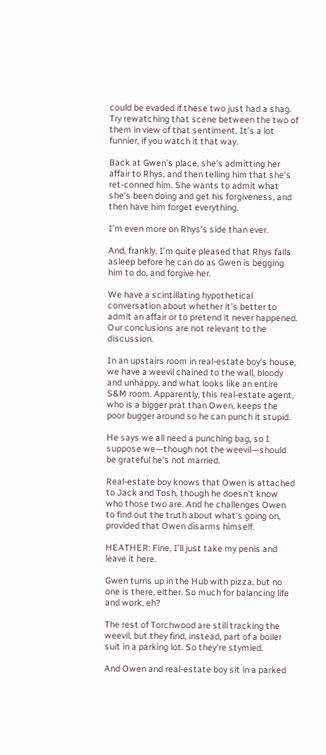could be evaded if these two just had a shag. Try rewatching that scene between the two of them in view of that sentiment. It’s a lot funnier, if you watch it that way.

Back at Gwen’s place, she’s admitting her affair to Rhys, and then telling him that she’s ret-conned him. She wants to admit what she’s been doing and get his forgiveness, and then have him forget everything.

I’m even more on Rhys’s side than ever.

And, frankly, I’m quite pleased that Rhys falls asleep before he can do as Gwen is begging him to do, and forgive her.

We have a scintillating hypothetical conversation about whether it’s better to admit an affair or to pretend it never happened. Our conclusions are not relevant to the discussion.

In an upstairs room in real-estate boy’s house, we have a weevil chained to the wall, bloody and unhappy, and what looks like an entire S&M room. Apparently, this real-estate agent, who is a bigger prat than Owen, keeps the poor bugger around so he can punch it stupid.

He says we all need a punching bag, so I suppose we—though not the weevil—should be grateful he’s not married.

Real-estate boy knows that Owen is attached to Jack and Tosh, though he doesn’t know who those two are. And he challenges Owen to find out the truth about what’s going on, provided that Owen disarms himself.

HEATHER: Fine, I’ll just take my penis and leave it here.

Gwen turns up in the Hub with pizza, but no one is there, either. So much for balancing life and work, eh?

The rest of Torchwood are still tracking the weevil, but they find, instead, part of a boiler suit in a parking lot. So they’re stymied.

And Owen and real-estate boy sit in a parked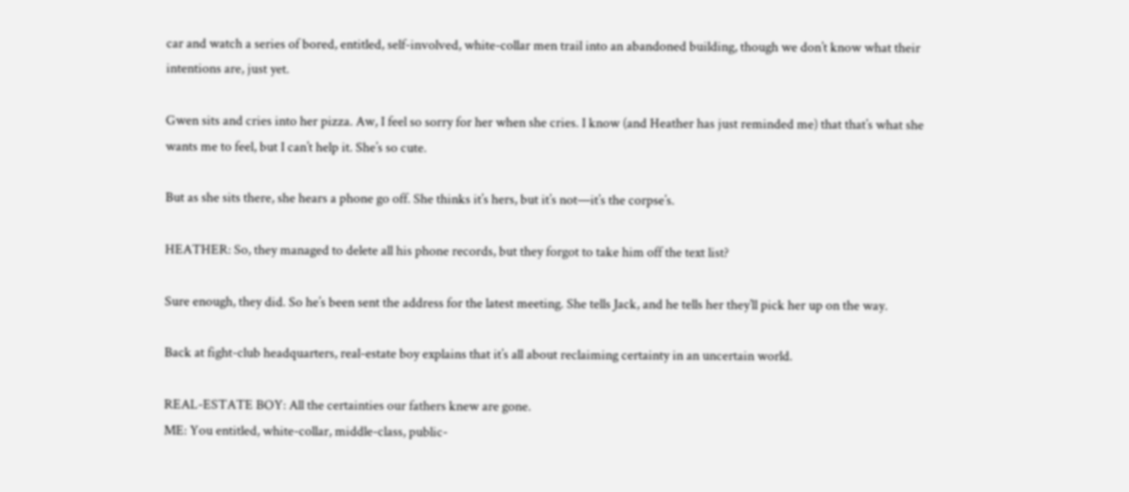car and watch a series of bored, entitled, self-involved, white-collar men trail into an abandoned building, though we don’t know what their intentions are, just yet.

Gwen sits and cries into her pizza. Aw, I feel so sorry for her when she cries. I know (and Heather has just reminded me) that that’s what she wants me to feel, but I can’t help it. She’s so cute.

But as she sits there, she hears a phone go off. She thinks it’s hers, but it’s not—it’s the corpse’s.

HEATHER: So, they managed to delete all his phone records, but they forgot to take him off the text list?

Sure enough, they did. So he’s been sent the address for the latest meeting. She tells Jack, and he tells her they’ll pick her up on the way.

Back at fight-club headquarters, real-estate boy explains that it’s all about reclaiming certainty in an uncertain world.

REAL-ESTATE BOY: All the certainties our fathers knew are gone.
ME: You entitled, white-collar, middle-class, public-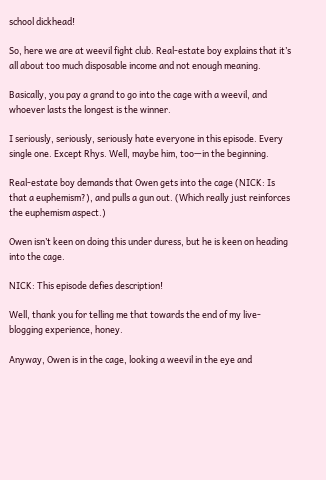school dickhead!

So, here we are at weevil fight club. Real-estate boy explains that it’s all about too much disposable income and not enough meaning.

Basically, you pay a grand to go into the cage with a weevil, and whoever lasts the longest is the winner.

I seriously, seriously, seriously hate everyone in this episode. Every single one. Except Rhys. Well, maybe him, too—in the beginning.

Real-estate boy demands that Owen gets into the cage (NICK: Is that a euphemism?), and pulls a gun out. (Which really just reinforces the euphemism aspect.)

Owen isn’t keen on doing this under duress, but he is keen on heading into the cage.

NICK: This episode defies description!

Well, thank you for telling me that towards the end of my live-blogging experience, honey.

Anyway, Owen is in the cage, looking a weevil in the eye and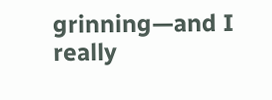grinning—and I really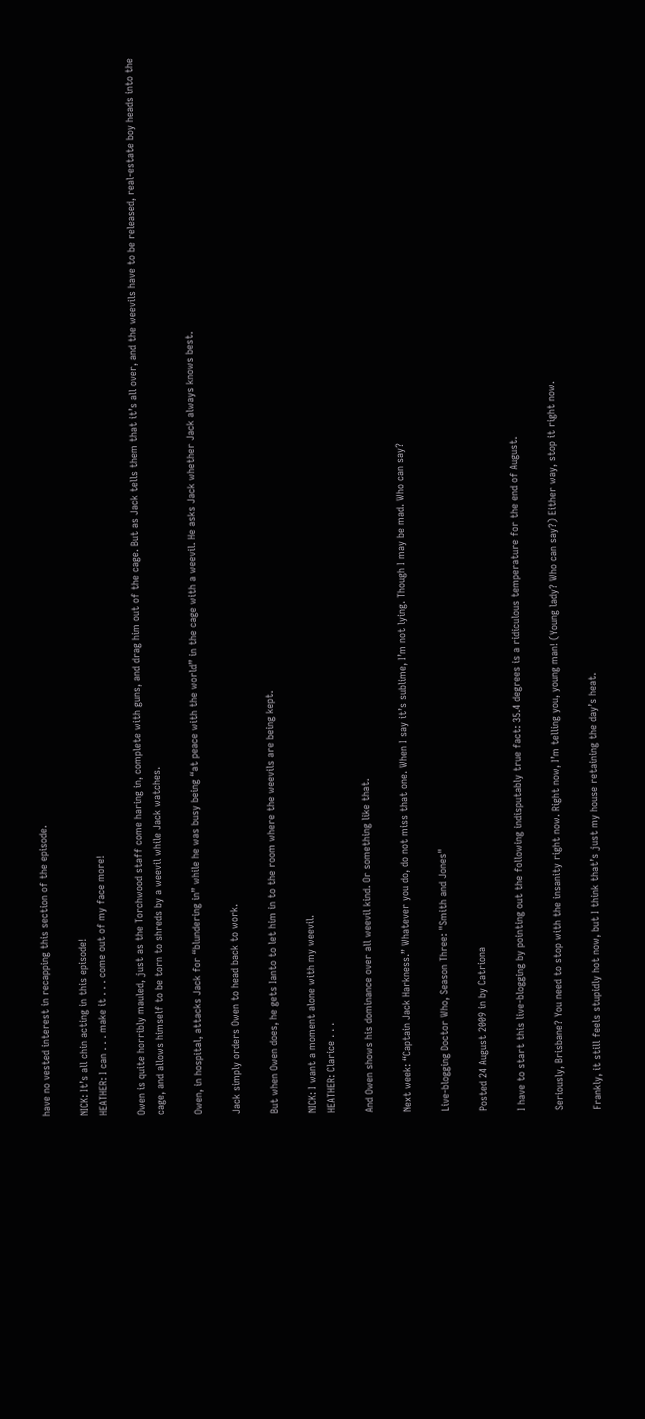have no vested interest in recapping this section of the episode.

NICK: It’s all chin acting in this episode!
HEATHER: I can . . . make it . . . come out of my face more!

Owen is quite horribly mauled, just as the Torchwood staff come haring in, complete with guns, and drag him out of the cage. But as Jack tells them that it’s all over, and the weevils have to be released, real-estate boy heads into the cage, and allows himself to be torn to shreds by a weevil while Jack watches.

Owen, in hospital, attacks Jack for “blundering in” while he was busy being “at peace with the world” in the cage with a weevil. He asks Jack whether Jack always knows best.

Jack simply orders Owen to head back to work.

But when Owen does, he gets Ianto to let him in to the room where the weevils are being kept.

NICK: I want a moment alone with my weevil.
HEATHER: Clarice . . .

And Owen shows his dominance over all weevil kind. Or something like that.

Next week: “Captain Jack Harkness.” Whatever you do, do not miss that one. When I say it’s sublime, I’m not lying. Though I may be mad. Who can say?

Live-blogging Doctor Who, Season Three: "Smith and Jones"

Posted 24 August 2009 in by Catriona

I have to start this live-blogging by pointing out the following indisputably true fact: 35.4 degrees is a ridiculous temperature for the end of August.

Seriously, Brisbane? You need to stop with the insanity right now. Right now, I’m telling you, young man! (Young lady? Who can say?) Either way, stop it right now.

Frankly, it still feels stupidly hot now, but I think that’s just my house retaining the day’s heat.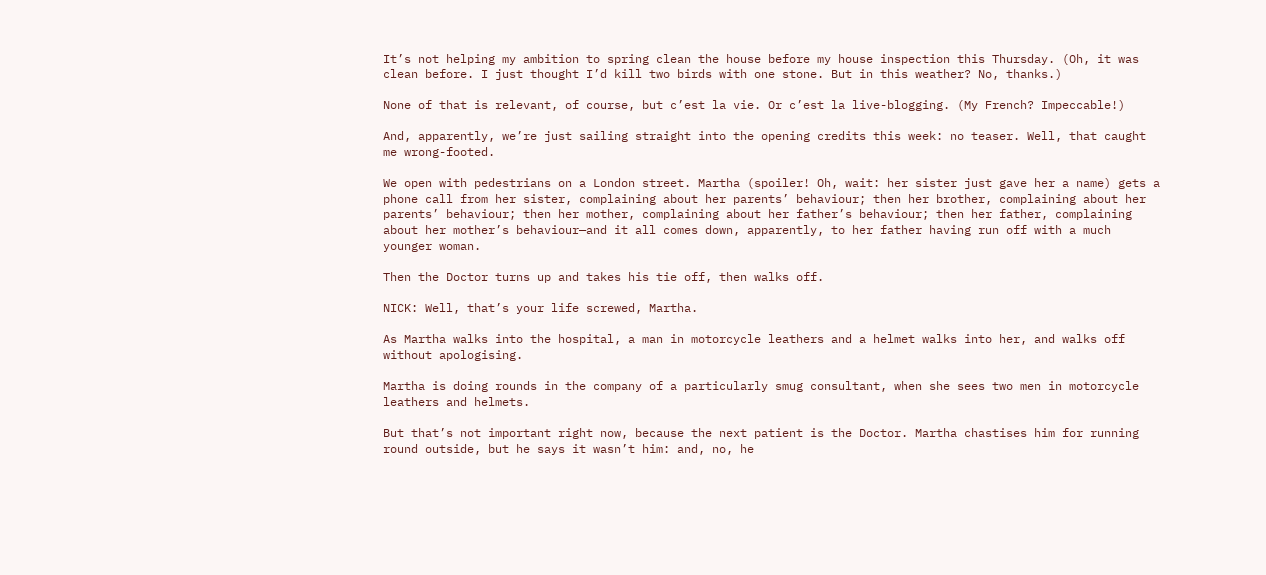It’s not helping my ambition to spring clean the house before my house inspection this Thursday. (Oh, it was clean before. I just thought I’d kill two birds with one stone. But in this weather? No, thanks.)

None of that is relevant, of course, but c’est la vie. Or c’est la live-blogging. (My French? Impeccable!)

And, apparently, we’re just sailing straight into the opening credits this week: no teaser. Well, that caught me wrong-footed.

We open with pedestrians on a London street. Martha (spoiler! Oh, wait: her sister just gave her a name) gets a phone call from her sister, complaining about her parents’ behaviour; then her brother, complaining about her parents’ behaviour; then her mother, complaining about her father’s behaviour; then her father, complaining about her mother’s behaviour—and it all comes down, apparently, to her father having run off with a much younger woman.

Then the Doctor turns up and takes his tie off, then walks off.

NICK: Well, that’s your life screwed, Martha.

As Martha walks into the hospital, a man in motorcycle leathers and a helmet walks into her, and walks off without apologising.

Martha is doing rounds in the company of a particularly smug consultant, when she sees two men in motorcycle leathers and helmets.

But that’s not important right now, because the next patient is the Doctor. Martha chastises him for running round outside, but he says it wasn’t him: and, no, he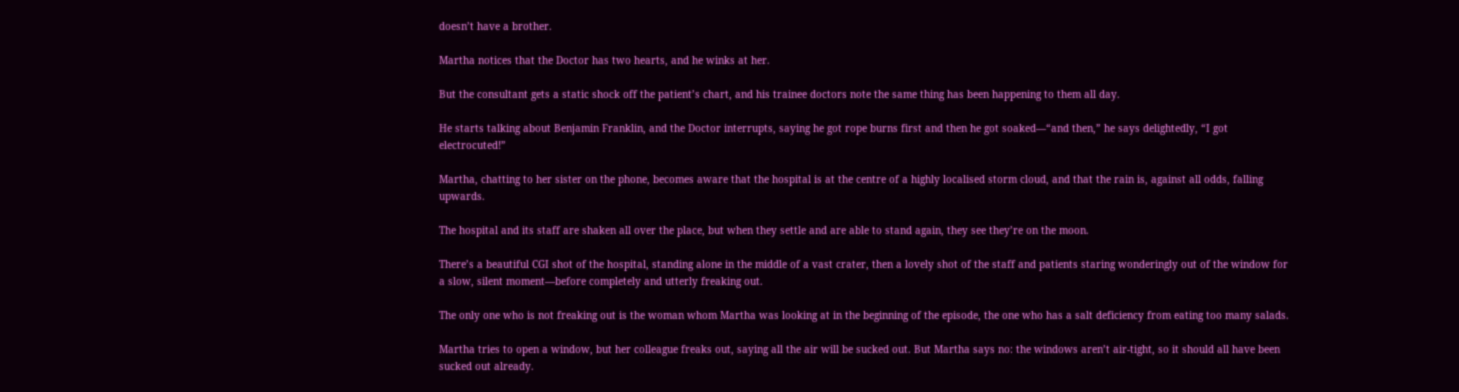doesn’t have a brother.

Martha notices that the Doctor has two hearts, and he winks at her.

But the consultant gets a static shock off the patient’s chart, and his trainee doctors note the same thing has been happening to them all day.

He starts talking about Benjamin Franklin, and the Doctor interrupts, saying he got rope burns first and then he got soaked—“and then,” he says delightedly, “I got electrocuted!”

Martha, chatting to her sister on the phone, becomes aware that the hospital is at the centre of a highly localised storm cloud, and that the rain is, against all odds, falling upwards.

The hospital and its staff are shaken all over the place, but when they settle and are able to stand again, they see they’re on the moon.

There’s a beautiful CGI shot of the hospital, standing alone in the middle of a vast crater, then a lovely shot of the staff and patients staring wonderingly out of the window for a slow, silent moment—before completely and utterly freaking out.

The only one who is not freaking out is the woman whom Martha was looking at in the beginning of the episode, the one who has a salt deficiency from eating too many salads.

Martha tries to open a window, but her colleague freaks out, saying all the air will be sucked out. But Martha says no: the windows aren’t air-tight, so it should all have been sucked out already.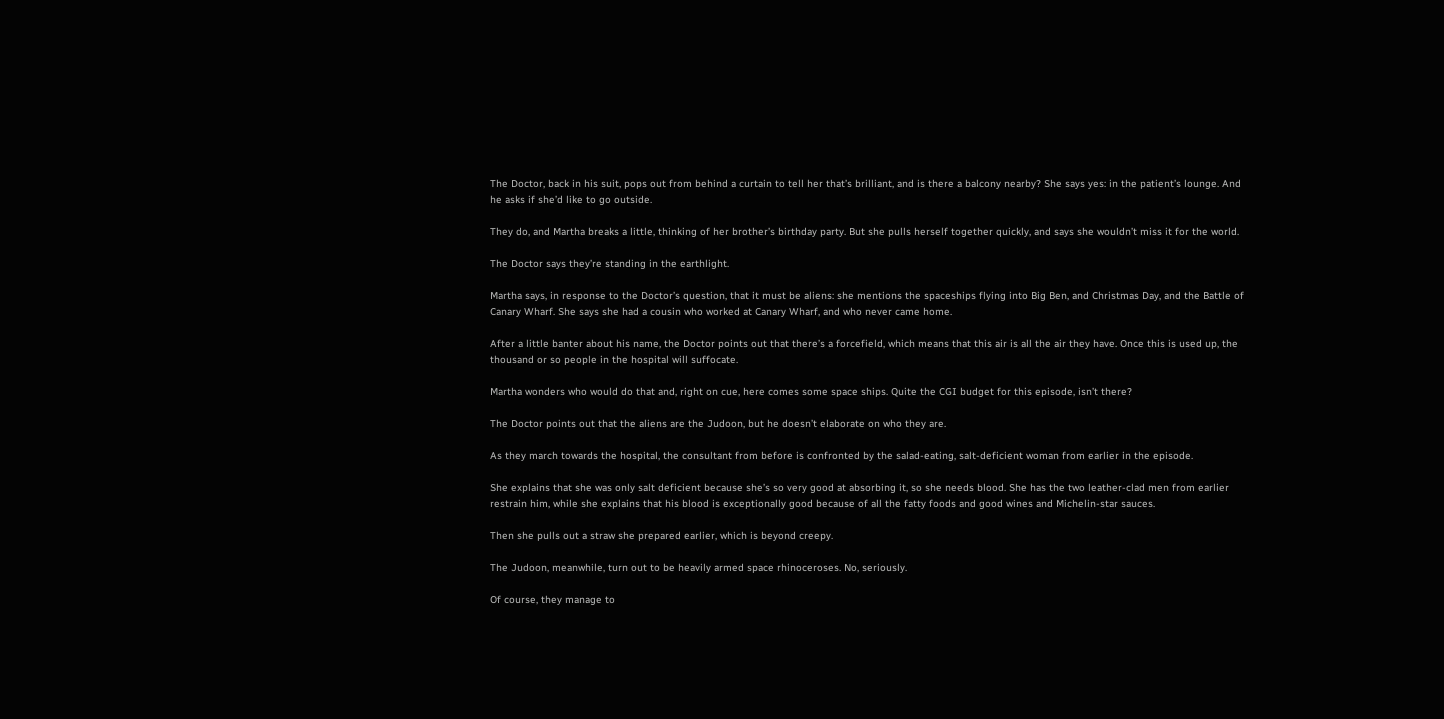The Doctor, back in his suit, pops out from behind a curtain to tell her that’s brilliant, and is there a balcony nearby? She says yes: in the patient’s lounge. And he asks if she’d like to go outside.

They do, and Martha breaks a little, thinking of her brother’s birthday party. But she pulls herself together quickly, and says she wouldn’t miss it for the world.

The Doctor says they’re standing in the earthlight.

Martha says, in response to the Doctor’s question, that it must be aliens: she mentions the spaceships flying into Big Ben, and Christmas Day, and the Battle of Canary Wharf. She says she had a cousin who worked at Canary Wharf, and who never came home.

After a little banter about his name, the Doctor points out that there’s a forcefield, which means that this air is all the air they have. Once this is used up, the thousand or so people in the hospital will suffocate.

Martha wonders who would do that and, right on cue, here comes some space ships. Quite the CGI budget for this episode, isn’t there?

The Doctor points out that the aliens are the Judoon, but he doesn’t elaborate on who they are.

As they march towards the hospital, the consultant from before is confronted by the salad-eating, salt-deficient woman from earlier in the episode.

She explains that she was only salt deficient because she’s so very good at absorbing it, so she needs blood. She has the two leather-clad men from earlier restrain him, while she explains that his blood is exceptionally good because of all the fatty foods and good wines and Michelin-star sauces.

Then she pulls out a straw she prepared earlier, which is beyond creepy.

The Judoon, meanwhile, turn out to be heavily armed space rhinoceroses. No, seriously.

Of course, they manage to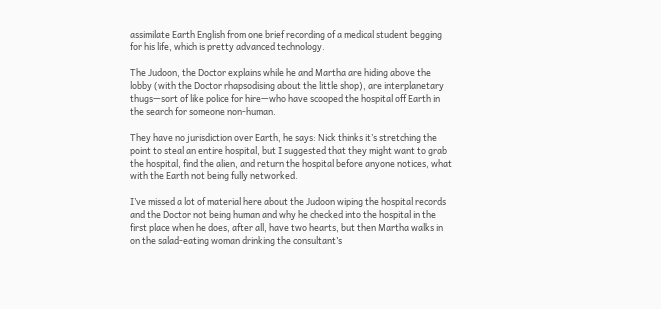assimilate Earth English from one brief recording of a medical student begging for his life, which is pretty advanced technology.

The Judoon, the Doctor explains while he and Martha are hiding above the lobby (with the Doctor rhapsodising about the little shop), are interplanetary thugs—sort of like police for hire—who have scooped the hospital off Earth in the search for someone non-human.

They have no jurisdiction over Earth, he says: Nick thinks it’s stretching the point to steal an entire hospital, but I suggested that they might want to grab the hospital, find the alien, and return the hospital before anyone notices, what with the Earth not being fully networked.

I’ve missed a lot of material here about the Judoon wiping the hospital records and the Doctor not being human and why he checked into the hospital in the first place when he does, after all, have two hearts, but then Martha walks in on the salad-eating woman drinking the consultant’s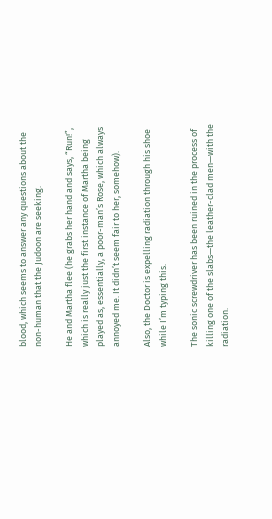blood, which seems to answer any questions about the non-human that the Judoon are seeking.

He and Martha flee (he grabs her hand and says, “Run!”, which is really just the first instance of Martha being played as, essentially, a poor-man’s Rose, which always annoyed me. It didn’t seem fair to her, somehow).

Also, the Doctor is expelling radiation through his shoe while I’m typing this.

The sonic screwdriver has been ruined in the process of killing one of the slabs—the leather-clad men—with the radiation.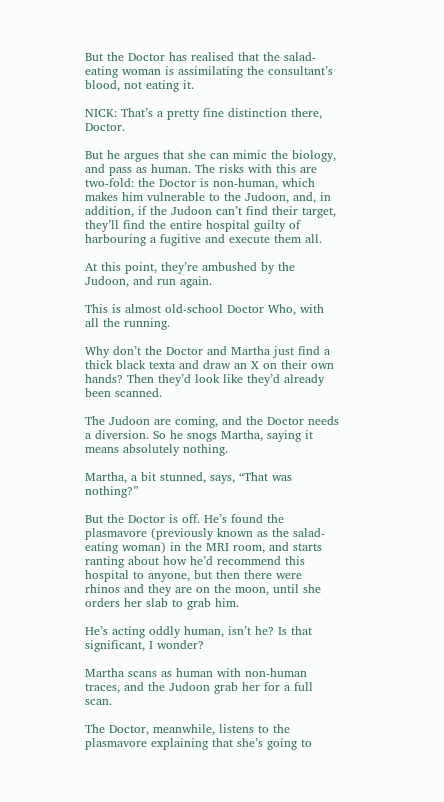But the Doctor has realised that the salad-eating woman is assimilating the consultant’s blood, not eating it.

NICK: That’s a pretty fine distinction there, Doctor.

But he argues that she can mimic the biology, and pass as human. The risks with this are two-fold: the Doctor is non-human, which makes him vulnerable to the Judoon, and, in addition, if the Judoon can’t find their target, they’ll find the entire hospital guilty of harbouring a fugitive and execute them all.

At this point, they’re ambushed by the Judoon, and run again.

This is almost old-school Doctor Who, with all the running.

Why don’t the Doctor and Martha just find a thick black texta and draw an X on their own hands? Then they’d look like they’d already been scanned.

The Judoon are coming, and the Doctor needs a diversion. So he snogs Martha, saying it means absolutely nothing.

Martha, a bit stunned, says, “That was nothing?”

But the Doctor is off. He’s found the plasmavore (previously known as the salad-eating woman) in the MRI room, and starts ranting about how he’d recommend this hospital to anyone, but then there were rhinos and they are on the moon, until she orders her slab to grab him.

He’s acting oddly human, isn’t he? Is that significant, I wonder?

Martha scans as human with non-human traces, and the Judoon grab her for a full scan.

The Doctor, meanwhile, listens to the plasmavore explaining that she’s going to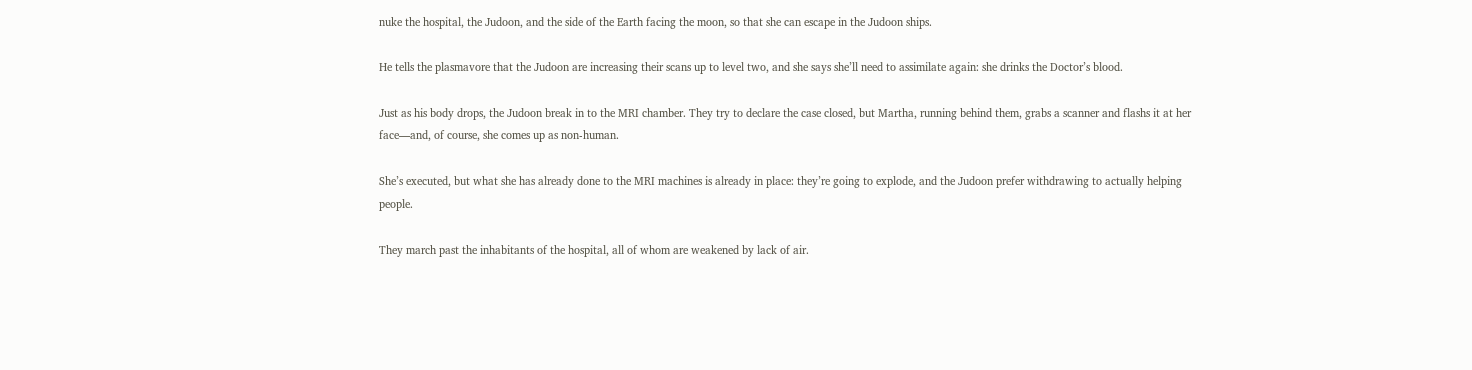nuke the hospital, the Judoon, and the side of the Earth facing the moon, so that she can escape in the Judoon ships.

He tells the plasmavore that the Judoon are increasing their scans up to level two, and she says she’ll need to assimilate again: she drinks the Doctor’s blood.

Just as his body drops, the Judoon break in to the MRI chamber. They try to declare the case closed, but Martha, running behind them, grabs a scanner and flashs it at her face—and, of course, she comes up as non-human.

She’s executed, but what she has already done to the MRI machines is already in place: they’re going to explode, and the Judoon prefer withdrawing to actually helping people.

They march past the inhabitants of the hospital, all of whom are weakened by lack of air.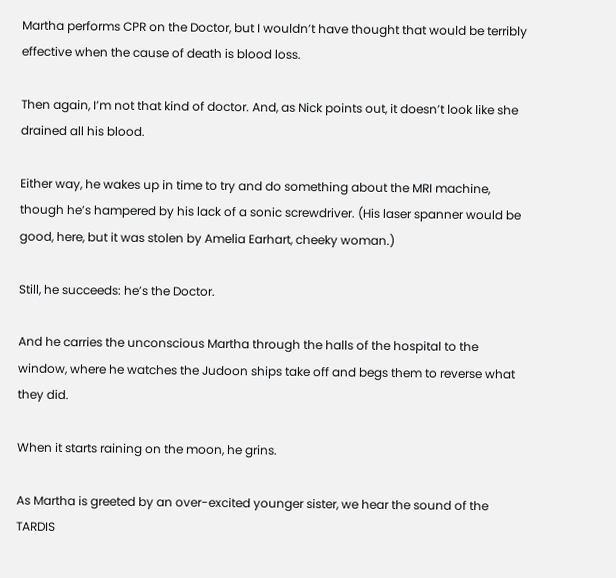Martha performs CPR on the Doctor, but I wouldn’t have thought that would be terribly effective when the cause of death is blood loss.

Then again, I’m not that kind of doctor. And, as Nick points out, it doesn’t look like she drained all his blood.

Either way, he wakes up in time to try and do something about the MRI machine, though he’s hampered by his lack of a sonic screwdriver. (His laser spanner would be good, here, but it was stolen by Amelia Earhart, cheeky woman.)

Still, he succeeds: he’s the Doctor.

And he carries the unconscious Martha through the halls of the hospital to the window, where he watches the Judoon ships take off and begs them to reverse what they did.

When it starts raining on the moon, he grins.

As Martha is greeted by an over-excited younger sister, we hear the sound of the TARDIS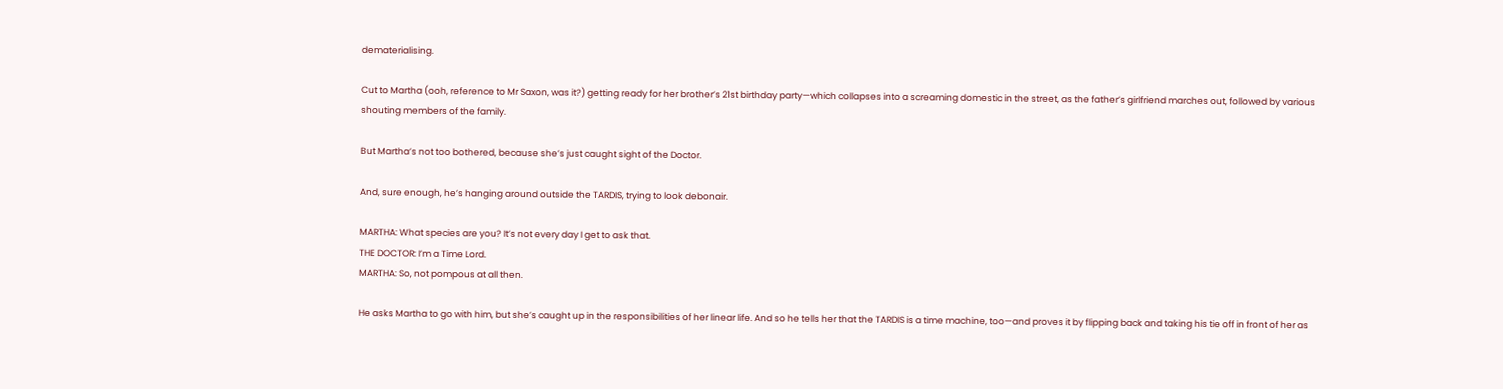dematerialising.

Cut to Martha (ooh, reference to Mr Saxon, was it?) getting ready for her brother’s 21st birthday party—which collapses into a screaming domestic in the street, as the father’s girlfriend marches out, followed by various shouting members of the family.

But Martha’s not too bothered, because she’s just caught sight of the Doctor.

And, sure enough, he’s hanging around outside the TARDIS, trying to look debonair.

MARTHA: What species are you? It’s not every day I get to ask that.
THE DOCTOR: I’m a Time Lord.
MARTHA: So, not pompous at all then.

He asks Martha to go with him, but she’s caught up in the responsibilities of her linear life. And so he tells her that the TARDIS is a time machine, too—and proves it by flipping back and taking his tie off in front of her as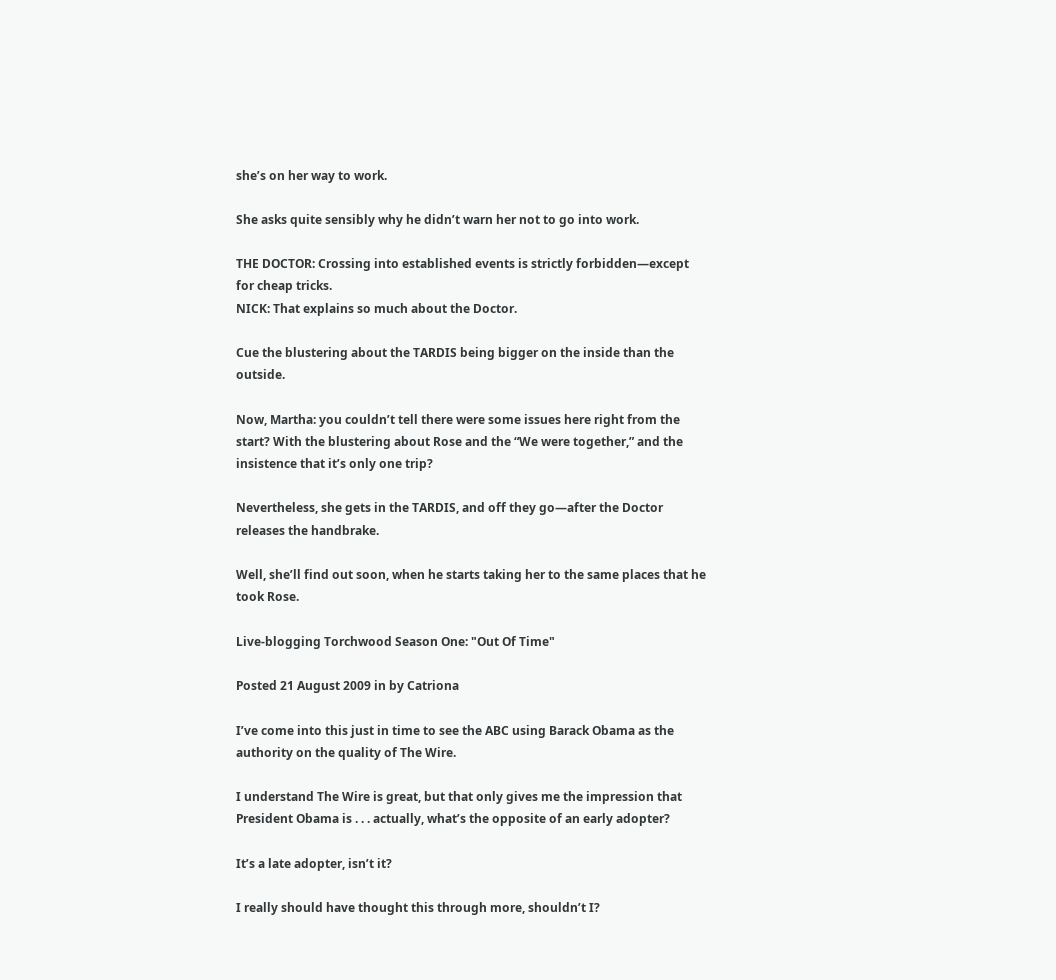she’s on her way to work.

She asks quite sensibly why he didn’t warn her not to go into work.

THE DOCTOR: Crossing into established events is strictly forbidden—except for cheap tricks.
NICK: That explains so much about the Doctor.

Cue the blustering about the TARDIS being bigger on the inside than the outside.

Now, Martha: you couldn’t tell there were some issues here right from the start? With the blustering about Rose and the “We were together,” and the insistence that it’s only one trip?

Nevertheless, she gets in the TARDIS, and off they go—after the Doctor releases the handbrake.

Well, she’ll find out soon, when he starts taking her to the same places that he took Rose.

Live-blogging Torchwood Season One: "Out Of Time"

Posted 21 August 2009 in by Catriona

I’ve come into this just in time to see the ABC using Barack Obama as the authority on the quality of The Wire.

I understand The Wire is great, but that only gives me the impression that President Obama is . . . actually, what’s the opposite of an early adopter?

It’s a late adopter, isn’t it?

I really should have thought this through more, shouldn’t I?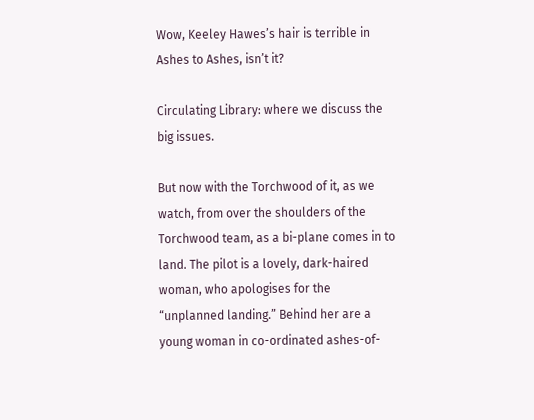Wow, Keeley Hawes’s hair is terrible in Ashes to Ashes, isn’t it?

Circulating Library: where we discuss the big issues.

But now with the Torchwood of it, as we watch, from over the shoulders of the Torchwood team, as a bi-plane comes in to land. The pilot is a lovely, dark-haired woman, who apologises for the “unplanned landing.” Behind her are a young woman in co-ordinated ashes-of-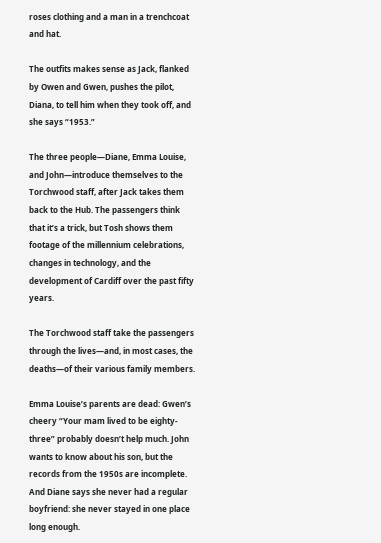roses clothing and a man in a trenchcoat and hat.

The outfits makes sense as Jack, flanked by Owen and Gwen, pushes the pilot, Diana, to tell him when they took off, and she says “1953.”

The three people—Diane, Emma Louise, and John—introduce themselves to the Torchwood staff, after Jack takes them back to the Hub. The passengers think that it’s a trick, but Tosh shows them footage of the millennium celebrations, changes in technology, and the development of Cardiff over the past fifty years.

The Torchwood staff take the passengers through the lives—and, in most cases, the deaths—of their various family members.

Emma Louise’s parents are dead: Gwen’s cheery “Your mam lived to be eighty-three” probably doesn’t help much. John wants to know about his son, but the records from the 1950s are incomplete. And Diane says she never had a regular boyfriend: she never stayed in one place long enough.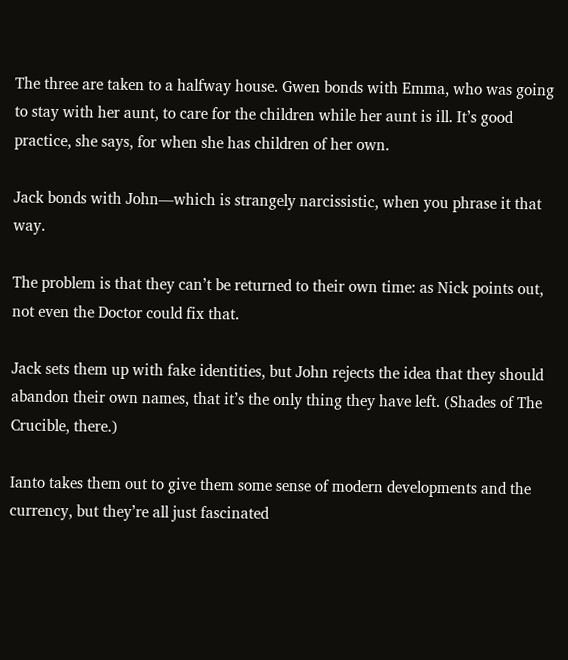The three are taken to a halfway house. Gwen bonds with Emma, who was going to stay with her aunt, to care for the children while her aunt is ill. It’s good practice, she says, for when she has children of her own.

Jack bonds with John—which is strangely narcissistic, when you phrase it that way.

The problem is that they can’t be returned to their own time: as Nick points out, not even the Doctor could fix that.

Jack sets them up with fake identities, but John rejects the idea that they should abandon their own names, that it’s the only thing they have left. (Shades of The Crucible, there.)

Ianto takes them out to give them some sense of modern developments and the currency, but they’re all just fascinated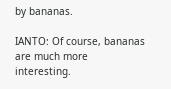by bananas.

IANTO: Of course, bananas are much more interesting.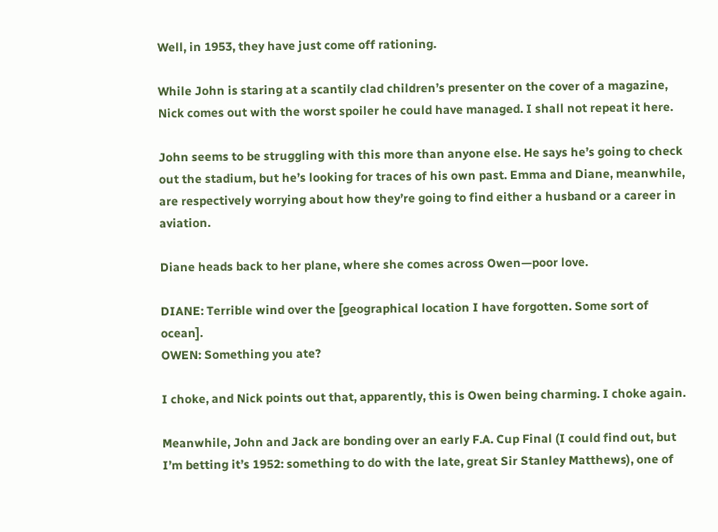Well, in 1953, they have just come off rationing.

While John is staring at a scantily clad children’s presenter on the cover of a magazine, Nick comes out with the worst spoiler he could have managed. I shall not repeat it here.

John seems to be struggling with this more than anyone else. He says he’s going to check out the stadium, but he’s looking for traces of his own past. Emma and Diane, meanwhile, are respectively worrying about how they’re going to find either a husband or a career in aviation.

Diane heads back to her plane, where she comes across Owen—poor love.

DIANE: Terrible wind over the [geographical location I have forgotten. Some sort of ocean].
OWEN: Something you ate?

I choke, and Nick points out that, apparently, this is Owen being charming. I choke again.

Meanwhile, John and Jack are bonding over an early F.A. Cup Final (I could find out, but I’m betting it’s 1952: something to do with the late, great Sir Stanley Matthews), one of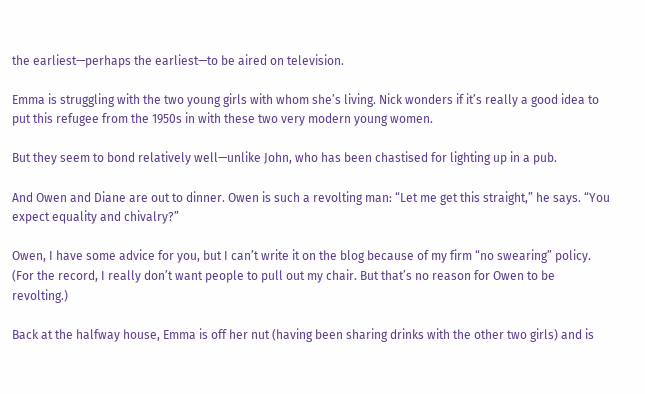the earliest—perhaps the earliest—to be aired on television.

Emma is struggling with the two young girls with whom she’s living. Nick wonders if it’s really a good idea to put this refugee from the 1950s in with these two very modern young women.

But they seem to bond relatively well—unlike John, who has been chastised for lighting up in a pub.

And Owen and Diane are out to dinner. Owen is such a revolting man: “Let me get this straight,” he says. “You expect equality and chivalry?”

Owen, I have some advice for you, but I can’t write it on the blog because of my firm “no swearing” policy. (For the record, I really don’t want people to pull out my chair. But that’s no reason for Owen to be revolting.)

Back at the halfway house, Emma is off her nut (having been sharing drinks with the other two girls) and is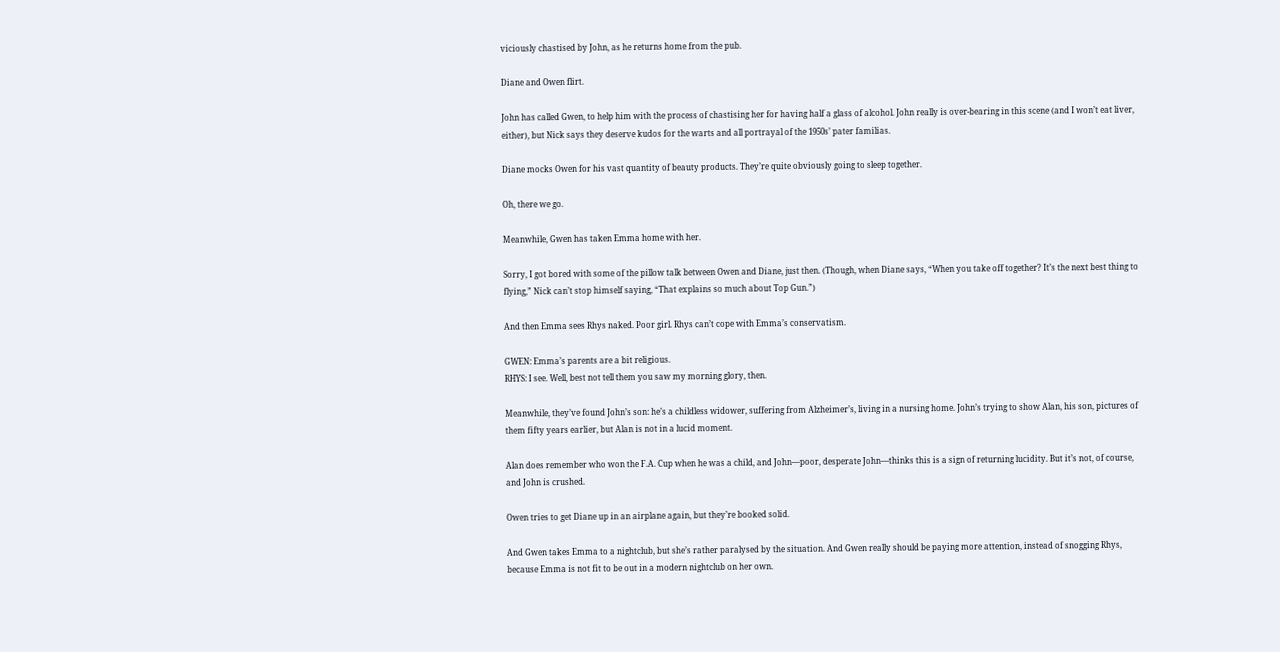viciously chastised by John, as he returns home from the pub.

Diane and Owen flirt.

John has called Gwen, to help him with the process of chastising her for having half a glass of alcohol. John really is over-bearing in this scene (and I won’t eat liver, either), but Nick says they deserve kudos for the warts and all portrayal of the 1950s’ pater familias.

Diane mocks Owen for his vast quantity of beauty products. They’re quite obviously going to sleep together.

Oh, there we go.

Meanwhile, Gwen has taken Emma home with her.

Sorry, I got bored with some of the pillow talk between Owen and Diane, just then. (Though, when Diane says, “When you take off together? It’s the next best thing to flying,” Nick can’t stop himself saying, “That explains so much about Top Gun.”)

And then Emma sees Rhys naked. Poor girl. Rhys can’t cope with Emma’s conservatism.

GWEN: Emma’s parents are a bit religious.
RHYS: I see. Well, best not tell them you saw my morning glory, then.

Meanwhile, they’ve found John’s son: he’s a childless widower, suffering from Alzheimer’s, living in a nursing home. John’s trying to show Alan, his son, pictures of them fifty years earlier, but Alan is not in a lucid moment.

Alan does remember who won the F.A. Cup when he was a child, and John—poor, desperate John—thinks this is a sign of returning lucidity. But it’s not, of course, and John is crushed.

Owen tries to get Diane up in an airplane again, but they’re booked solid.

And Gwen takes Emma to a nightclub, but she’s rather paralysed by the situation. And Gwen really should be paying more attention, instead of snogging Rhys, because Emma is not fit to be out in a modern nightclub on her own.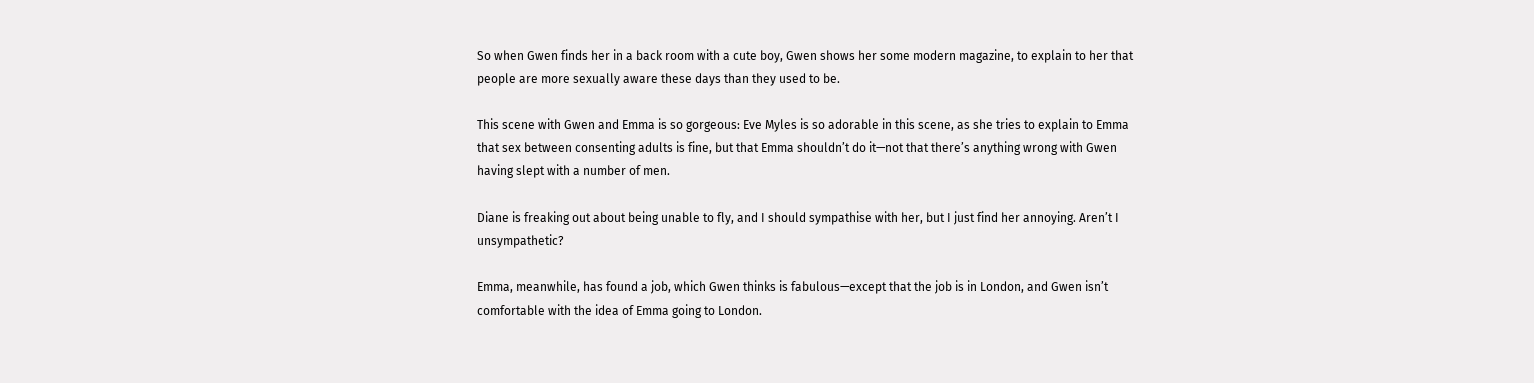So when Gwen finds her in a back room with a cute boy, Gwen shows her some modern magazine, to explain to her that people are more sexually aware these days than they used to be.

This scene with Gwen and Emma is so gorgeous: Eve Myles is so adorable in this scene, as she tries to explain to Emma that sex between consenting adults is fine, but that Emma shouldn’t do it—not that there’s anything wrong with Gwen having slept with a number of men.

Diane is freaking out about being unable to fly, and I should sympathise with her, but I just find her annoying. Aren’t I unsympathetic?

Emma, meanwhile, has found a job, which Gwen thinks is fabulous—except that the job is in London, and Gwen isn’t comfortable with the idea of Emma going to London.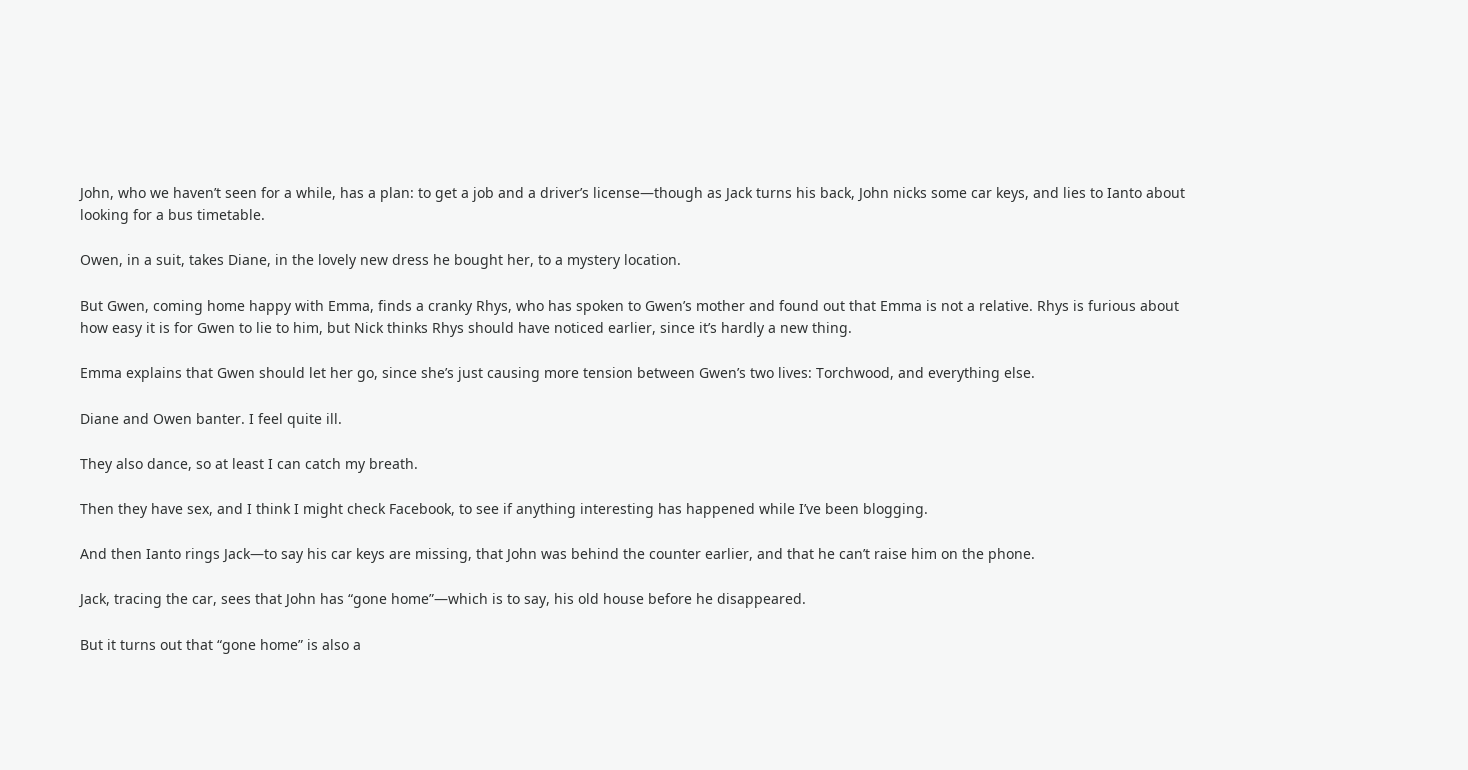John, who we haven’t seen for a while, has a plan: to get a job and a driver’s license—though as Jack turns his back, John nicks some car keys, and lies to Ianto about looking for a bus timetable.

Owen, in a suit, takes Diane, in the lovely new dress he bought her, to a mystery location.

But Gwen, coming home happy with Emma, finds a cranky Rhys, who has spoken to Gwen’s mother and found out that Emma is not a relative. Rhys is furious about how easy it is for Gwen to lie to him, but Nick thinks Rhys should have noticed earlier, since it’s hardly a new thing.

Emma explains that Gwen should let her go, since she’s just causing more tension between Gwen’s two lives: Torchwood, and everything else.

Diane and Owen banter. I feel quite ill.

They also dance, so at least I can catch my breath.

Then they have sex, and I think I might check Facebook, to see if anything interesting has happened while I’ve been blogging.

And then Ianto rings Jack—to say his car keys are missing, that John was behind the counter earlier, and that he can’t raise him on the phone.

Jack, tracing the car, sees that John has “gone home”—which is to say, his old house before he disappeared.

But it turns out that “gone home” is also a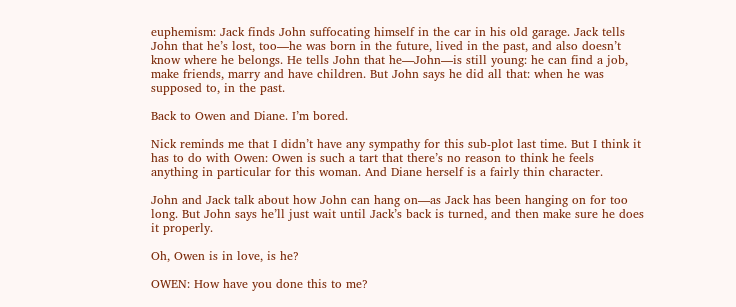euphemism: Jack finds John suffocating himself in the car in his old garage. Jack tells John that he’s lost, too—he was born in the future, lived in the past, and also doesn’t know where he belongs. He tells John that he—John—is still young: he can find a job, make friends, marry and have children. But John says he did all that: when he was supposed to, in the past.

Back to Owen and Diane. I’m bored.

Nick reminds me that I didn’t have any sympathy for this sub-plot last time. But I think it has to do with Owen: Owen is such a tart that there’s no reason to think he feels anything in particular for this woman. And Diane herself is a fairly thin character.

John and Jack talk about how John can hang on—as Jack has been hanging on for too long. But John says he’ll just wait until Jack’s back is turned, and then make sure he does it properly.

Oh, Owen is in love, is he?

OWEN: How have you done this to me?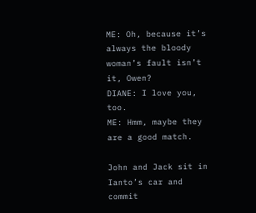ME: Oh, because it’s always the bloody woman’s fault isn’t it, Owen?
DIANE: I love you, too.
ME: Hmm, maybe they are a good match.

John and Jack sit in Ianto’s car and commit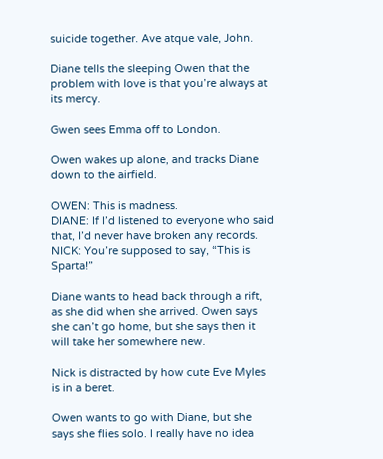suicide together. Ave atque vale, John.

Diane tells the sleeping Owen that the problem with love is that you’re always at its mercy.

Gwen sees Emma off to London.

Owen wakes up alone, and tracks Diane down to the airfield.

OWEN: This is madness.
DIANE: If I’d listened to everyone who said that, I’d never have broken any records.
NICK: You’re supposed to say, “This is Sparta!”

Diane wants to head back through a rift, as she did when she arrived. Owen says she can’t go home, but she says then it will take her somewhere new.

Nick is distracted by how cute Eve Myles is in a beret.

Owen wants to go with Diane, but she says she flies solo. I really have no idea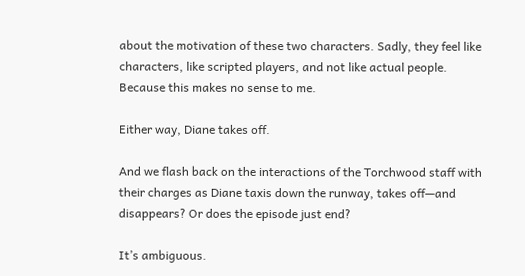about the motivation of these two characters. Sadly, they feel like characters, like scripted players, and not like actual people. Because this makes no sense to me.

Either way, Diane takes off.

And we flash back on the interactions of the Torchwood staff with their charges as Diane taxis down the runway, takes off—and disappears? Or does the episode just end?

It’s ambiguous.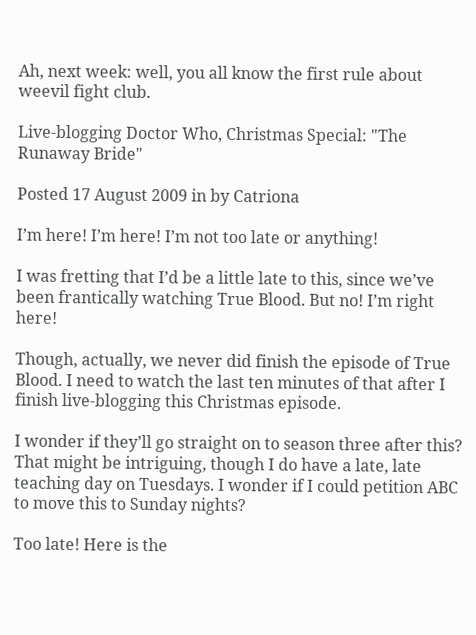Ah, next week: well, you all know the first rule about weevil fight club.

Live-blogging Doctor Who, Christmas Special: "The Runaway Bride"

Posted 17 August 2009 in by Catriona

I’m here! I’m here! I’m not too late or anything!

I was fretting that I’d be a little late to this, since we’ve been frantically watching True Blood. But no! I’m right here!

Though, actually, we never did finish the episode of True Blood. I need to watch the last ten minutes of that after I finish live-blogging this Christmas episode.

I wonder if they’ll go straight on to season three after this? That might be intriguing, though I do have a late, late teaching day on Tuesdays. I wonder if I could petition ABC to move this to Sunday nights?

Too late! Here is the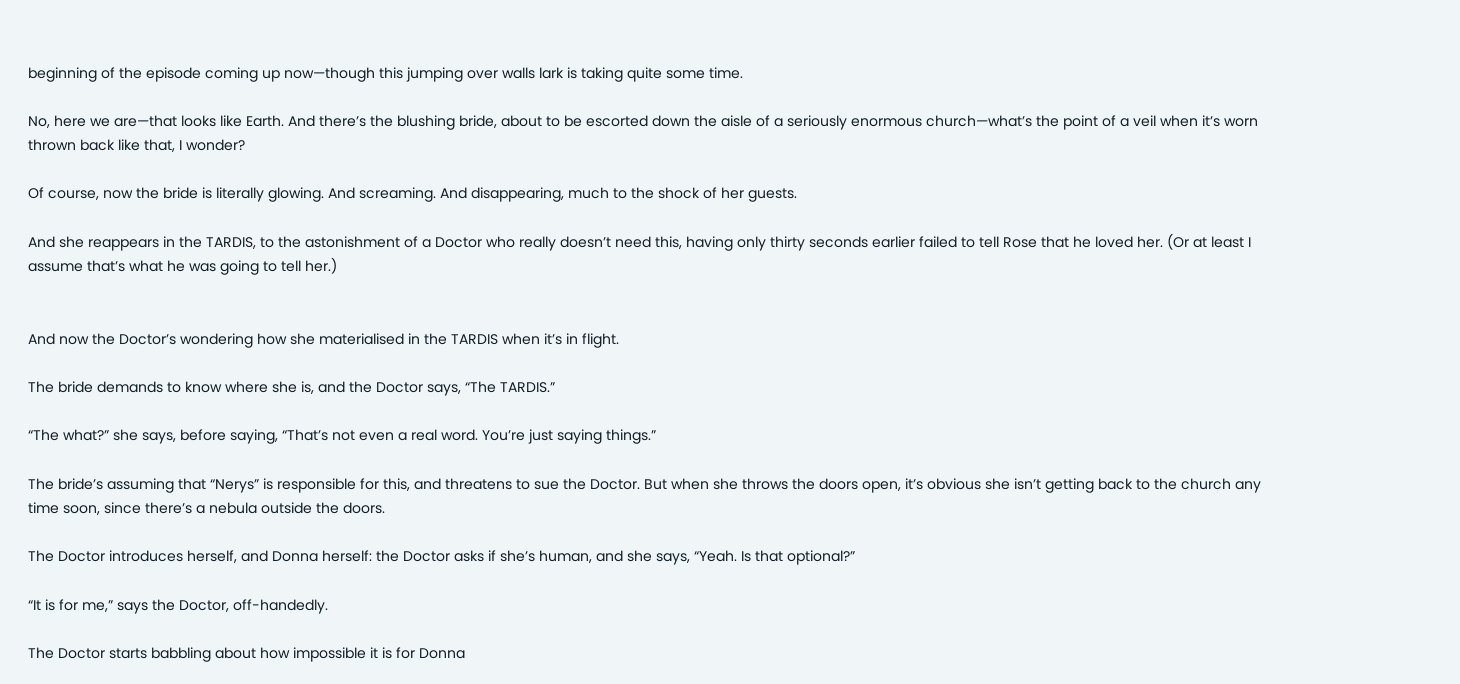beginning of the episode coming up now—though this jumping over walls lark is taking quite some time.

No, here we are—that looks like Earth. And there’s the blushing bride, about to be escorted down the aisle of a seriously enormous church—what’s the point of a veil when it’s worn thrown back like that, I wonder?

Of course, now the bride is literally glowing. And screaming. And disappearing, much to the shock of her guests.

And she reappears in the TARDIS, to the astonishment of a Doctor who really doesn’t need this, having only thirty seconds earlier failed to tell Rose that he loved her. (Or at least I assume that’s what he was going to tell her.)


And now the Doctor’s wondering how she materialised in the TARDIS when it’s in flight.

The bride demands to know where she is, and the Doctor says, “The TARDIS.”

“The what?” she says, before saying, “That’s not even a real word. You’re just saying things.”

The bride’s assuming that “Nerys” is responsible for this, and threatens to sue the Doctor. But when she throws the doors open, it’s obvious she isn’t getting back to the church any time soon, since there’s a nebula outside the doors.

The Doctor introduces herself, and Donna herself: the Doctor asks if she’s human, and she says, “Yeah. Is that optional?”

“It is for me,” says the Doctor, off-handedly.

The Doctor starts babbling about how impossible it is for Donna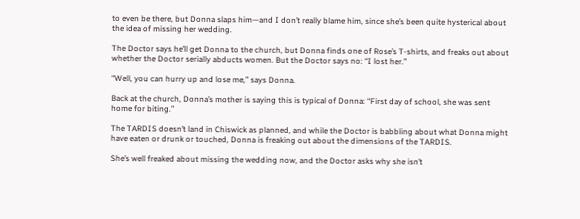to even be there, but Donna slaps him—and I don’t really blame him, since she’s been quite hysterical about the idea of missing her wedding.

The Doctor says he’ll get Donna to the church, but Donna finds one of Rose’s T-shirts, and freaks out about whether the Doctor serially abducts women. But the Doctor says no: “I lost her.”

“Well, you can hurry up and lose me,” says Donna.

Back at the church, Donna’s mother is saying this is typical of Donna: “First day of school, she was sent home for biting.”

The TARDIS doesn’t land in Chiswick as planned, and while the Doctor is babbling about what Donna might have eaten or drunk or touched, Donna is freaking out about the dimensions of the TARDIS.

She’s well freaked about missing the wedding now, and the Doctor asks why she isn’t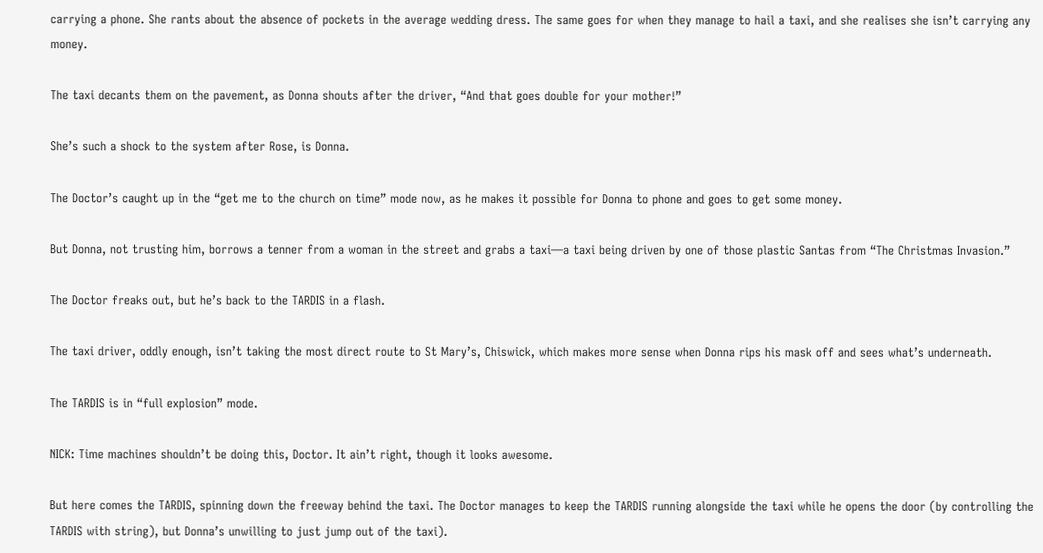carrying a phone. She rants about the absence of pockets in the average wedding dress. The same goes for when they manage to hail a taxi, and she realises she isn’t carrying any money.

The taxi decants them on the pavement, as Donna shouts after the driver, “And that goes double for your mother!”

She’s such a shock to the system after Rose, is Donna.

The Doctor’s caught up in the “get me to the church on time” mode now, as he makes it possible for Donna to phone and goes to get some money.

But Donna, not trusting him, borrows a tenner from a woman in the street and grabs a taxi—a taxi being driven by one of those plastic Santas from “The Christmas Invasion.”

The Doctor freaks out, but he’s back to the TARDIS in a flash.

The taxi driver, oddly enough, isn’t taking the most direct route to St Mary’s, Chiswick, which makes more sense when Donna rips his mask off and sees what’s underneath.

The TARDIS is in “full explosion” mode.

NICK: Time machines shouldn’t be doing this, Doctor. It ain’t right, though it looks awesome.

But here comes the TARDIS, spinning down the freeway behind the taxi. The Doctor manages to keep the TARDIS running alongside the taxi while he opens the door (by controlling the TARDIS with string), but Donna’s unwilling to just jump out of the taxi).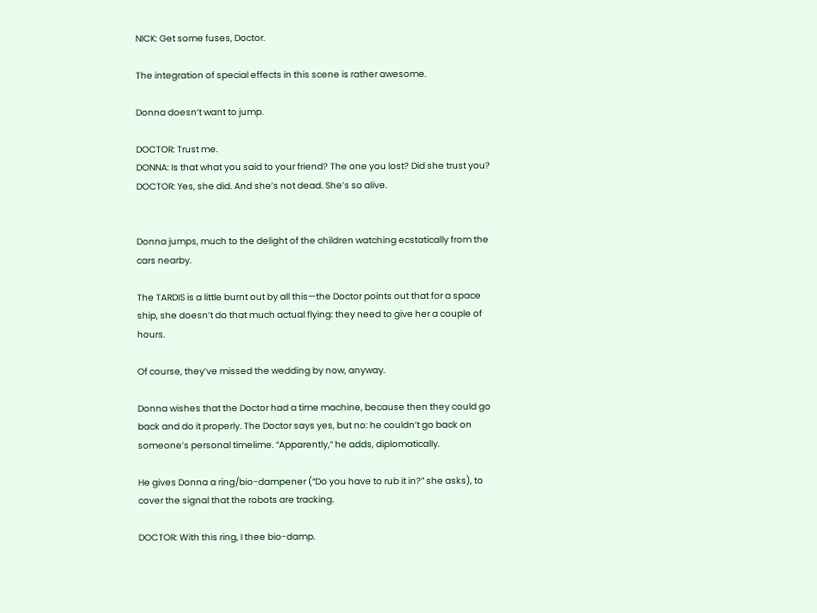NICK: Get some fuses, Doctor.

The integration of special effects in this scene is rather awesome.

Donna doesn’t want to jump.

DOCTOR: Trust me.
DONNA: Is that what you said to your friend? The one you lost? Did she trust you?
DOCTOR: Yes, she did. And she’s not dead. She’s so alive.


Donna jumps, much to the delight of the children watching ecstatically from the cars nearby.

The TARDIS is a little burnt out by all this—the Doctor points out that for a space ship, she doesn’t do that much actual flying: they need to give her a couple of hours.

Of course, they’ve missed the wedding by now, anyway.

Donna wishes that the Doctor had a time machine, because then they could go back and do it properly. The Doctor says yes, but no: he couldn’t go back on someone’s personal timelime. “Apparently,” he adds, diplomatically.

He gives Donna a ring/bio-dampener (“Do you have to rub it in?” she asks), to cover the signal that the robots are tracking.

DOCTOR: With this ring, I thee bio-damp.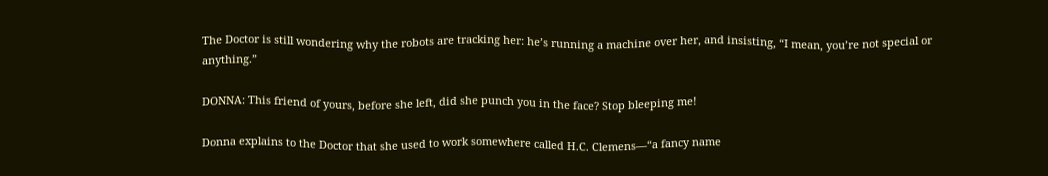The Doctor is still wondering why the robots are tracking her: he’s running a machine over her, and insisting, “I mean, you’re not special or anything.”

DONNA: This friend of yours, before she left, did she punch you in the face? Stop bleeping me!

Donna explains to the Doctor that she used to work somewhere called H.C. Clemens—“a fancy name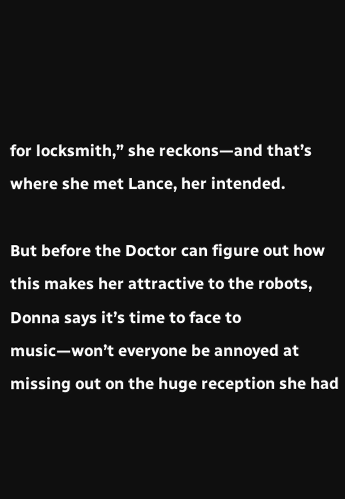for locksmith,” she reckons—and that’s where she met Lance, her intended.

But before the Doctor can figure out how this makes her attractive to the robots, Donna says it’s time to face to music—won’t everyone be annoyed at missing out on the huge reception she had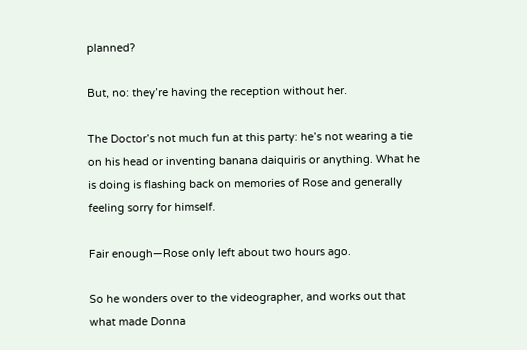planned?

But, no: they’re having the reception without her.

The Doctor’s not much fun at this party: he’s not wearing a tie on his head or inventing banana daiquiris or anything. What he is doing is flashing back on memories of Rose and generally feeling sorry for himself.

Fair enough—Rose only left about two hours ago.

So he wonders over to the videographer, and works out that what made Donna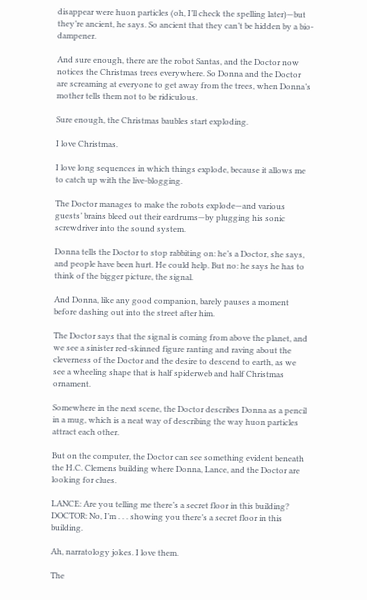disappear were huon particles (oh, I’ll check the spelling later)—but they’re ancient, he says. So ancient that they can’t be hidden by a bio-dampener.

And sure enough, there are the robot Santas, and the Doctor now notices the Christmas trees everywhere. So Donna and the Doctor are screaming at everyone to get away from the trees, when Donna’s mother tells them not to be ridiculous.

Sure enough, the Christmas baubles start exploding.

I love Christmas.

I love long sequences in which things explode, because it allows me to catch up with the live-blogging.

The Doctor manages to make the robots explode—and various guests’ brains bleed out their eardrums—by plugging his sonic screwdriver into the sound system.

Donna tells the Doctor to stop rabbiting on: he’s a Doctor, she says, and people have been hurt. He could help. But no: he says he has to think of the bigger picture, the signal.

And Donna, like any good companion, barely pauses a moment before dashing out into the street after him.

The Doctor says that the signal is coming from above the planet, and we see a sinister red-skinned figure ranting and raving about the cleverness of the Doctor and the desire to descend to earth, as we see a wheeling shape that is half spiderweb and half Christmas ornament.

Somewhere in the next scene, the Doctor describes Donna as a pencil in a mug, which is a neat way of describing the way huon particles attract each other.

But on the computer, the Doctor can see something evident beneath the H.C. Clemens building where Donna, Lance, and the Doctor are looking for clues.

LANCE: Are you telling me there’s a secret floor in this building?
DOCTOR: No, I’m . . . showing you there’s a secret floor in this building.

Ah, narratology jokes. I love them.

The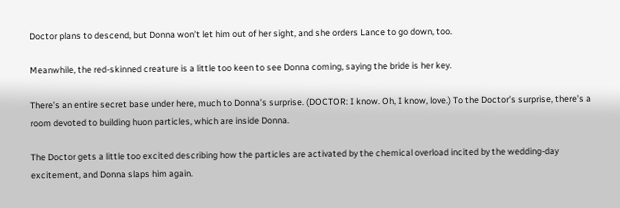Doctor plans to descend, but Donna won’t let him out of her sight, and she orders Lance to go down, too.

Meanwhile, the red-skinned creature is a little too keen to see Donna coming, saying the bride is her key.

There’s an entire secret base under here, much to Donna’s surprise. (DOCTOR: I know. Oh, I know, love.) To the Doctor’s surprise, there’s a room devoted to building huon particles, which are inside Donna.

The Doctor gets a little too excited describing how the particles are activated by the chemical overload incited by the wedding-day excitement, and Donna slaps him again.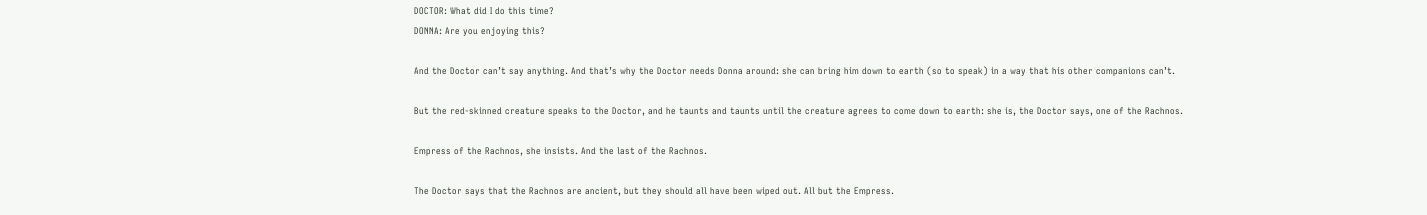DOCTOR: What did I do this time?
DONNA: Are you enjoying this?

And the Doctor can’t say anything. And that’s why the Doctor needs Donna around: she can bring him down to earth (so to speak) in a way that his other companions can’t.

But the red-skinned creature speaks to the Doctor, and he taunts and taunts until the creature agrees to come down to earth: she is, the Doctor says, one of the Rachnos.

Empress of the Rachnos, she insists. And the last of the Rachnos.

The Doctor says that the Rachnos are ancient, but they should all have been wiped out. All but the Empress.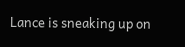Lance is sneaking up on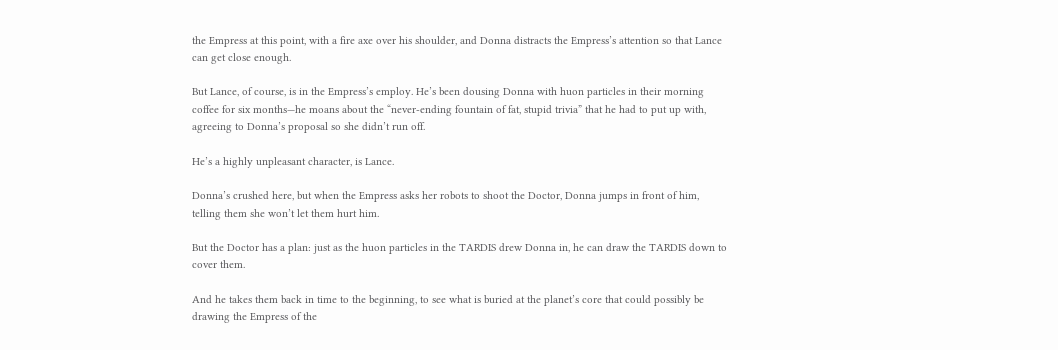the Empress at this point, with a fire axe over his shoulder, and Donna distracts the Empress’s attention so that Lance can get close enough.

But Lance, of course, is in the Empress’s employ. He’s been dousing Donna with huon particles in their morning coffee for six months—he moans about the “never-ending fountain of fat, stupid trivia” that he had to put up with, agreeing to Donna’s proposal so she didn’t run off.

He’s a highly unpleasant character, is Lance.

Donna’s crushed here, but when the Empress asks her robots to shoot the Doctor, Donna jumps in front of him, telling them she won’t let them hurt him.

But the Doctor has a plan: just as the huon particles in the TARDIS drew Donna in, he can draw the TARDIS down to cover them.

And he takes them back in time to the beginning, to see what is buried at the planet’s core that could possibly be drawing the Empress of the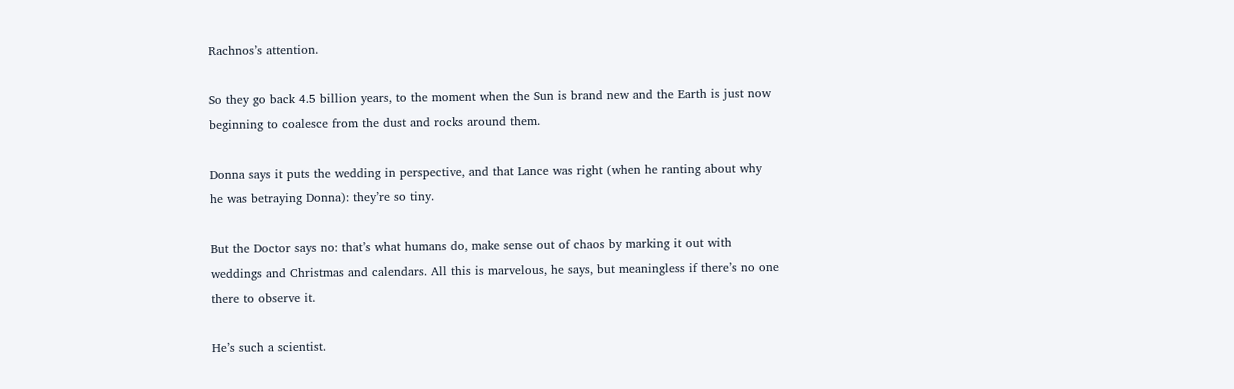Rachnos’s attention.

So they go back 4.5 billion years, to the moment when the Sun is brand new and the Earth is just now beginning to coalesce from the dust and rocks around them.

Donna says it puts the wedding in perspective, and that Lance was right (when he ranting about why he was betraying Donna): they’re so tiny.

But the Doctor says no: that’s what humans do, make sense out of chaos by marking it out with weddings and Christmas and calendars. All this is marvelous, he says, but meaningless if there’s no one there to observe it.

He’s such a scientist.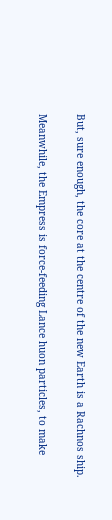But, sure enough, the core at the centre of the new Earth is a Rachnos ship.

Meanwhile, the Empress is force-feeding Lance huon particles, to make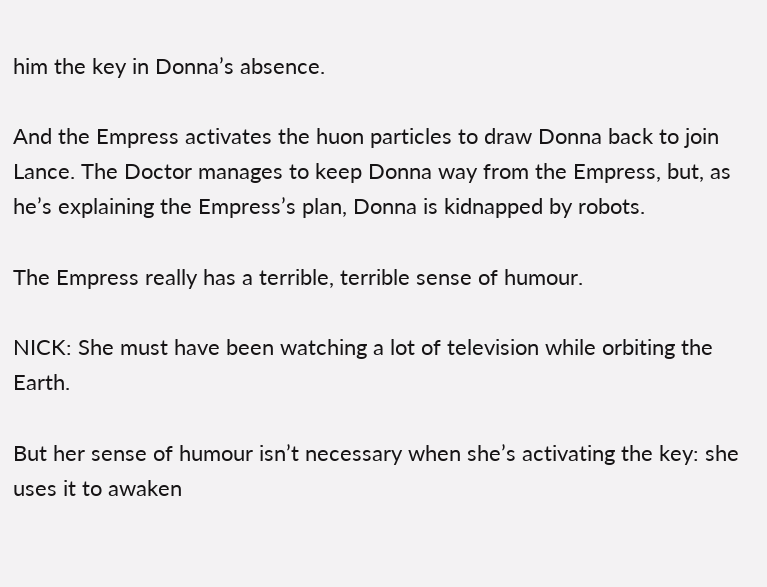him the key in Donna’s absence.

And the Empress activates the huon particles to draw Donna back to join Lance. The Doctor manages to keep Donna way from the Empress, but, as he’s explaining the Empress’s plan, Donna is kidnapped by robots.

The Empress really has a terrible, terrible sense of humour.

NICK: She must have been watching a lot of television while orbiting the Earth.

But her sense of humour isn’t necessary when she’s activating the key: she uses it to awaken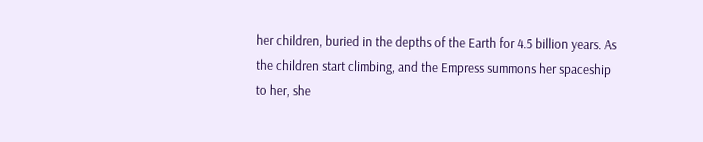her children, buried in the depths of the Earth for 4.5 billion years. As the children start climbing, and the Empress summons her spaceship to her, she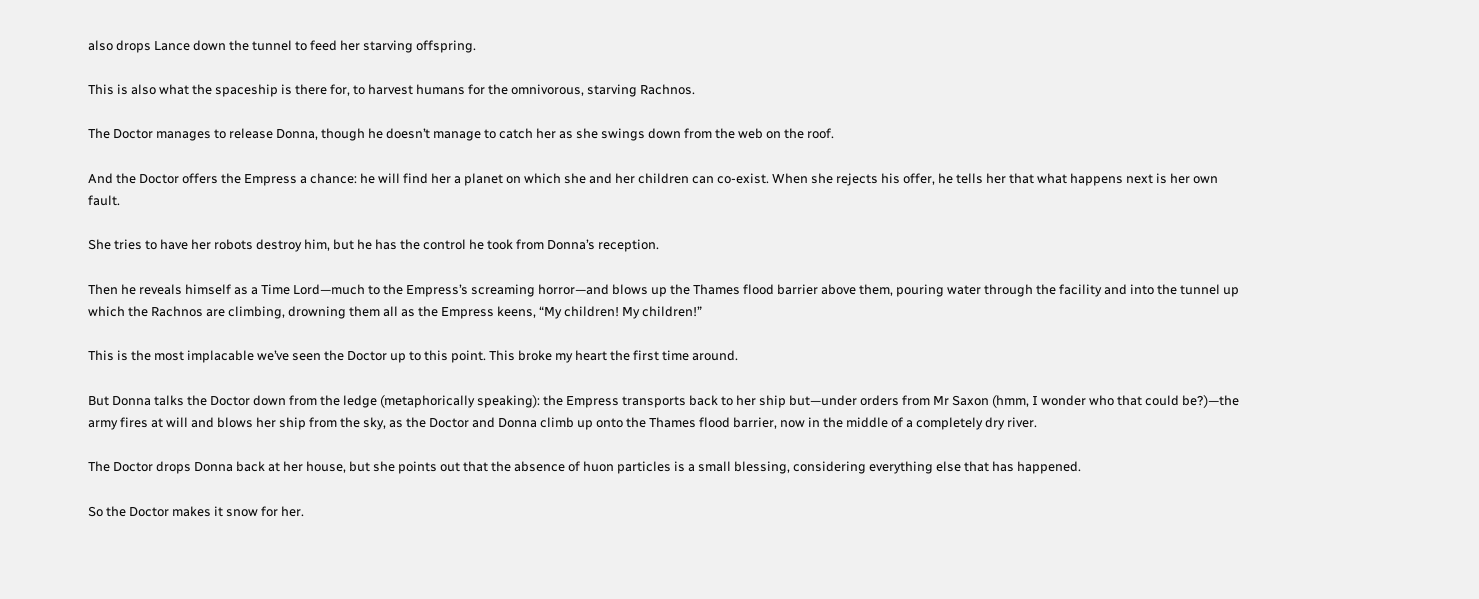also drops Lance down the tunnel to feed her starving offspring.

This is also what the spaceship is there for, to harvest humans for the omnivorous, starving Rachnos.

The Doctor manages to release Donna, though he doesn’t manage to catch her as she swings down from the web on the roof.

And the Doctor offers the Empress a chance: he will find her a planet on which she and her children can co-exist. When she rejects his offer, he tells her that what happens next is her own fault.

She tries to have her robots destroy him, but he has the control he took from Donna’s reception.

Then he reveals himself as a Time Lord—much to the Empress’s screaming horror—and blows up the Thames flood barrier above them, pouring water through the facility and into the tunnel up which the Rachnos are climbing, drowning them all as the Empress keens, “My children! My children!”

This is the most implacable we’ve seen the Doctor up to this point. This broke my heart the first time around.

But Donna talks the Doctor down from the ledge (metaphorically speaking): the Empress transports back to her ship but—under orders from Mr Saxon (hmm, I wonder who that could be?)—the army fires at will and blows her ship from the sky, as the Doctor and Donna climb up onto the Thames flood barrier, now in the middle of a completely dry river.

The Doctor drops Donna back at her house, but she points out that the absence of huon particles is a small blessing, considering everything else that has happened.

So the Doctor makes it snow for her.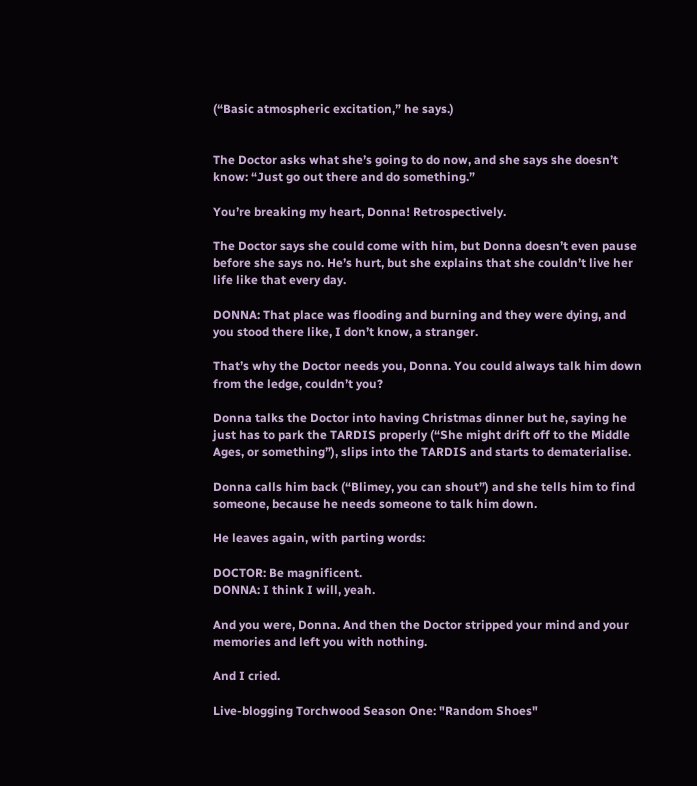(“Basic atmospheric excitation,” he says.)


The Doctor asks what she’s going to do now, and she says she doesn’t know: “Just go out there and do something.”

You’re breaking my heart, Donna! Retrospectively.

The Doctor says she could come with him, but Donna doesn’t even pause before she says no. He’s hurt, but she explains that she couldn’t live her life like that every day.

DONNA: That place was flooding and burning and they were dying, and you stood there like, I don’t know, a stranger.

That’s why the Doctor needs you, Donna. You could always talk him down from the ledge, couldn’t you?

Donna talks the Doctor into having Christmas dinner but he, saying he just has to park the TARDIS properly (“She might drift off to the Middle Ages, or something”), slips into the TARDIS and starts to dematerialise.

Donna calls him back (“Blimey, you can shout”) and she tells him to find someone, because he needs someone to talk him down.

He leaves again, with parting words:

DOCTOR: Be magnificent.
DONNA: I think I will, yeah.

And you were, Donna. And then the Doctor stripped your mind and your memories and left you with nothing.

And I cried.

Live-blogging Torchwood Season One: "Random Shoes"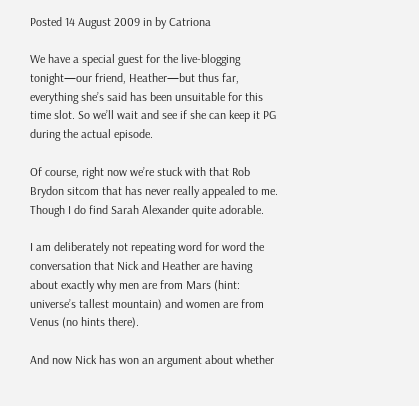Posted 14 August 2009 in by Catriona

We have a special guest for the live-blogging tonight—our friend, Heather—but thus far, everything she’s said has been unsuitable for this time slot. So we’ll wait and see if she can keep it PG during the actual episode.

Of course, right now we’re stuck with that Rob Brydon sitcom that has never really appealed to me. Though I do find Sarah Alexander quite adorable.

I am deliberately not repeating word for word the conversation that Nick and Heather are having about exactly why men are from Mars (hint: universe’s tallest mountain) and women are from Venus (no hints there).

And now Nick has won an argument about whether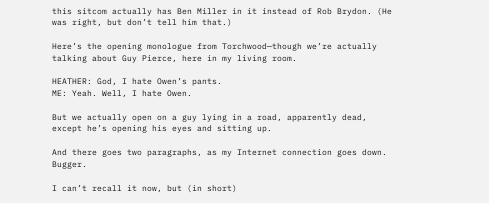this sitcom actually has Ben Miller in it instead of Rob Brydon. (He was right, but don’t tell him that.)

Here’s the opening monologue from Torchwood—though we’re actually talking about Guy Pierce, here in my living room.

HEATHER: God, I hate Owen’s pants.
ME: Yeah. Well, I hate Owen.

But we actually open on a guy lying in a road, apparently dead, except he’s opening his eyes and sitting up.

And there goes two paragraphs, as my Internet connection goes down. Bugger.

I can’t recall it now, but (in short)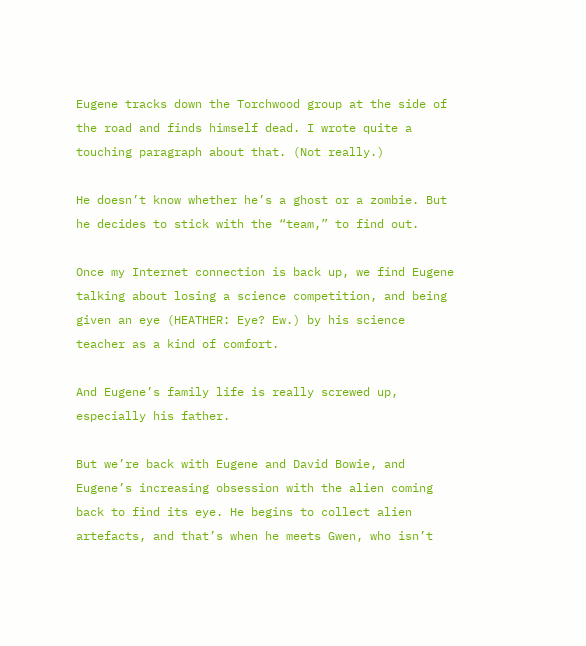Eugene tracks down the Torchwood group at the side of the road and finds himself dead. I wrote quite a touching paragraph about that. (Not really.)

He doesn’t know whether he’s a ghost or a zombie. But he decides to stick with the “team,” to find out.

Once my Internet connection is back up, we find Eugene talking about losing a science competition, and being given an eye (HEATHER: Eye? Ew.) by his science teacher as a kind of comfort.

And Eugene’s family life is really screwed up, especially his father.

But we’re back with Eugene and David Bowie, and Eugene’s increasing obsession with the alien coming back to find its eye. He begins to collect alien artefacts, and that’s when he meets Gwen, who isn’t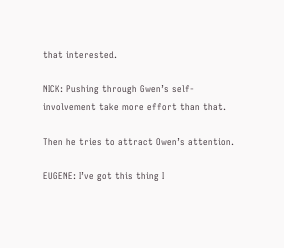that interested.

NICK: Pushing through Gwen’s self-involvement take more effort than that.

Then he tries to attract Owen’s attention.

EUGENE: I’ve got this thing I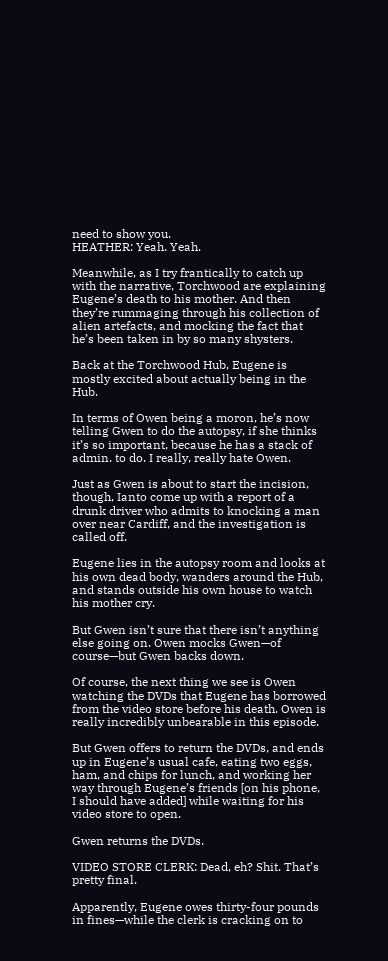need to show you.
HEATHER: Yeah. Yeah.

Meanwhile, as I try frantically to catch up with the narrative, Torchwood are explaining Eugene’s death to his mother. And then they’re rummaging through his collection of alien artefacts, and mocking the fact that he’s been taken in by so many shysters.

Back at the Torchwood Hub, Eugene is mostly excited about actually being in the Hub.

In terms of Owen being a moron, he’s now telling Gwen to do the autopsy, if she thinks it’s so important, because he has a stack of admin. to do. I really, really hate Owen.

Just as Gwen is about to start the incision, though, Ianto come up with a report of a drunk driver who admits to knocking a man over near Cardiff, and the investigation is called off.

Eugene lies in the autopsy room and looks at his own dead body, wanders around the Hub, and stands outside his own house to watch his mother cry.

But Gwen isn’t sure that there isn’t anything else going on. Owen mocks Gwen—of course—but Gwen backs down.

Of course, the next thing we see is Owen watching the DVDs that Eugene has borrowed from the video store before his death. Owen is really incredibly unbearable in this episode.

But Gwen offers to return the DVDs, and ends up in Eugene’s usual cafe, eating two eggs, ham, and chips for lunch, and working her way through Eugene’s friends [on his phone, I should have added] while waiting for his video store to open.

Gwen returns the DVDs.

VIDEO STORE CLERK: Dead, eh? Shit. That’s pretty final.

Apparently, Eugene owes thirty-four pounds in fines—while the clerk is cracking on to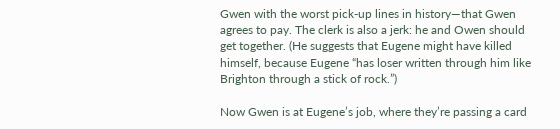Gwen with the worst pick-up lines in history—that Gwen agrees to pay. The clerk is also a jerk: he and Owen should get together. (He suggests that Eugene might have killed himself, because Eugene “has loser written through him like Brighton through a stick of rock.”)

Now Gwen is at Eugene’s job, where they’re passing a card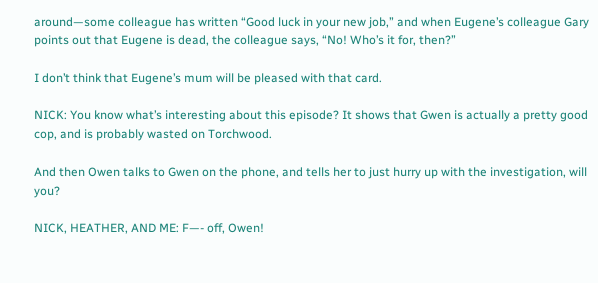around—some colleague has written “Good luck in your new job,” and when Eugene’s colleague Gary points out that Eugene is dead, the colleague says, “No! Who’s it for, then?”

I don’t think that Eugene’s mum will be pleased with that card.

NICK: You know what’s interesting about this episode? It shows that Gwen is actually a pretty good cop, and is probably wasted on Torchwood.

And then Owen talks to Gwen on the phone, and tells her to just hurry up with the investigation, will you?

NICK, HEATHER, AND ME: F—- off, Owen!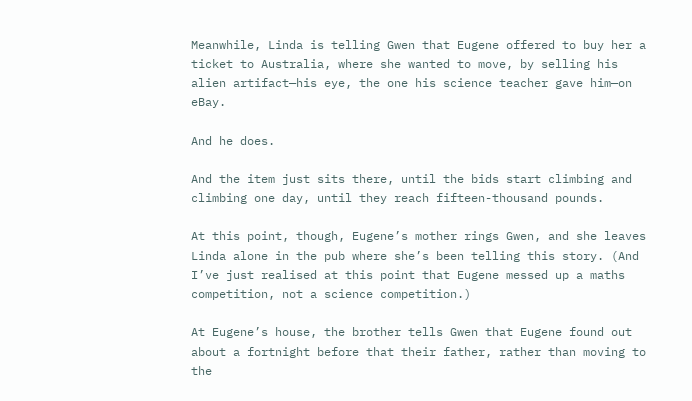Meanwhile, Linda is telling Gwen that Eugene offered to buy her a ticket to Australia, where she wanted to move, by selling his alien artifact—his eye, the one his science teacher gave him—on eBay.

And he does.

And the item just sits there, until the bids start climbing and climbing one day, until they reach fifteen-thousand pounds.

At this point, though, Eugene’s mother rings Gwen, and she leaves Linda alone in the pub where she’s been telling this story. (And I’ve just realised at this point that Eugene messed up a maths competition, not a science competition.)

At Eugene’s house, the brother tells Gwen that Eugene found out about a fortnight before that their father, rather than moving to the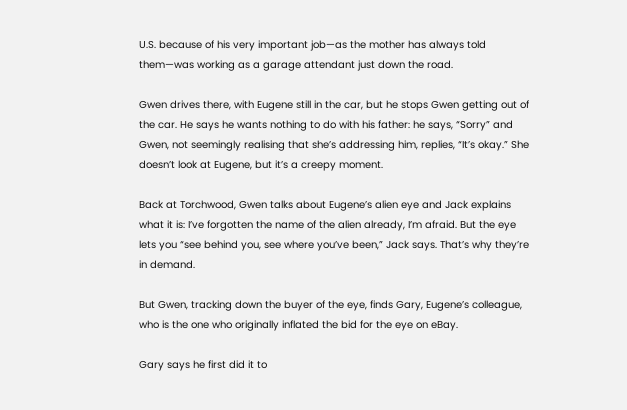U.S. because of his very important job—as the mother has always told them—was working as a garage attendant just down the road.

Gwen drives there, with Eugene still in the car, but he stops Gwen getting out of the car. He says he wants nothing to do with his father: he says, “Sorry” and Gwen, not seemingly realising that she’s addressing him, replies, “It’s okay.” She doesn’t look at Eugene, but it’s a creepy moment.

Back at Torchwood, Gwen talks about Eugene’s alien eye and Jack explains what it is: I’ve forgotten the name of the alien already, I’m afraid. But the eye lets you “see behind you, see where you’ve been,” Jack says. That’s why they’re in demand.

But Gwen, tracking down the buyer of the eye, finds Gary, Eugene’s colleague, who is the one who originally inflated the bid for the eye on eBay.

Gary says he first did it to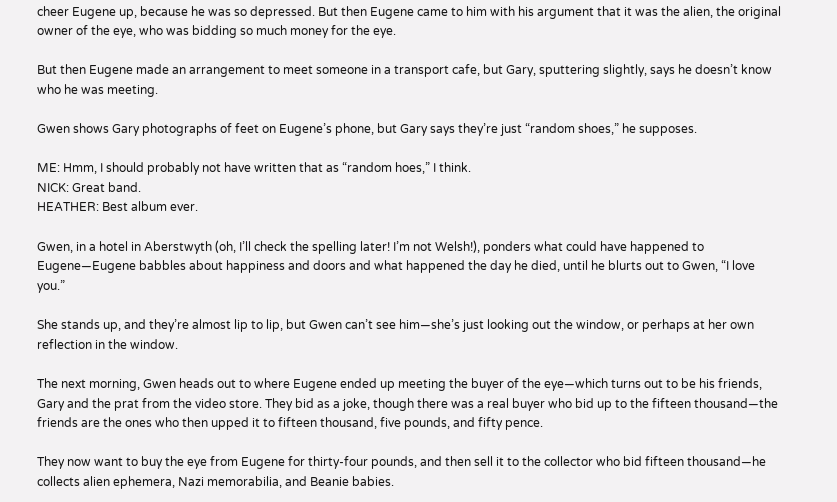cheer Eugene up, because he was so depressed. But then Eugene came to him with his argument that it was the alien, the original owner of the eye, who was bidding so much money for the eye.

But then Eugene made an arrangement to meet someone in a transport cafe, but Gary, sputtering slightly, says he doesn’t know who he was meeting.

Gwen shows Gary photographs of feet on Eugene’s phone, but Gary says they’re just “random shoes,” he supposes.

ME: Hmm, I should probably not have written that as “random hoes,” I think.
NICK: Great band.
HEATHER: Best album ever.

Gwen, in a hotel in Aberstwyth (oh, I’ll check the spelling later! I’m not Welsh!), ponders what could have happened to Eugene—Eugene babbles about happiness and doors and what happened the day he died, until he blurts out to Gwen, “I love you.”

She stands up, and they’re almost lip to lip, but Gwen can’t see him—she’s just looking out the window, or perhaps at her own reflection in the window.

The next morning, Gwen heads out to where Eugene ended up meeting the buyer of the eye—which turns out to be his friends, Gary and the prat from the video store. They bid as a joke, though there was a real buyer who bid up to the fifteen thousand—the friends are the ones who then upped it to fifteen thousand, five pounds, and fifty pence.

They now want to buy the eye from Eugene for thirty-four pounds, and then sell it to the collector who bid fifteen thousand—he collects alien ephemera, Nazi memorabilia, and Beanie babies.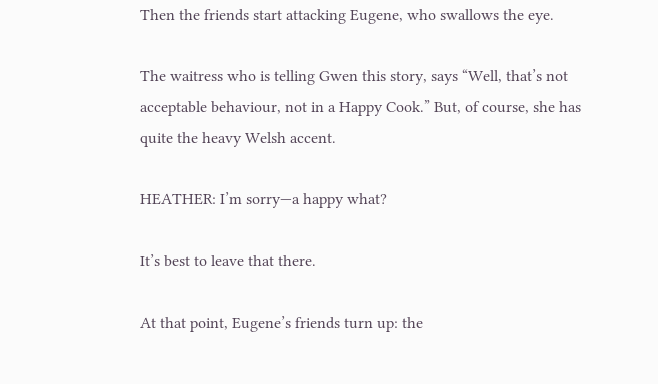Then the friends start attacking Eugene, who swallows the eye.

The waitress who is telling Gwen this story, says “Well, that’s not acceptable behaviour, not in a Happy Cook.” But, of course, she has quite the heavy Welsh accent.

HEATHER: I’m sorry—a happy what?

It’s best to leave that there.

At that point, Eugene’s friends turn up: the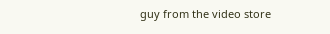guy from the video store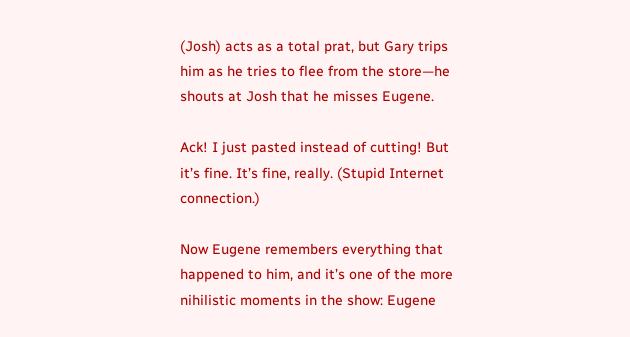(Josh) acts as a total prat, but Gary trips him as he tries to flee from the store—he shouts at Josh that he misses Eugene.

Ack! I just pasted instead of cutting! But it’s fine. It’s fine, really. (Stupid Internet connection.)

Now Eugene remembers everything that happened to him, and it’s one of the more nihilistic moments in the show: Eugene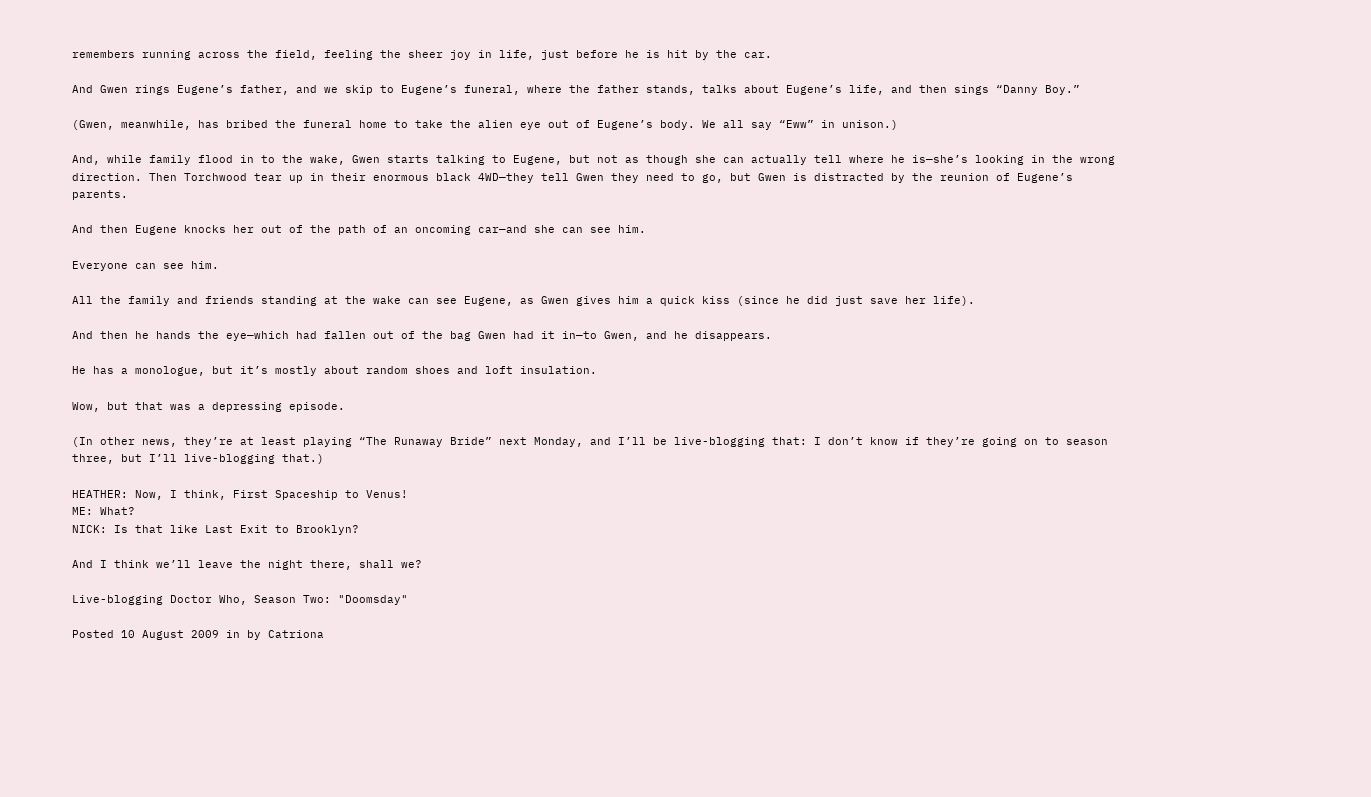remembers running across the field, feeling the sheer joy in life, just before he is hit by the car.

And Gwen rings Eugene’s father, and we skip to Eugene’s funeral, where the father stands, talks about Eugene’s life, and then sings “Danny Boy.”

(Gwen, meanwhile, has bribed the funeral home to take the alien eye out of Eugene’s body. We all say “Eww” in unison.)

And, while family flood in to the wake, Gwen starts talking to Eugene, but not as though she can actually tell where he is—she’s looking in the wrong direction. Then Torchwood tear up in their enormous black 4WD—they tell Gwen they need to go, but Gwen is distracted by the reunion of Eugene’s parents.

And then Eugene knocks her out of the path of an oncoming car—and she can see him.

Everyone can see him.

All the family and friends standing at the wake can see Eugene, as Gwen gives him a quick kiss (since he did just save her life).

And then he hands the eye—which had fallen out of the bag Gwen had it in—to Gwen, and he disappears.

He has a monologue, but it’s mostly about random shoes and loft insulation.

Wow, but that was a depressing episode.

(In other news, they’re at least playing “The Runaway Bride” next Monday, and I’ll be live-blogging that: I don’t know if they’re going on to season three, but I’ll live-blogging that.)

HEATHER: Now, I think, First Spaceship to Venus!
ME: What?
NICK: Is that like Last Exit to Brooklyn?

And I think we’ll leave the night there, shall we?

Live-blogging Doctor Who, Season Two: "Doomsday"

Posted 10 August 2009 in by Catriona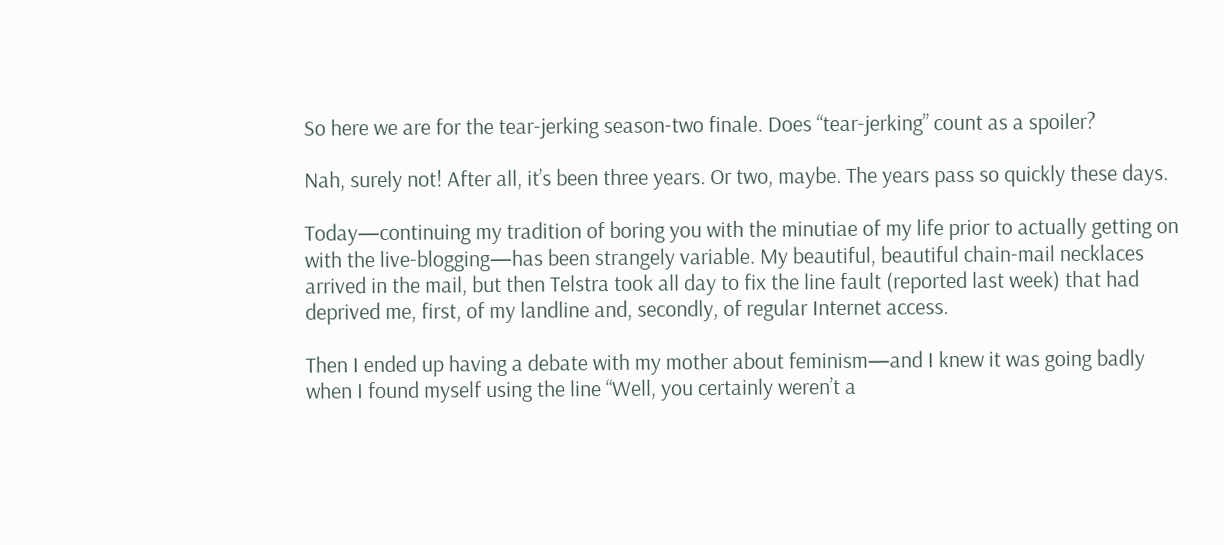So here we are for the tear-jerking season-two finale. Does “tear-jerking” count as a spoiler?

Nah, surely not! After all, it’s been three years. Or two, maybe. The years pass so quickly these days.

Today—continuing my tradition of boring you with the minutiae of my life prior to actually getting on with the live-blogging—has been strangely variable. My beautiful, beautiful chain-mail necklaces arrived in the mail, but then Telstra took all day to fix the line fault (reported last week) that had deprived me, first, of my landline and, secondly, of regular Internet access.

Then I ended up having a debate with my mother about feminism—and I knew it was going badly when I found myself using the line “Well, you certainly weren’t a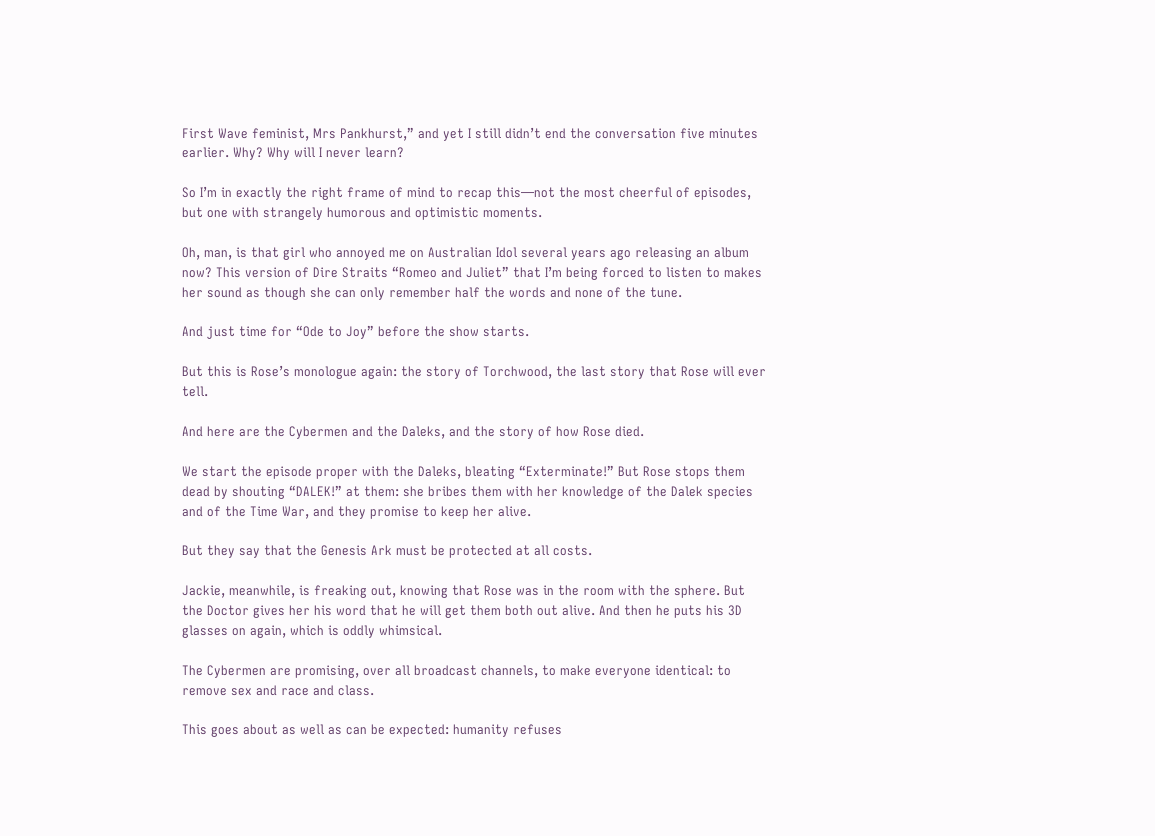First Wave feminist, Mrs Pankhurst,” and yet I still didn’t end the conversation five minutes earlier. Why? Why will I never learn?

So I’m in exactly the right frame of mind to recap this—not the most cheerful of episodes, but one with strangely humorous and optimistic moments.

Oh, man, is that girl who annoyed me on Australian Idol several years ago releasing an album now? This version of Dire Straits “Romeo and Juliet” that I’m being forced to listen to makes her sound as though she can only remember half the words and none of the tune.

And just time for “Ode to Joy” before the show starts.

But this is Rose’s monologue again: the story of Torchwood, the last story that Rose will ever tell.

And here are the Cybermen and the Daleks, and the story of how Rose died.

We start the episode proper with the Daleks, bleating “Exterminate!” But Rose stops them dead by shouting “DALEK!” at them: she bribes them with her knowledge of the Dalek species and of the Time War, and they promise to keep her alive.

But they say that the Genesis Ark must be protected at all costs.

Jackie, meanwhile, is freaking out, knowing that Rose was in the room with the sphere. But the Doctor gives her his word that he will get them both out alive. And then he puts his 3D glasses on again, which is oddly whimsical.

The Cybermen are promising, over all broadcast channels, to make everyone identical: to remove sex and race and class.

This goes about as well as can be expected: humanity refuses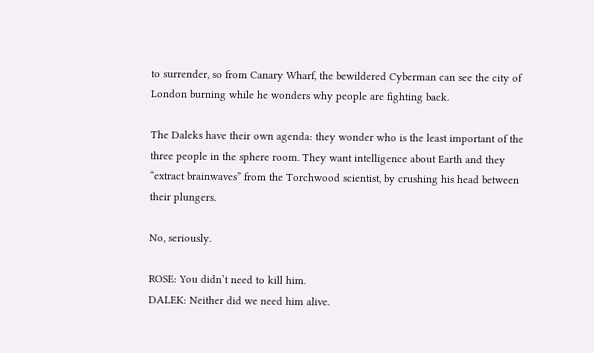to surrender, so from Canary Wharf, the bewildered Cyberman can see the city of London burning while he wonders why people are fighting back.

The Daleks have their own agenda: they wonder who is the least important of the three people in the sphere room. They want intelligence about Earth and they “extract brainwaves” from the Torchwood scientist, by crushing his head between their plungers.

No, seriously.

ROSE: You didn’t need to kill him.
DALEK: Neither did we need him alive.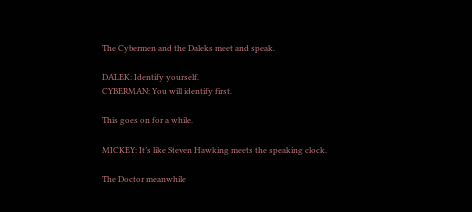The Cybermen and the Daleks meet and speak.

DALEK: Identify yourself.
CYBERMAN: You will identify first.

This goes on for a while.

MICKEY: It’s like Steven Hawking meets the speaking clock.

The Doctor meanwhile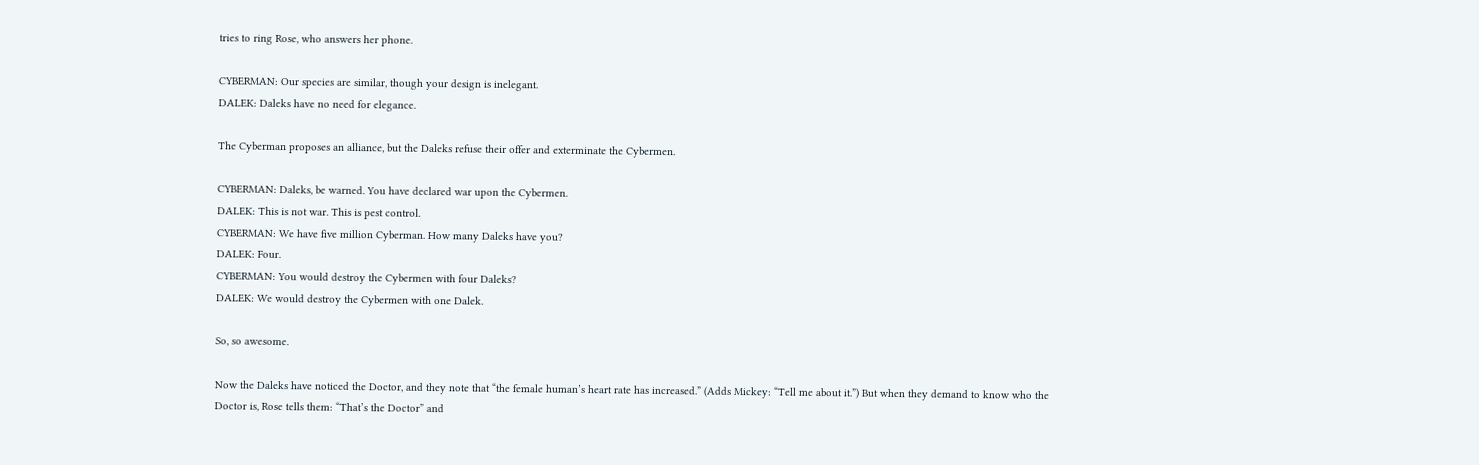tries to ring Rose, who answers her phone.

CYBERMAN: Our species are similar, though your design is inelegant.
DALEK: Daleks have no need for elegance.

The Cyberman proposes an alliance, but the Daleks refuse their offer and exterminate the Cybermen.

CYBERMAN: Daleks, be warned. You have declared war upon the Cybermen.
DALEK: This is not war. This is pest control.
CYBERMAN: We have five million Cyberman. How many Daleks have you?
DALEK: Four.
CYBERMAN: You would destroy the Cybermen with four Daleks?
DALEK: We would destroy the Cybermen with one Dalek.

So, so awesome.

Now the Daleks have noticed the Doctor, and they note that “the female human’s heart rate has increased.” (Adds Mickey: “Tell me about it.”) But when they demand to know who the Doctor is, Rose tells them: “That’s the Doctor” and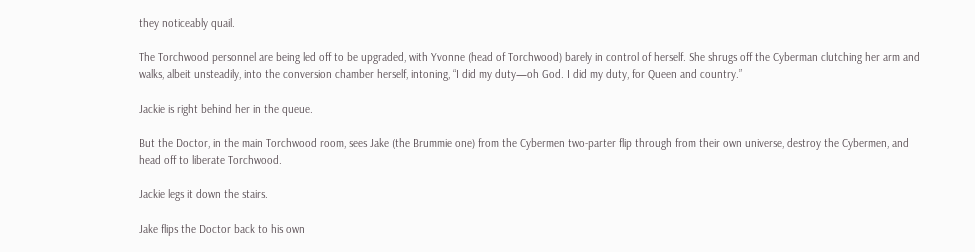they noticeably quail.

The Torchwood personnel are being led off to be upgraded, with Yvonne (head of Torchwood) barely in control of herself. She shrugs off the Cyberman clutching her arm and walks, albeit unsteadily, into the conversion chamber herself, intoning, “I did my duty—oh God. I did my duty, for Queen and country.”

Jackie is right behind her in the queue.

But the Doctor, in the main Torchwood room, sees Jake (the Brummie one) from the Cybermen two-parter flip through from their own universe, destroy the Cybermen, and head off to liberate Torchwood.

Jackie legs it down the stairs.

Jake flips the Doctor back to his own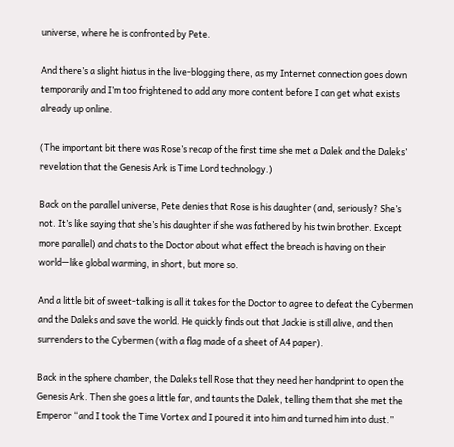universe, where he is confronted by Pete.

And there’s a slight hiatus in the live-blogging there, as my Internet connection goes down temporarily and I’m too frightened to add any more content before I can get what exists already up online.

(The important bit there was Rose’s recap of the first time she met a Dalek and the Daleks’ revelation that the Genesis Ark is Time Lord technology.)

Back on the parallel universe, Pete denies that Rose is his daughter (and, seriously? She’s not. It’s like saying that she’s his daughter if she was fathered by his twin brother. Except more parallel) and chats to the Doctor about what effect the breach is having on their world—like global warming, in short, but more so.

And a little bit of sweet-talking is all it takes for the Doctor to agree to defeat the Cybermen and the Daleks and save the world. He quickly finds out that Jackie is still alive, and then surrenders to the Cybermen (with a flag made of a sheet of A4 paper).

Back in the sphere chamber, the Daleks tell Rose that they need her handprint to open the Genesis Ark. Then she goes a little far, and taunts the Dalek, telling them that she met the Emperor “and I took the Time Vortex and I poured it into him and turned him into dust.”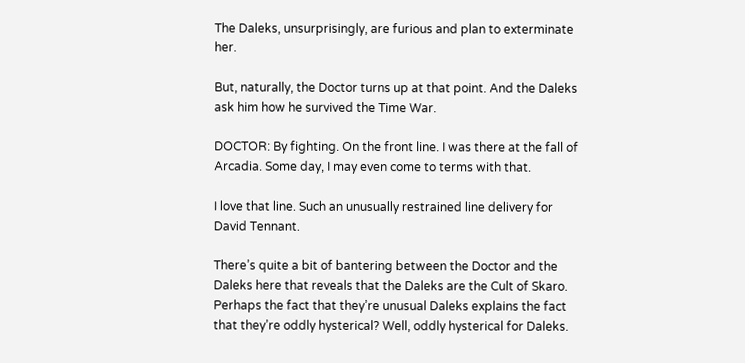The Daleks, unsurprisingly, are furious and plan to exterminate her.

But, naturally, the Doctor turns up at that point. And the Daleks ask him how he survived the Time War.

DOCTOR: By fighting. On the front line. I was there at the fall of Arcadia. Some day, I may even come to terms with that.

I love that line. Such an unusually restrained line delivery for David Tennant.

There’s quite a bit of bantering between the Doctor and the Daleks here that reveals that the Daleks are the Cult of Skaro. Perhaps the fact that they’re unusual Daleks explains the fact that they’re oddly hysterical? Well, oddly hysterical for Daleks.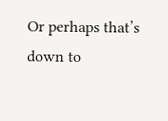Or perhaps that’s down to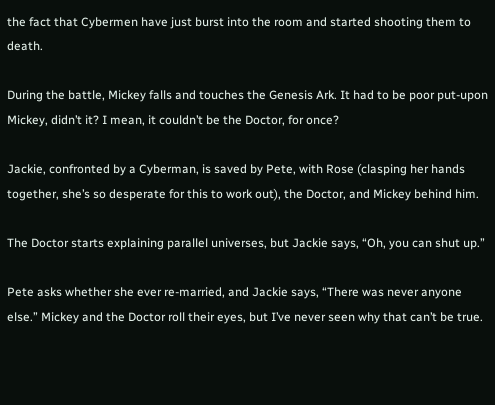the fact that Cybermen have just burst into the room and started shooting them to death.

During the battle, Mickey falls and touches the Genesis Ark. It had to be poor put-upon Mickey, didn’t it? I mean, it couldn’t be the Doctor, for once?

Jackie, confronted by a Cyberman, is saved by Pete, with Rose (clasping her hands together, she’s so desperate for this to work out), the Doctor, and Mickey behind him.

The Doctor starts explaining parallel universes, but Jackie says, “Oh, you can shut up.”

Pete asks whether she ever re-married, and Jackie says, “There was never anyone else.” Mickey and the Doctor roll their eyes, but I’ve never seen why that can’t be true.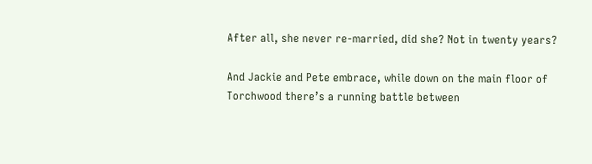After all, she never re-married, did she? Not in twenty years?

And Jackie and Pete embrace, while down on the main floor of Torchwood there’s a running battle between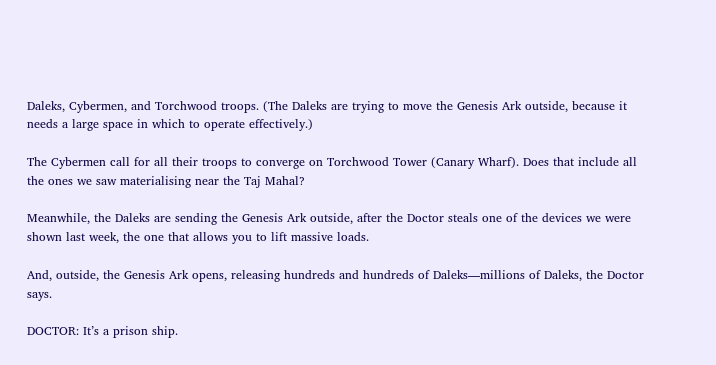Daleks, Cybermen, and Torchwood troops. (The Daleks are trying to move the Genesis Ark outside, because it needs a large space in which to operate effectively.)

The Cybermen call for all their troops to converge on Torchwood Tower (Canary Wharf). Does that include all the ones we saw materialising near the Taj Mahal?

Meanwhile, the Daleks are sending the Genesis Ark outside, after the Doctor steals one of the devices we were shown last week, the one that allows you to lift massive loads.

And, outside, the Genesis Ark opens, releasing hundreds and hundreds of Daleks—millions of Daleks, the Doctor says.

DOCTOR: It’s a prison ship.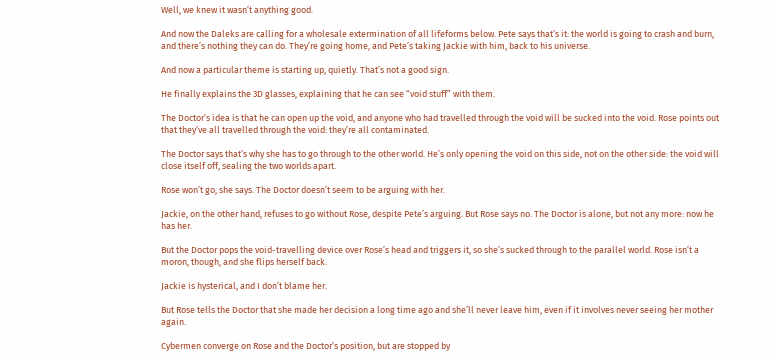Well, we knew it wasn’t anything good.

And now the Daleks are calling for a wholesale extermination of all lifeforms below. Pete says that’s it: the world is going to crash and burn, and there’s nothing they can do. They’re going home, and Pete’s taking Jackie with him, back to his universe.

And now a particular theme is starting up, quietly. That’s not a good sign.

He finally explains the 3D glasses, explaining that he can see “void stuff” with them.

The Doctor’s idea is that he can open up the void, and anyone who had travelled through the void will be sucked into the void. Rose points out that they’ve all travelled through the void: they’re all contaminated.

The Doctor says that’s why she has to go through to the other world. He’s only opening the void on this side, not on the other side: the void will close itself off, sealing the two worlds apart.

Rose won’t go, she says. The Doctor doesn’t seem to be arguing with her.

Jackie, on the other hand, refuses to go without Rose, despite Pete’s arguing. But Rose says no. The Doctor is alone, but not any more: now he has her.

But the Doctor pops the void-travelling device over Rose’s head and triggers it, so she’s sucked through to the parallel world. Rose isn’t a moron, though, and she flips herself back.

Jackie is hysterical, and I don’t blame her.

But Rose tells the Doctor that she made her decision a long time ago and she’ll never leave him, even if it involves never seeing her mother again.

Cybermen converge on Rose and the Doctor’s position, but are stopped by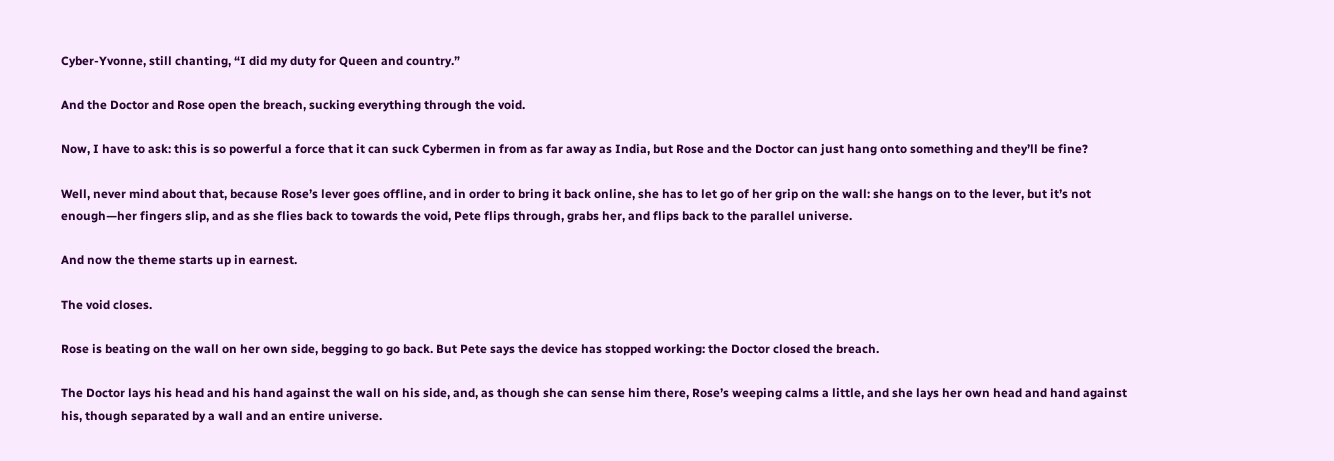Cyber-Yvonne, still chanting, “I did my duty for Queen and country.”

And the Doctor and Rose open the breach, sucking everything through the void.

Now, I have to ask: this is so powerful a force that it can suck Cybermen in from as far away as India, but Rose and the Doctor can just hang onto something and they’ll be fine?

Well, never mind about that, because Rose’s lever goes offline, and in order to bring it back online, she has to let go of her grip on the wall: she hangs on to the lever, but it’s not enough—her fingers slip, and as she flies back to towards the void, Pete flips through, grabs her, and flips back to the parallel universe.

And now the theme starts up in earnest.

The void closes.

Rose is beating on the wall on her own side, begging to go back. But Pete says the device has stopped working: the Doctor closed the breach.

The Doctor lays his head and his hand against the wall on his side, and, as though she can sense him there, Rose’s weeping calms a little, and she lays her own head and hand against his, though separated by a wall and an entire universe.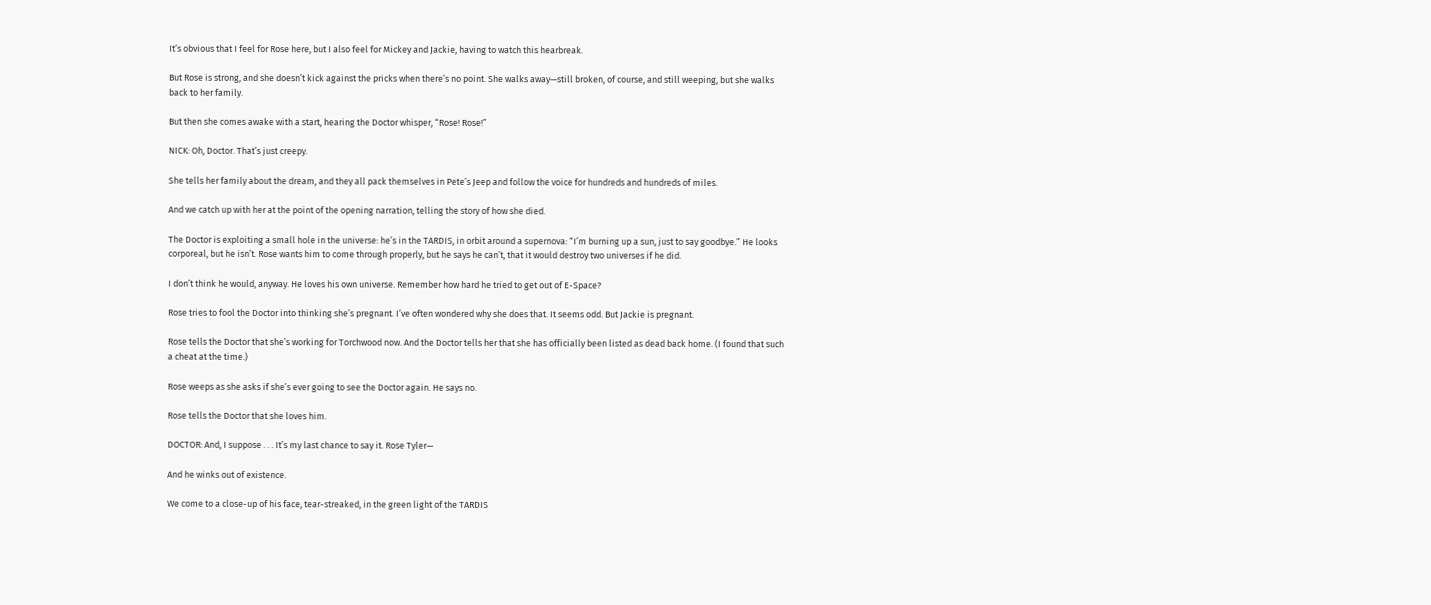It’s obvious that I feel for Rose here, but I also feel for Mickey and Jackie, having to watch this hearbreak.

But Rose is strong, and she doesn’t kick against the pricks when there’s no point. She walks away—still broken, of course, and still weeping, but she walks back to her family.

But then she comes awake with a start, hearing the Doctor whisper, “Rose! Rose!”

NICK: Oh, Doctor. That’s just creepy.

She tells her family about the dream, and they all pack themselves in Pete’s Jeep and follow the voice for hundreds and hundreds of miles.

And we catch up with her at the point of the opening narration, telling the story of how she died.

The Doctor is exploiting a small hole in the universe: he’s in the TARDIS, in orbit around a supernova: “I’m burning up a sun, just to say goodbye.” He looks corporeal, but he isn’t. Rose wants him to come through properly, but he says he can’t, that it would destroy two universes if he did.

I don’t think he would, anyway. He loves his own universe. Remember how hard he tried to get out of E-Space?

Rose tries to fool the Doctor into thinking she’s pregnant. I’ve often wondered why she does that. It seems odd. But Jackie is pregnant.

Rose tells the Doctor that she’s working for Torchwood now. And the Doctor tells her that she has officially been listed as dead back home. (I found that such a cheat at the time.)

Rose weeps as she asks if she’s ever going to see the Doctor again. He says no.

Rose tells the Doctor that she loves him.

DOCTOR: And, I suppose . . . It’s my last chance to say it. Rose Tyler—

And he winks out of existence.

We come to a close-up of his face, tear-streaked, in the green light of the TARDIS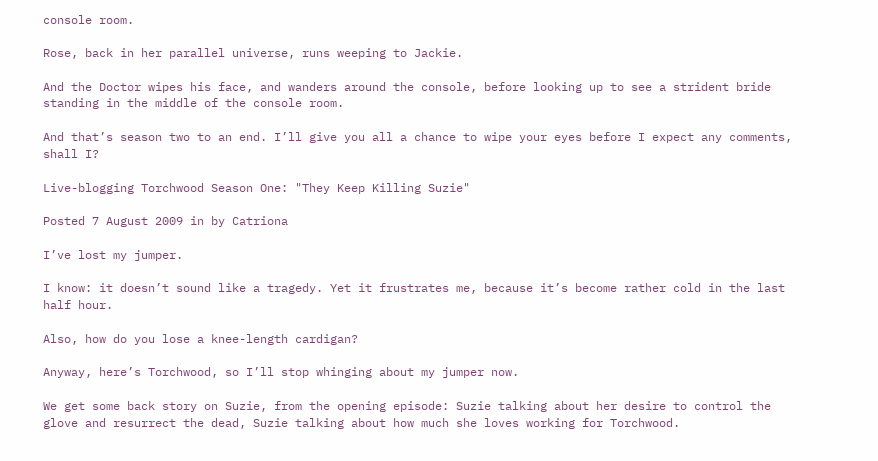console room.

Rose, back in her parallel universe, runs weeping to Jackie.

And the Doctor wipes his face, and wanders around the console, before looking up to see a strident bride standing in the middle of the console room.

And that’s season two to an end. I’ll give you all a chance to wipe your eyes before I expect any comments, shall I?

Live-blogging Torchwood Season One: "They Keep Killing Suzie"

Posted 7 August 2009 in by Catriona

I’ve lost my jumper.

I know: it doesn’t sound like a tragedy. Yet it frustrates me, because it’s become rather cold in the last half hour.

Also, how do you lose a knee-length cardigan?

Anyway, here’s Torchwood, so I’ll stop whinging about my jumper now.

We get some back story on Suzie, from the opening episode: Suzie talking about her desire to control the glove and resurrect the dead, Suzie talking about how much she loves working for Torchwood.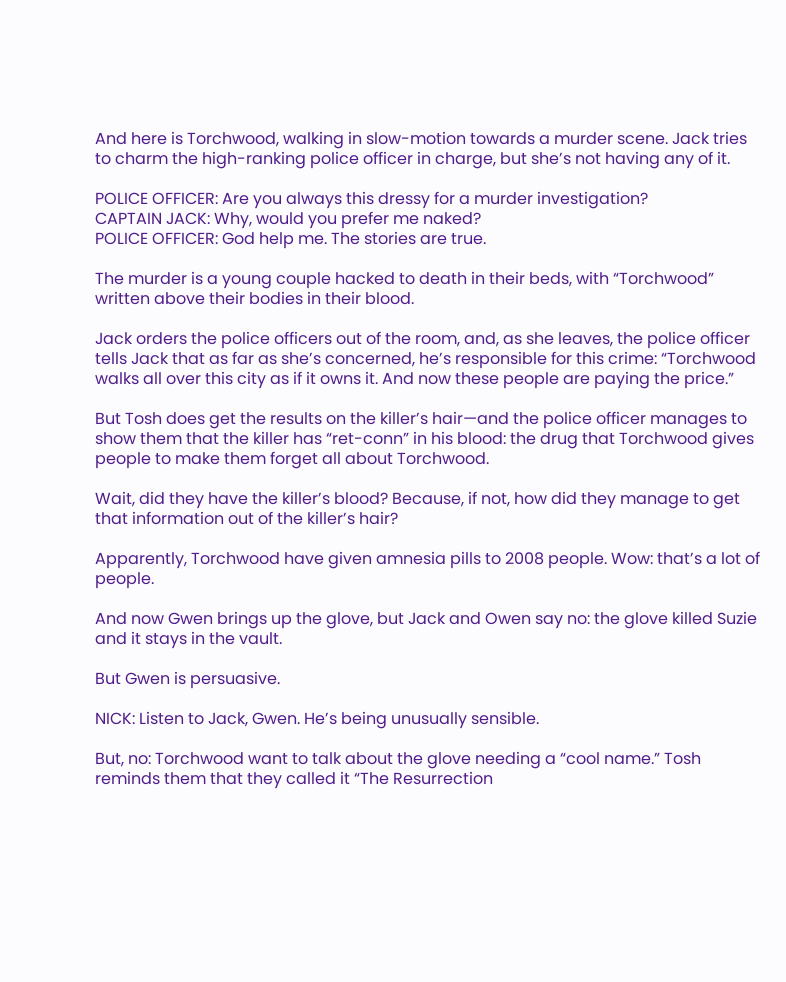And here is Torchwood, walking in slow-motion towards a murder scene. Jack tries to charm the high-ranking police officer in charge, but she’s not having any of it.

POLICE OFFICER: Are you always this dressy for a murder investigation?
CAPTAIN JACK: Why, would you prefer me naked?
POLICE OFFICER: God help me. The stories are true.

The murder is a young couple hacked to death in their beds, with “Torchwood” written above their bodies in their blood.

Jack orders the police officers out of the room, and, as she leaves, the police officer tells Jack that as far as she’s concerned, he’s responsible for this crime: “Torchwood walks all over this city as if it owns it. And now these people are paying the price.”

But Tosh does get the results on the killer’s hair—and the police officer manages to show them that the killer has “ret-conn” in his blood: the drug that Torchwood gives people to make them forget all about Torchwood.

Wait, did they have the killer’s blood? Because, if not, how did they manage to get that information out of the killer’s hair?

Apparently, Torchwood have given amnesia pills to 2008 people. Wow: that’s a lot of people.

And now Gwen brings up the glove, but Jack and Owen say no: the glove killed Suzie and it stays in the vault.

But Gwen is persuasive.

NICK: Listen to Jack, Gwen. He’s being unusually sensible.

But, no: Torchwood want to talk about the glove needing a “cool name.” Tosh reminds them that they called it “The Resurrection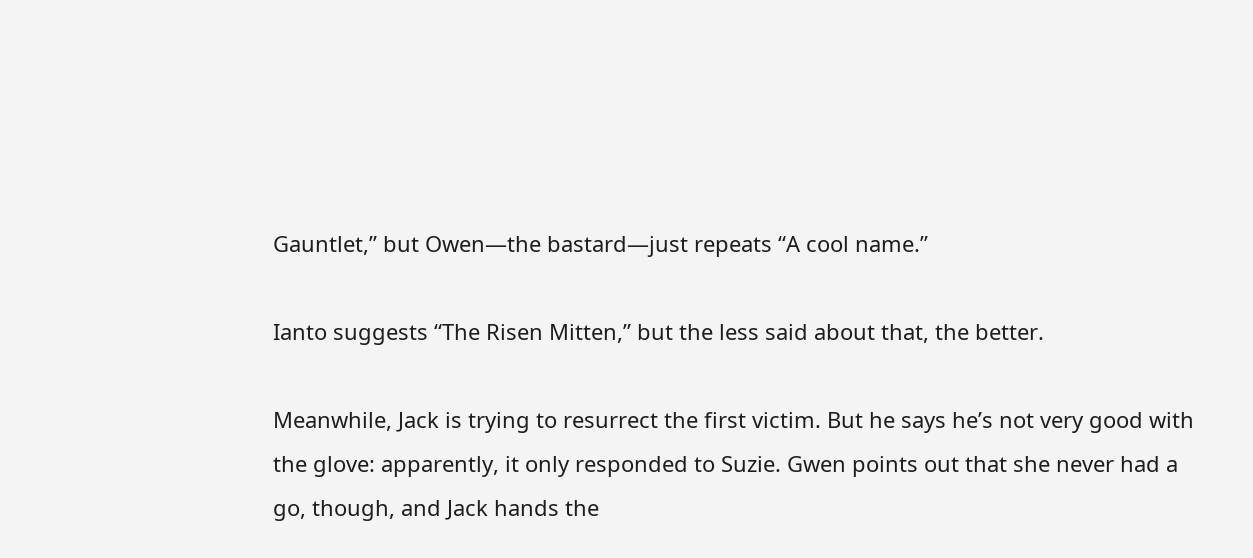Gauntlet,” but Owen—the bastard—just repeats “A cool name.”

Ianto suggests “The Risen Mitten,” but the less said about that, the better.

Meanwhile, Jack is trying to resurrect the first victim. But he says he’s not very good with the glove: apparently, it only responded to Suzie. Gwen points out that she never had a go, though, and Jack hands the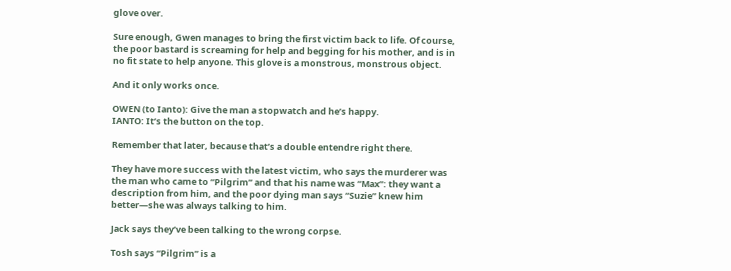glove over.

Sure enough, Gwen manages to bring the first victim back to life. Of course, the poor bastard is screaming for help and begging for his mother, and is in no fit state to help anyone. This glove is a monstrous, monstrous object.

And it only works once.

OWEN (to Ianto): Give the man a stopwatch and he’s happy.
IANTO: It’s the button on the top.

Remember that later, because that’s a double entendre right there.

They have more success with the latest victim, who says the murderer was the man who came to “Pilgrim” and that his name was “Max”: they want a description from him, and the poor dying man says “Suzie” knew him better—she was always talking to him.

Jack says they’ve been talking to the wrong corpse.

Tosh says “Pilgrim” is a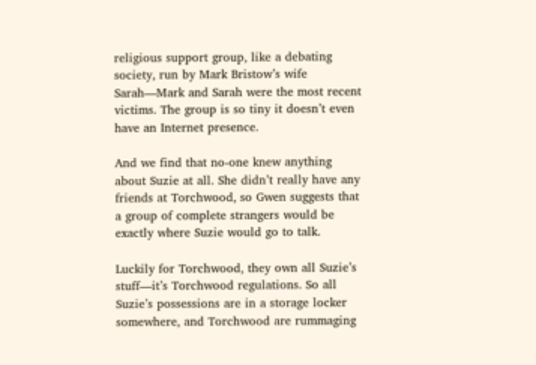religious support group, like a debating society, run by Mark Bristow’s wife Sarah—Mark and Sarah were the most recent victims. The group is so tiny it doesn’t even have an Internet presence.

And we find that no-one knew anything about Suzie at all. She didn’t really have any friends at Torchwood, so Gwen suggests that a group of complete strangers would be exactly where Suzie would go to talk.

Luckily for Torchwood, they own all Suzie’s stuff—it’s Torchwood regulations. So all Suzie’s possessions are in a storage locker somewhere, and Torchwood are rummaging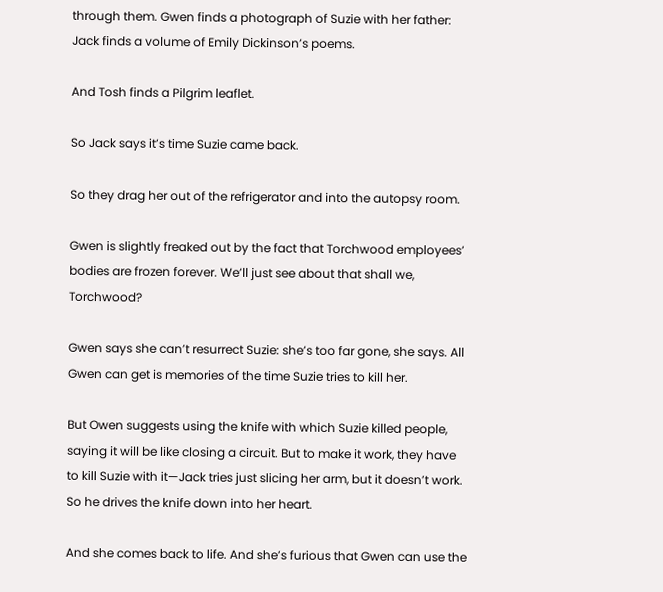through them. Gwen finds a photograph of Suzie with her father: Jack finds a volume of Emily Dickinson’s poems.

And Tosh finds a Pilgrim leaflet.

So Jack says it’s time Suzie came back.

So they drag her out of the refrigerator and into the autopsy room.

Gwen is slightly freaked out by the fact that Torchwood employees’ bodies are frozen forever. We’ll just see about that shall we, Torchwood?

Gwen says she can’t resurrect Suzie: she’s too far gone, she says. All Gwen can get is memories of the time Suzie tries to kill her.

But Owen suggests using the knife with which Suzie killed people, saying it will be like closing a circuit. But to make it work, they have to kill Suzie with it—Jack tries just slicing her arm, but it doesn’t work. So he drives the knife down into her heart.

And she comes back to life. And she’s furious that Gwen can use the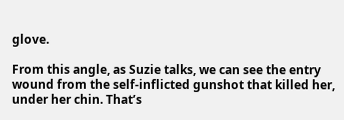glove.

From this angle, as Suzie talks, we can see the entry wound from the self-inflicted gunshot that killed her, under her chin. That’s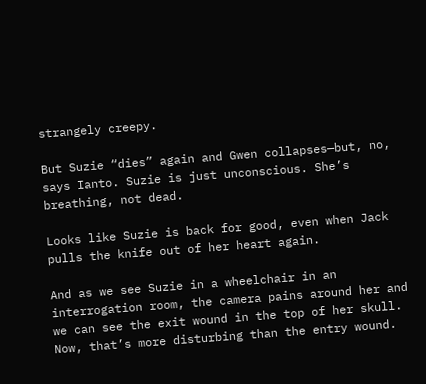strangely creepy.

But Suzie “dies” again and Gwen collapses—but, no, says Ianto. Suzie is just unconscious. She’s breathing, not dead.

Looks like Suzie is back for good, even when Jack pulls the knife out of her heart again.

And as we see Suzie in a wheelchair in an interrogation room, the camera pains around her and we can see the exit wound in the top of her skull. Now, that’s more disturbing than the entry wound.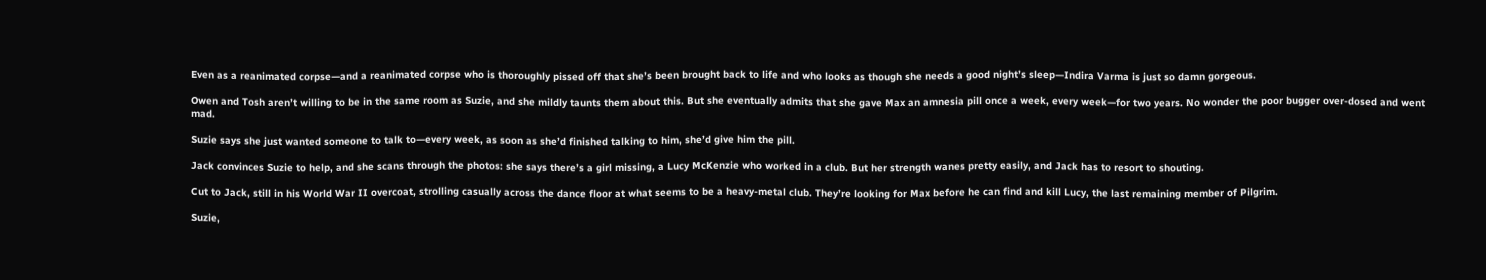Even as a reanimated corpse—and a reanimated corpse who is thoroughly pissed off that she’s been brought back to life and who looks as though she needs a good night’s sleep—Indira Varma is just so damn gorgeous.

Owen and Tosh aren’t willing to be in the same room as Suzie, and she mildly taunts them about this. But she eventually admits that she gave Max an amnesia pill once a week, every week—for two years. No wonder the poor bugger over-dosed and went mad.

Suzie says she just wanted someone to talk to—every week, as soon as she’d finished talking to him, she’d give him the pill.

Jack convinces Suzie to help, and she scans through the photos: she says there’s a girl missing, a Lucy McKenzie who worked in a club. But her strength wanes pretty easily, and Jack has to resort to shouting.

Cut to Jack, still in his World War II overcoat, strolling casually across the dance floor at what seems to be a heavy-metal club. They’re looking for Max before he can find and kill Lucy, the last remaining member of Pilgrim.

Suzie,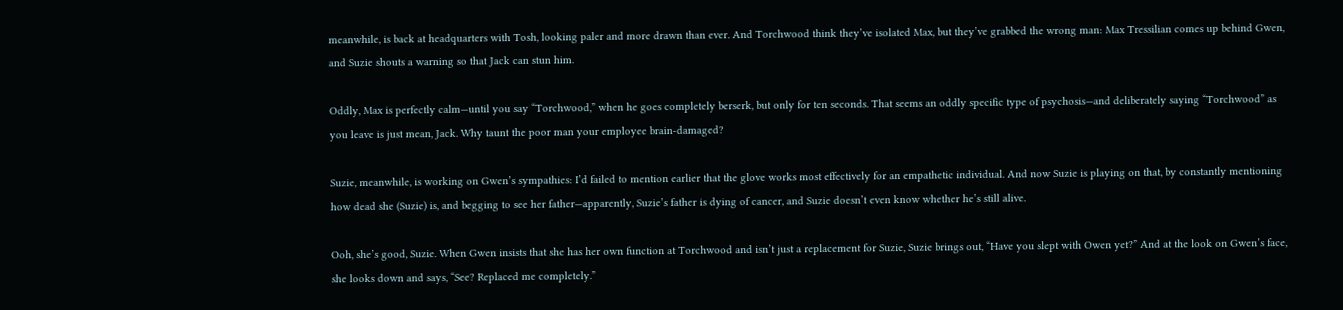meanwhile, is back at headquarters with Tosh, looking paler and more drawn than ever. And Torchwood think they’ve isolated Max, but they’ve grabbed the wrong man: Max Tressilian comes up behind Gwen, and Suzie shouts a warning so that Jack can stun him.

Oddly, Max is perfectly calm—until you say “Torchwood,” when he goes completely berserk, but only for ten seconds. That seems an oddly specific type of psychosis—and deliberately saying “Torchwood” as you leave is just mean, Jack. Why taunt the poor man your employee brain-damaged?

Suzie, meanwhile, is working on Gwen’s sympathies: I’d failed to mention earlier that the glove works most effectively for an empathetic individual. And now Suzie is playing on that, by constantly mentioning how dead she (Suzie) is, and begging to see her father—apparently, Suzie’s father is dying of cancer, and Suzie doesn’t even know whether he’s still alive.

Ooh, she’s good, Suzie. When Gwen insists that she has her own function at Torchwood and isn’t just a replacement for Suzie, Suzie brings out, “Have you slept with Owen yet?” And at the look on Gwen’s face, she looks down and says, “See? Replaced me completely.”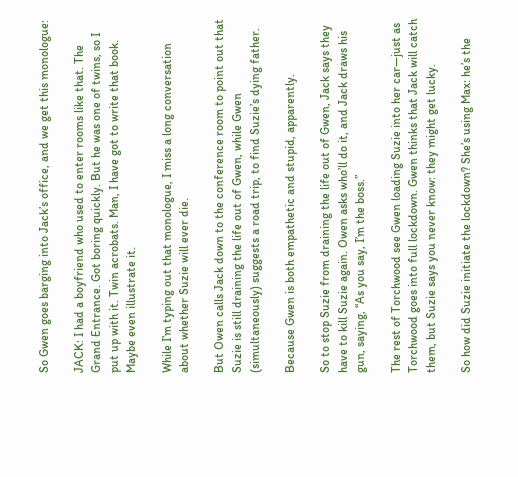So Gwen goes barging into Jack’s office, and we get this monologue:

JACK: I had a boyfriend who used to enter rooms like that. The Grand Entrance. Got boring quickly. But he was one of twins, so I put up with it. Twin acrobats. Man, I have got to write that book. Maybe even illustrate it.

While I’m typing out that monologue, I miss a long conversation about whether Suzie will ever die.

But Owen calls Jack down to the conference room to point out that Suzie is still draining the life out of Gwen, while Gwen (simultaneously) suggests a road trip, to find Suzie’s dying father.

Because Gwen is both empathetic and stupid, apparently.

So to stop Suzie from draining the life out of Gwen, Jack says they have to kill Suzie again. Owen asks who’ll do it, and Jack draws his gun, saying, “As you say, I’m the boss.”

The rest of Torchwood see Gwen loading Suzie into her car—just as Torchwood goes into full lockdown. Gwen thinks that Jack will catch them, but Suzie says you never know: they might get lucky.

So how did Suzie initiate the lockdown? She’s using Max: he’s the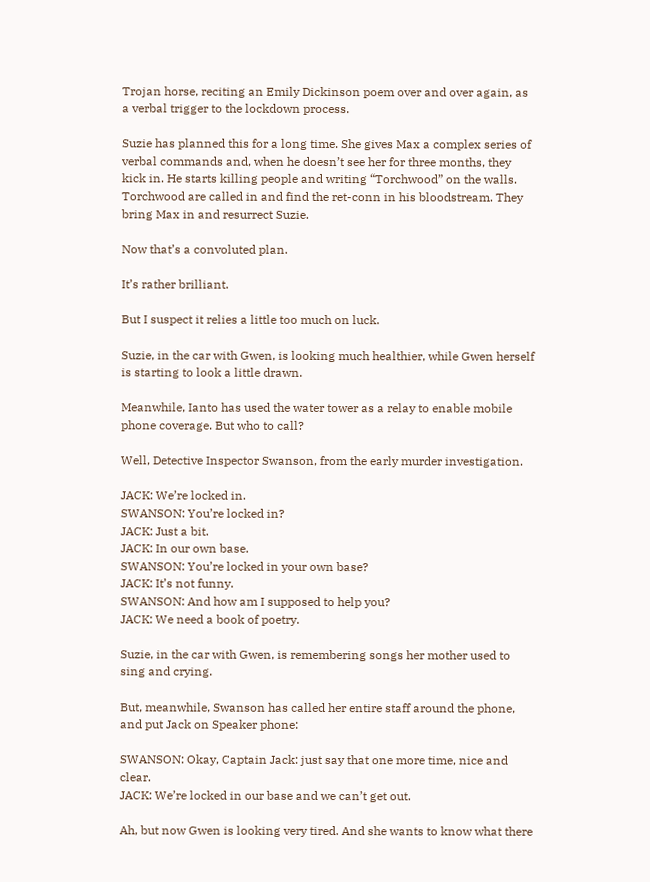Trojan horse, reciting an Emily Dickinson poem over and over again, as a verbal trigger to the lockdown process.

Suzie has planned this for a long time. She gives Max a complex series of verbal commands and, when he doesn’t see her for three months, they kick in. He starts killing people and writing “Torchwood” on the walls. Torchwood are called in and find the ret-conn in his bloodstream. They bring Max in and resurrect Suzie.

Now that’s a convoluted plan.

It’s rather brilliant.

But I suspect it relies a little too much on luck.

Suzie, in the car with Gwen, is looking much healthier, while Gwen herself is starting to look a little drawn.

Meanwhile, Ianto has used the water tower as a relay to enable mobile phone coverage. But who to call?

Well, Detective Inspector Swanson, from the early murder investigation.

JACK: We’re locked in.
SWANSON: You’re locked in?
JACK: Just a bit.
JACK: In our own base.
SWANSON: You’re locked in your own base?
JACK: It’s not funny.
SWANSON: And how am I supposed to help you?
JACK: We need a book of poetry.

Suzie, in the car with Gwen, is remembering songs her mother used to sing and crying.

But, meanwhile, Swanson has called her entire staff around the phone, and put Jack on Speaker phone:

SWANSON: Okay, Captain Jack: just say that one more time, nice and clear.
JACK: We’re locked in our base and we can’t get out.

Ah, but now Gwen is looking very tired. And she wants to know what there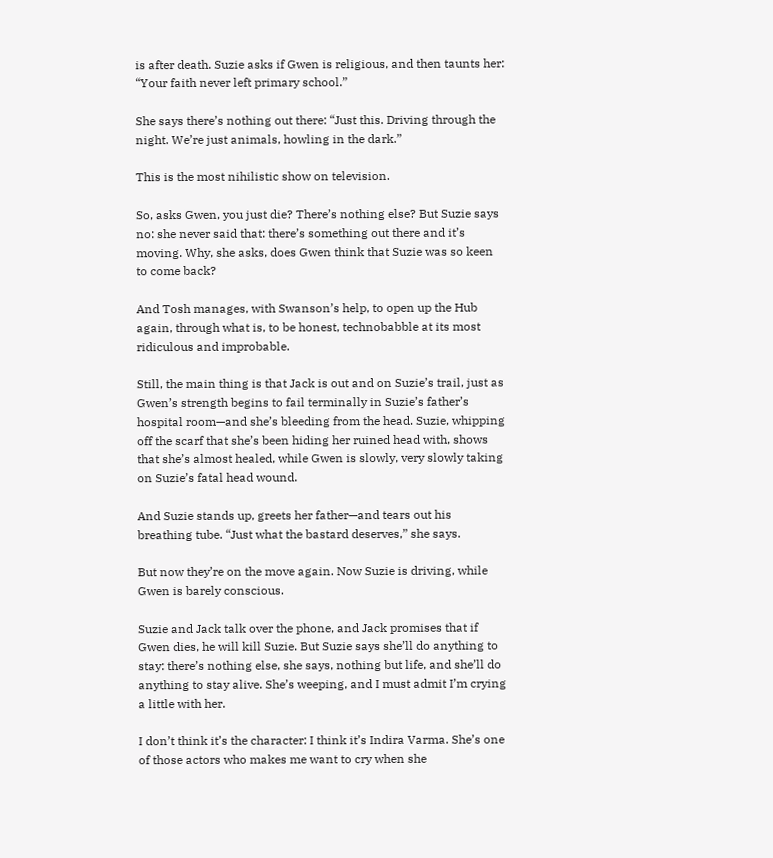is after death. Suzie asks if Gwen is religious, and then taunts her: “Your faith never left primary school.”

She says there’s nothing out there: “Just this. Driving through the night. We’re just animals, howling in the dark.”

This is the most nihilistic show on television.

So, asks Gwen, you just die? There’s nothing else? But Suzie says no: she never said that: there’s something out there and it’s moving. Why, she asks, does Gwen think that Suzie was so keen to come back?

And Tosh manages, with Swanson’s help, to open up the Hub again, through what is, to be honest, technobabble at its most ridiculous and improbable.

Still, the main thing is that Jack is out and on Suzie’s trail, just as Gwen’s strength begins to fail terminally in Suzie’s father’s hospital room—and she’s bleeding from the head. Suzie, whipping off the scarf that she’s been hiding her ruined head with, shows that she’s almost healed, while Gwen is slowly, very slowly taking on Suzie’s fatal head wound.

And Suzie stands up, greets her father—and tears out his breathing tube. “Just what the bastard deserves,” she says.

But now they’re on the move again. Now Suzie is driving, while Gwen is barely conscious.

Suzie and Jack talk over the phone, and Jack promises that if Gwen dies, he will kill Suzie. But Suzie says she’ll do anything to stay: there’s nothing else, she says, nothing but life, and she’ll do anything to stay alive. She’s weeping, and I must admit I’m crying a little with her.

I don’t think it’s the character: I think it’s Indira Varma. She’s one of those actors who makes me want to cry when she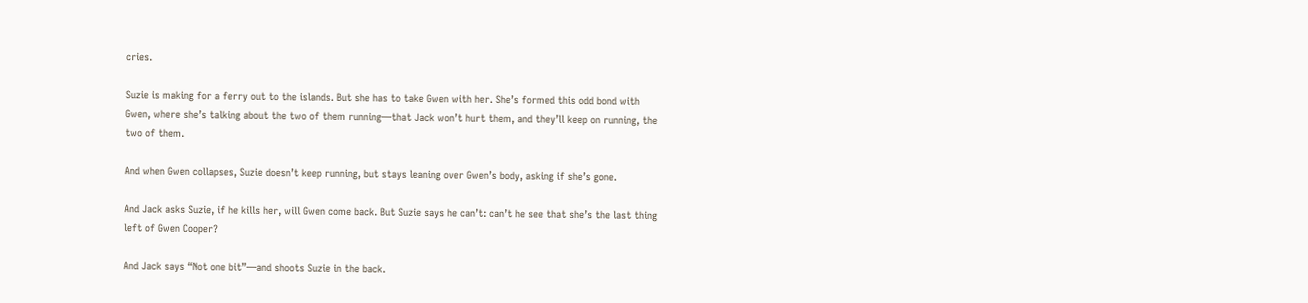cries.

Suzie is making for a ferry out to the islands. But she has to take Gwen with her. She’s formed this odd bond with Gwen, where she’s talking about the two of them running—that Jack won’t hurt them, and they’ll keep on running, the two of them.

And when Gwen collapses, Suzie doesn’t keep running, but stays leaning over Gwen’s body, asking if she’s gone.

And Jack asks Suzie, if he kills her, will Gwen come back. But Suzie says he can’t: can’t he see that she’s the last thing left of Gwen Cooper?

And Jack says “Not one bit”—and shoots Suzie in the back.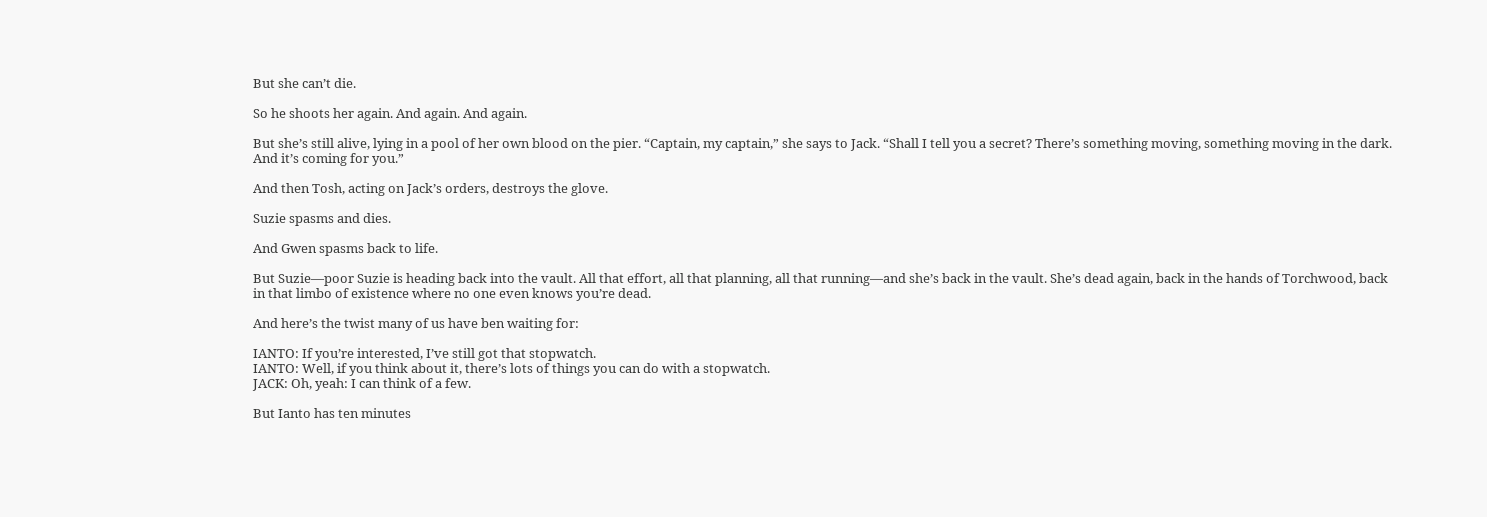But she can’t die.

So he shoots her again. And again. And again.

But she’s still alive, lying in a pool of her own blood on the pier. “Captain, my captain,” she says to Jack. “Shall I tell you a secret? There’s something moving, something moving in the dark. And it’s coming for you.”

And then Tosh, acting on Jack’s orders, destroys the glove.

Suzie spasms and dies.

And Gwen spasms back to life.

But Suzie—poor Suzie is heading back into the vault. All that effort, all that planning, all that running—and she’s back in the vault. She’s dead again, back in the hands of Torchwood, back in that limbo of existence where no one even knows you’re dead.

And here’s the twist many of us have ben waiting for:

IANTO: If you’re interested, I’ve still got that stopwatch.
IANTO: Well, if you think about it, there’s lots of things you can do with a stopwatch.
JACK: Oh, yeah: I can think of a few.

But Ianto has ten minutes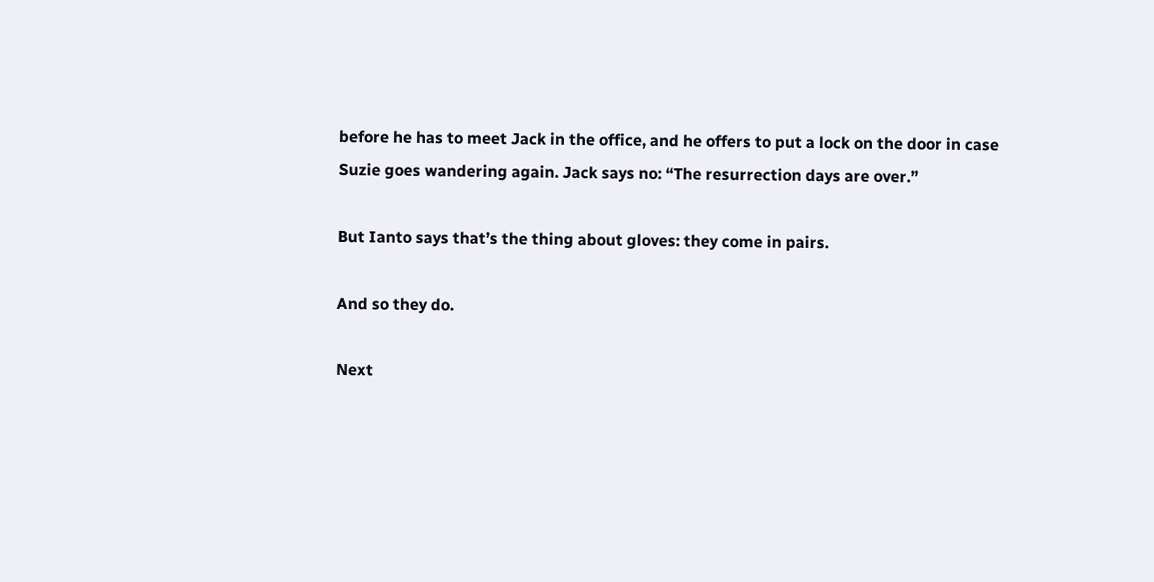before he has to meet Jack in the office, and he offers to put a lock on the door in case Suzie goes wandering again. Jack says no: “The resurrection days are over.”

But Ianto says that’s the thing about gloves: they come in pairs.

And so they do.

Next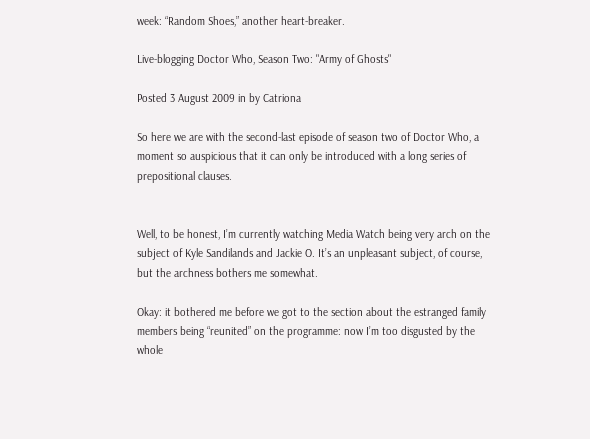week: “Random Shoes,” another heart-breaker.

Live-blogging Doctor Who, Season Two: "Army of Ghosts"

Posted 3 August 2009 in by Catriona

So here we are with the second-last episode of season two of Doctor Who, a moment so auspicious that it can only be introduced with a long series of prepositional clauses.


Well, to be honest, I’m currently watching Media Watch being very arch on the subject of Kyle Sandilands and Jackie O. It’s an unpleasant subject, of course, but the archness bothers me somewhat.

Okay: it bothered me before we got to the section about the estranged family members being “reunited” on the programme: now I’m too disgusted by the whole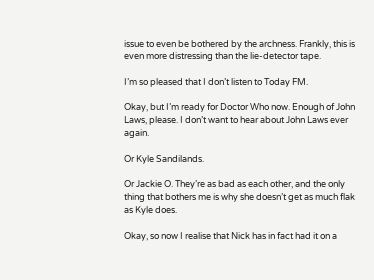issue to even be bothered by the archness. Frankly, this is even more distressing than the lie-detector tape.

I’m so pleased that I don’t listen to Today FM.

Okay, but I’m ready for Doctor Who now. Enough of John Laws, please. I don’t want to hear about John Laws ever again.

Or Kyle Sandilands.

Or Jackie O. They’re as bad as each other, and the only thing that bothers me is why she doesn’t get as much flak as Kyle does.

Okay, so now I realise that Nick has in fact had it on a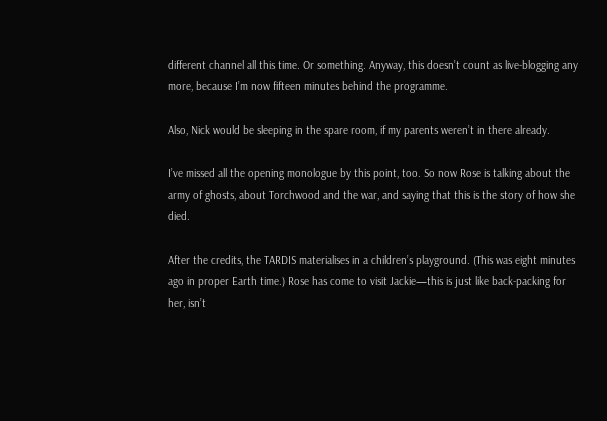different channel all this time. Or something. Anyway, this doesn’t count as live-blogging any more, because I’m now fifteen minutes behind the programme.

Also, Nick would be sleeping in the spare room, if my parents weren’t in there already.

I’ve missed all the opening monologue by this point, too. So now Rose is talking about the army of ghosts, about Torchwood and the war, and saying that this is the story of how she died.

After the credits, the TARDIS materialises in a children’s playground. (This was eight minutes ago in proper Earth time.) Rose has come to visit Jackie—this is just like back-packing for her, isn’t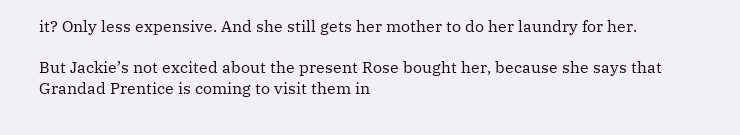it? Only less expensive. And she still gets her mother to do her laundry for her.

But Jackie’s not excited about the present Rose bought her, because she says that Grandad Prentice is coming to visit them in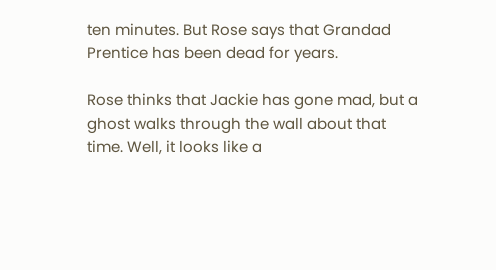ten minutes. But Rose says that Grandad Prentice has been dead for years.

Rose thinks that Jackie has gone mad, but a ghost walks through the wall about that time. Well, it looks like a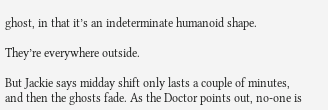ghost, in that it’s an indeterminate humanoid shape.

They’re everywhere outside.

But Jackie says midday shift only lasts a couple of minutes, and then the ghosts fade. As the Doctor points out, no-one is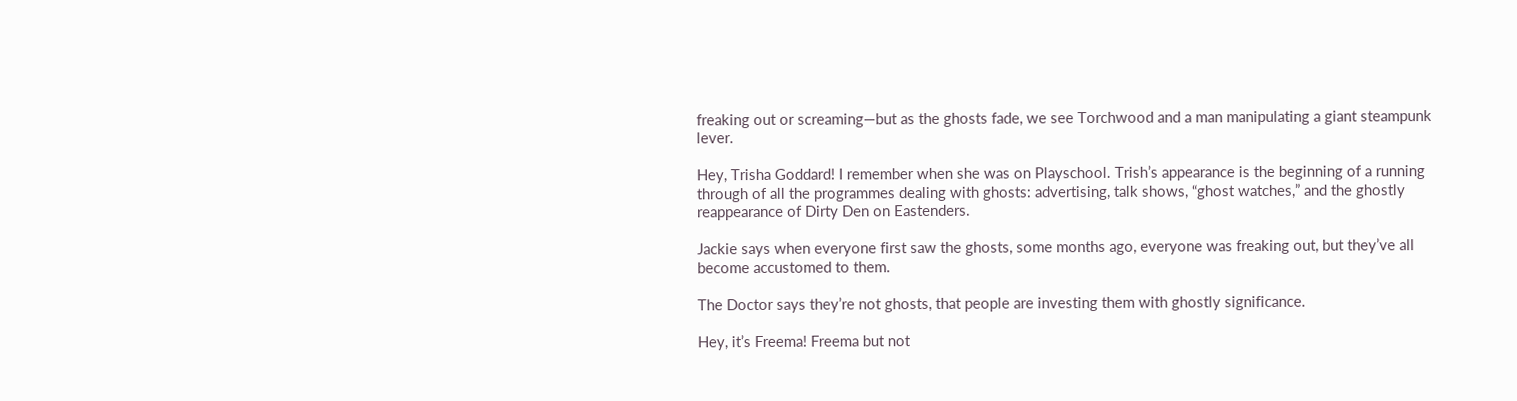freaking out or screaming—but as the ghosts fade, we see Torchwood and a man manipulating a giant steampunk lever.

Hey, Trisha Goddard! I remember when she was on Playschool. Trish’s appearance is the beginning of a running through of all the programmes dealing with ghosts: advertising, talk shows, “ghost watches,” and the ghostly reappearance of Dirty Den on Eastenders.

Jackie says when everyone first saw the ghosts, some months ago, everyone was freaking out, but they’ve all become accustomed to them.

The Doctor says they’re not ghosts, that people are investing them with ghostly significance.

Hey, it’s Freema! Freema but not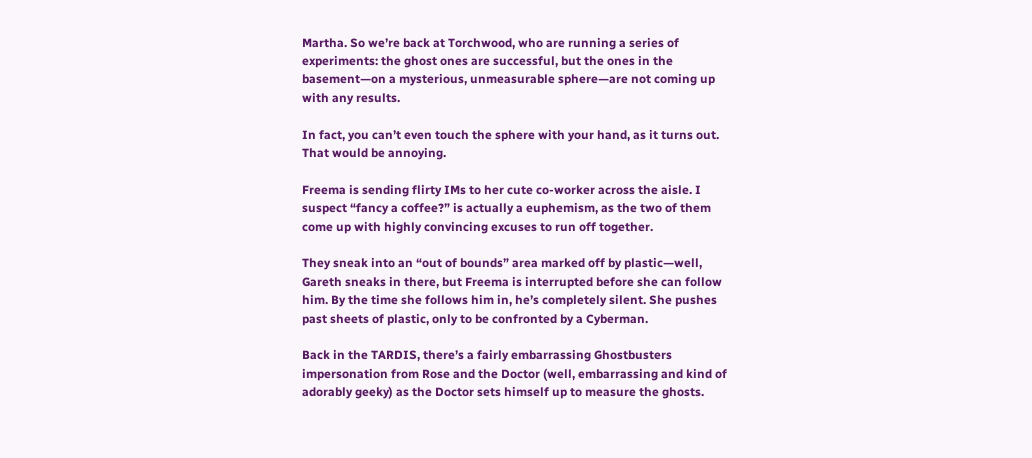Martha. So we’re back at Torchwood, who are running a series of experiments: the ghost ones are successful, but the ones in the basement—on a mysterious, unmeasurable sphere—are not coming up with any results.

In fact, you can’t even touch the sphere with your hand, as it turns out. That would be annoying.

Freema is sending flirty IMs to her cute co-worker across the aisle. I suspect “fancy a coffee?” is actually a euphemism, as the two of them come up with highly convincing excuses to run off together.

They sneak into an “out of bounds” area marked off by plastic—well, Gareth sneaks in there, but Freema is interrupted before she can follow him. By the time she follows him in, he’s completely silent. She pushes past sheets of plastic, only to be confronted by a Cyberman.

Back in the TARDIS, there’s a fairly embarrassing Ghostbusters impersonation from Rose and the Doctor (well, embarrassing and kind of adorably geeky) as the Doctor sets himself up to measure the ghosts.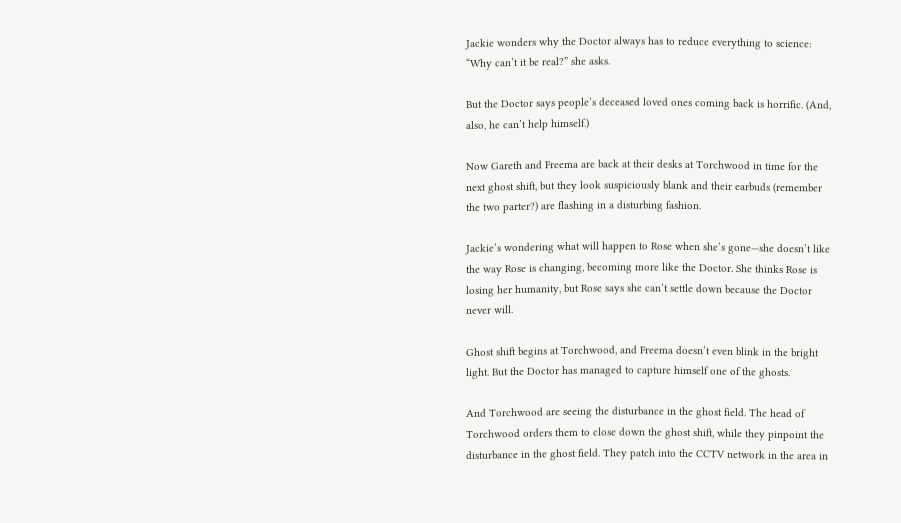Jackie wonders why the Doctor always has to reduce everything to science: “Why can’t it be real?” she asks.

But the Doctor says people’s deceased loved ones coming back is horrific. (And, also, he can’t help himself.)

Now Gareth and Freema are back at their desks at Torchwood in time for the next ghost shift, but they look suspiciously blank and their earbuds (remember the two parter?) are flashing in a disturbing fashion.

Jackie’s wondering what will happen to Rose when she’s gone—she doesn’t like the way Rose is changing, becoming more like the Doctor. She thinks Rose is losing her humanity, but Rose says she can’t settle down because the Doctor never will.

Ghost shift begins at Torchwood, and Freema doesn’t even blink in the bright light. But the Doctor has managed to capture himself one of the ghosts.

And Torchwood are seeing the disturbance in the ghost field. The head of Torchwood orders them to close down the ghost shift, while they pinpoint the disturbance in the ghost field. They patch into the CCTV network in the area in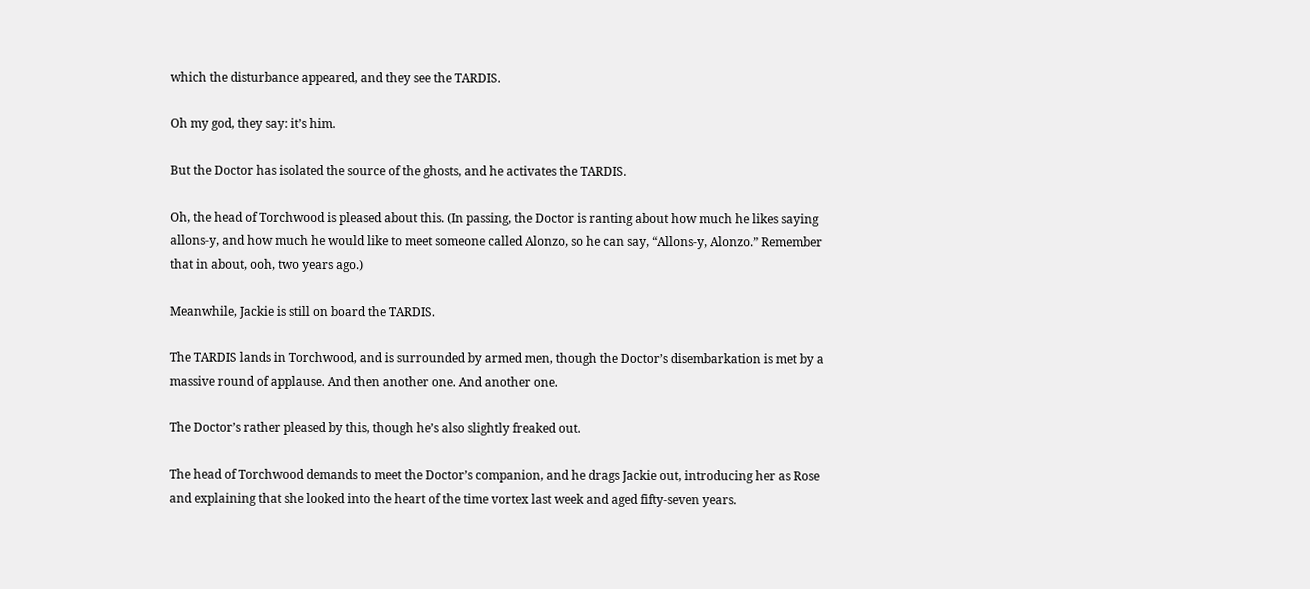which the disturbance appeared, and they see the TARDIS.

Oh my god, they say: it’s him.

But the Doctor has isolated the source of the ghosts, and he activates the TARDIS.

Oh, the head of Torchwood is pleased about this. (In passing, the Doctor is ranting about how much he likes saying allons-y, and how much he would like to meet someone called Alonzo, so he can say, “Allons-y, Alonzo.” Remember that in about, ooh, two years ago.)

Meanwhile, Jackie is still on board the TARDIS.

The TARDIS lands in Torchwood, and is surrounded by armed men, though the Doctor’s disembarkation is met by a massive round of applause. And then another one. And another one.

The Doctor’s rather pleased by this, though he’s also slightly freaked out.

The head of Torchwood demands to meet the Doctor’s companion, and he drags Jackie out, introducing her as Rose and explaining that she looked into the heart of the time vortex last week and aged fifty-seven years.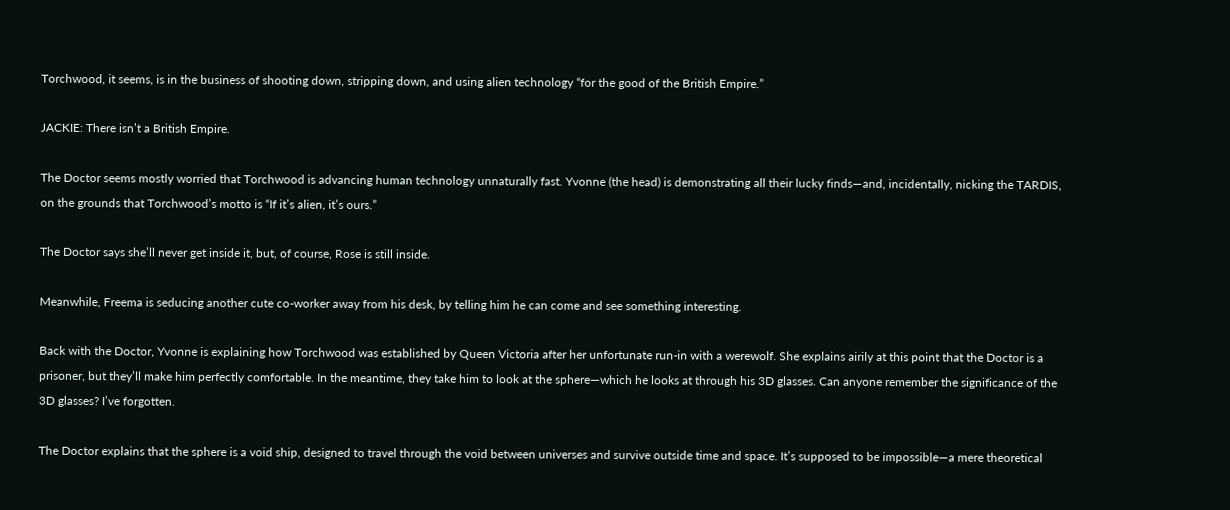Torchwood, it seems, is in the business of shooting down, stripping down, and using alien technology “for the good of the British Empire.”

JACKIE: There isn’t a British Empire.

The Doctor seems mostly worried that Torchwood is advancing human technology unnaturally fast. Yvonne (the head) is demonstrating all their lucky finds—and, incidentally, nicking the TARDIS, on the grounds that Torchwood’s motto is “If it’s alien, it’s ours.”

The Doctor says she’ll never get inside it, but, of course, Rose is still inside.

Meanwhile, Freema is seducing another cute co-worker away from his desk, by telling him he can come and see something interesting.

Back with the Doctor, Yvonne is explaining how Torchwood was established by Queen Victoria after her unfortunate run-in with a werewolf. She explains airily at this point that the Doctor is a prisoner, but they’ll make him perfectly comfortable. In the meantime, they take him to look at the sphere—which he looks at through his 3D glasses. Can anyone remember the significance of the 3D glasses? I’ve forgotten.

The Doctor explains that the sphere is a void ship, designed to travel through the void between universes and survive outside time and space. It’s supposed to be impossible—a mere theoretical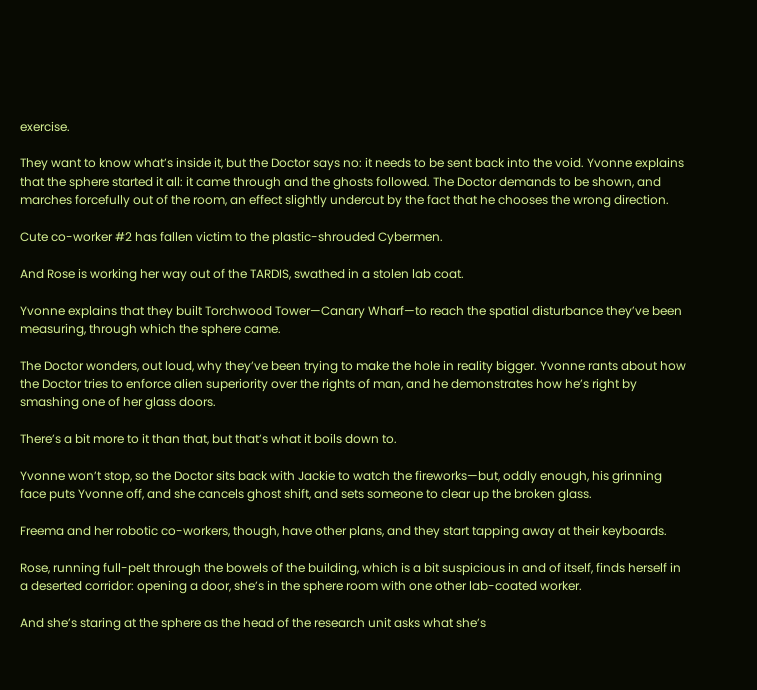exercise.

They want to know what’s inside it, but the Doctor says no: it needs to be sent back into the void. Yvonne explains that the sphere started it all: it came through and the ghosts followed. The Doctor demands to be shown, and marches forcefully out of the room, an effect slightly undercut by the fact that he chooses the wrong direction.

Cute co-worker #2 has fallen victim to the plastic-shrouded Cybermen.

And Rose is working her way out of the TARDIS, swathed in a stolen lab coat.

Yvonne explains that they built Torchwood Tower—Canary Wharf—to reach the spatial disturbance they’ve been measuring, through which the sphere came.

The Doctor wonders, out loud, why they’ve been trying to make the hole in reality bigger. Yvonne rants about how the Doctor tries to enforce alien superiority over the rights of man, and he demonstrates how he’s right by smashing one of her glass doors.

There’s a bit more to it than that, but that’s what it boils down to.

Yvonne won’t stop, so the Doctor sits back with Jackie to watch the fireworks—but, oddly enough, his grinning face puts Yvonne off, and she cancels ghost shift, and sets someone to clear up the broken glass.

Freema and her robotic co-workers, though, have other plans, and they start tapping away at their keyboards.

Rose, running full-pelt through the bowels of the building, which is a bit suspicious in and of itself, finds herself in a deserted corridor: opening a door, she’s in the sphere room with one other lab-coated worker.

And she’s staring at the sphere as the head of the research unit asks what she’s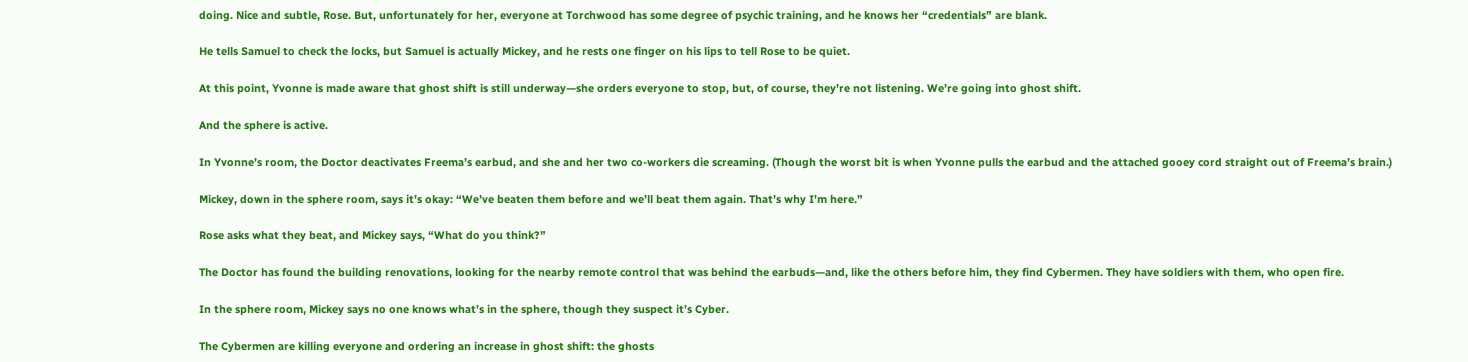doing. Nice and subtle, Rose. But, unfortunately for her, everyone at Torchwood has some degree of psychic training, and he knows her “credentials” are blank.

He tells Samuel to check the locks, but Samuel is actually Mickey, and he rests one finger on his lips to tell Rose to be quiet.

At this point, Yvonne is made aware that ghost shift is still underway—she orders everyone to stop, but, of course, they’re not listening. We’re going into ghost shift.

And the sphere is active.

In Yvonne’s room, the Doctor deactivates Freema’s earbud, and she and her two co-workers die screaming. (Though the worst bit is when Yvonne pulls the earbud and the attached gooey cord straight out of Freema’s brain.)

Mickey, down in the sphere room, says it’s okay: “We’ve beaten them before and we’ll beat them again. That’s why I’m here.”

Rose asks what they beat, and Mickey says, “What do you think?”

The Doctor has found the building renovations, looking for the nearby remote control that was behind the earbuds—and, like the others before him, they find Cybermen. They have soldiers with them, who open fire.

In the sphere room, Mickey says no one knows what’s in the sphere, though they suspect it’s Cyber.

The Cybermen are killing everyone and ordering an increase in ghost shift: the ghosts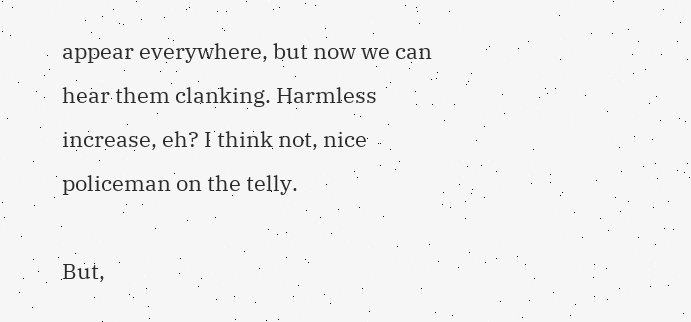appear everywhere, but now we can hear them clanking. Harmless increase, eh? I think not, nice policeman on the telly.

But,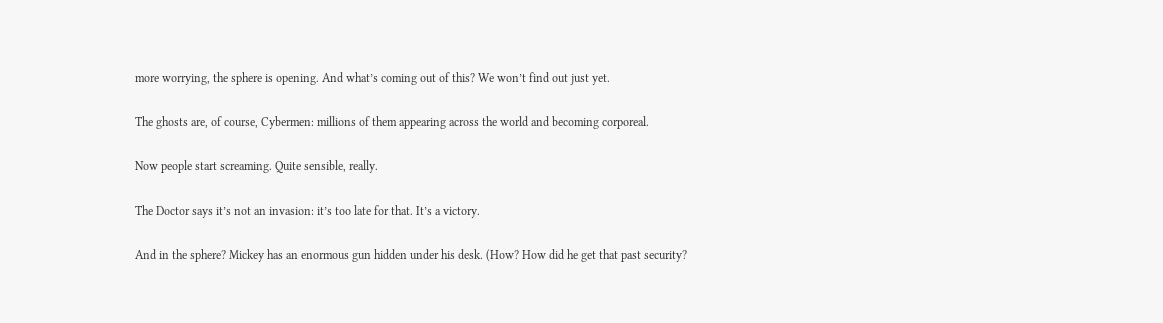more worrying, the sphere is opening. And what’s coming out of this? We won’t find out just yet.

The ghosts are, of course, Cybermen: millions of them appearing across the world and becoming corporeal.

Now people start screaming. Quite sensible, really.

The Doctor says it’s not an invasion: it’s too late for that. It’s a victory.

And in the sphere? Mickey has an enormous gun hidden under his desk. (How? How did he get that past security?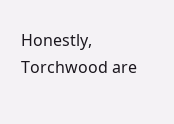Honestly, Torchwood are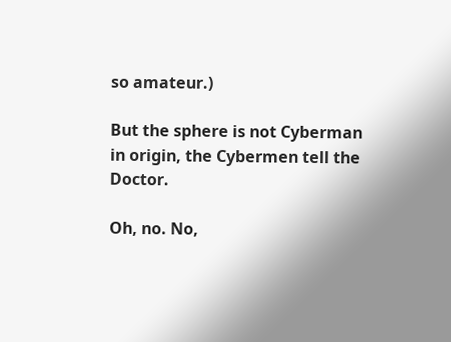so amateur.)

But the sphere is not Cyberman in origin, the Cybermen tell the Doctor.

Oh, no. No,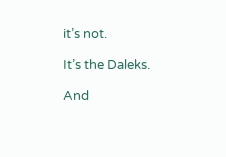it’s not.

It’s the Daleks.

And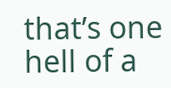that’s one hell of a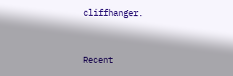cliffhanger.



Recent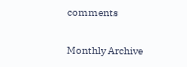comments

Monthly Archive